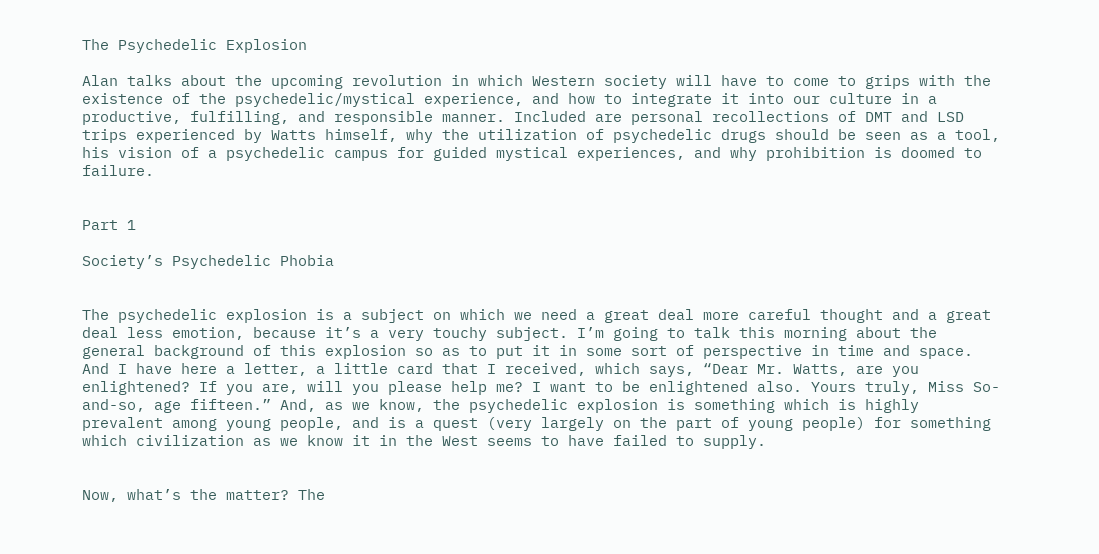The Psychedelic Explosion

Alan talks about the upcoming revolution in which Western society will have to come to grips with the existence of the psychedelic/mystical experience, and how to integrate it into our culture in a productive, fulfilling, and responsible manner. Included are personal recollections of DMT and LSD trips experienced by Watts himself, why the utilization of psychedelic drugs should be seen as a tool, his vision of a psychedelic campus for guided mystical experiences, and why prohibition is doomed to failure.


Part 1

Society’s Psychedelic Phobia


The psychedelic explosion is a subject on which we need a great deal more careful thought and a great deal less emotion, because it’s a very touchy subject. I’m going to talk this morning about the general background of this explosion so as to put it in some sort of perspective in time and space. And I have here a letter, a little card that I received, which says, “Dear Mr. Watts, are you enlightened? If you are, will you please help me? I want to be enlightened also. Yours truly, Miss So-and-so, age fifteen.” And, as we know, the psychedelic explosion is something which is highly prevalent among young people, and is a quest (very largely on the part of young people) for something which civilization as we know it in the West seems to have failed to supply.


Now, what’s the matter? The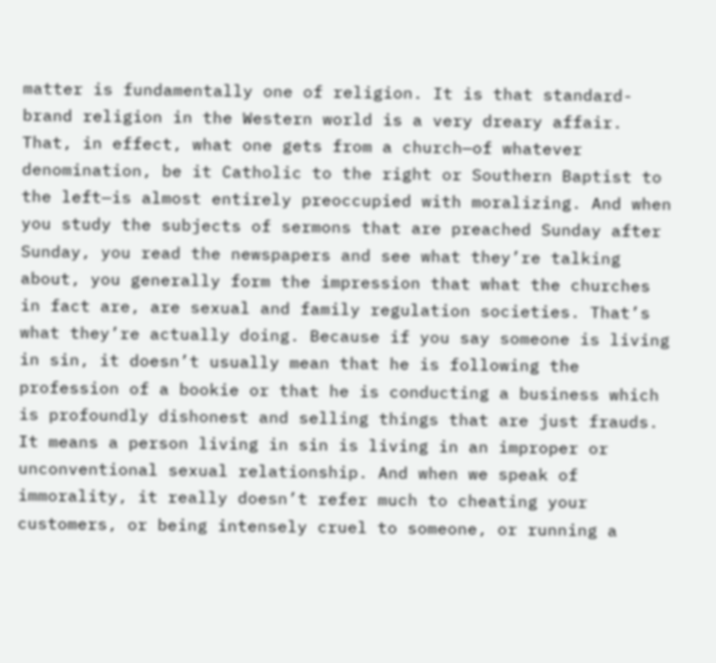matter is fundamentally one of religion. It is that standard-brand religion in the Western world is a very dreary affair. That, in effect, what one gets from a church—of whatever denomination, be it Catholic to the right or Southern Baptist to the left—is almost entirely preoccupied with moralizing. And when you study the subjects of sermons that are preached Sunday after Sunday, you read the newspapers and see what they’re talking about, you generally form the impression that what the churches in fact are, are sexual and family regulation societies. That’s what they’re actually doing. Because if you say someone is living in sin, it doesn’t usually mean that he is following the profession of a bookie or that he is conducting a business which is profoundly dishonest and selling things that are just frauds. It means a person living in sin is living in an improper or unconventional sexual relationship. And when we speak of immorality, it really doesn’t refer much to cheating your customers, or being intensely cruel to someone, or running a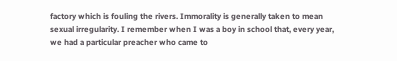factory which is fouling the rivers. Immorality is generally taken to mean sexual irregularity. I remember when I was a boy in school that, every year, we had a particular preacher who came to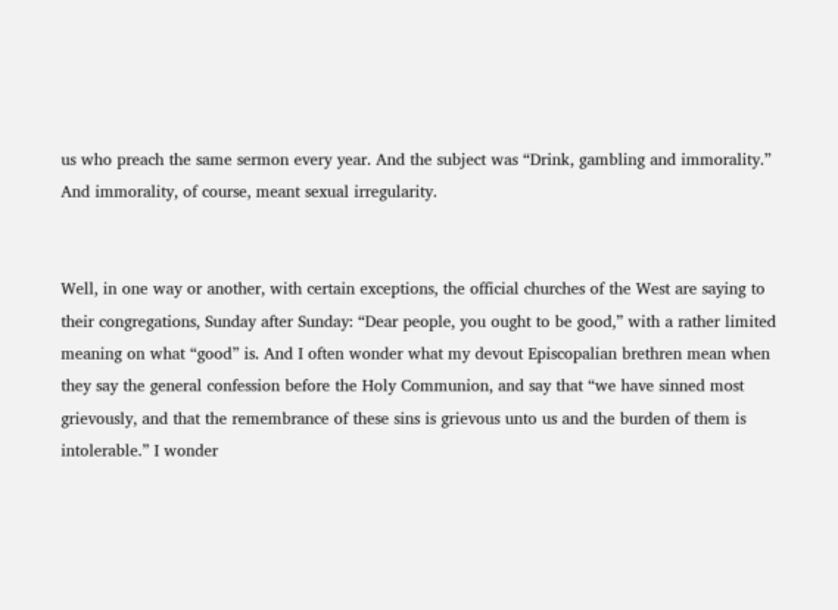us who preach the same sermon every year. And the subject was “Drink, gambling and immorality.” And immorality, of course, meant sexual irregularity.


Well, in one way or another, with certain exceptions, the official churches of the West are saying to their congregations, Sunday after Sunday: “Dear people, you ought to be good,” with a rather limited meaning on what “good” is. And I often wonder what my devout Episcopalian brethren mean when they say the general confession before the Holy Communion, and say that “we have sinned most grievously, and that the remembrance of these sins is grievous unto us and the burden of them is intolerable.” I wonder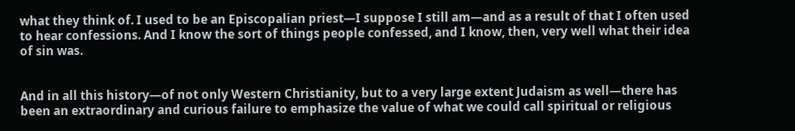what they think of. I used to be an Episcopalian priest—I suppose I still am—and as a result of that I often used to hear confessions. And I know the sort of things people confessed, and I know, then, very well what their idea of sin was.


And in all this history—of not only Western Christianity, but to a very large extent Judaism as well—there has been an extraordinary and curious failure to emphasize the value of what we could call spiritual or religious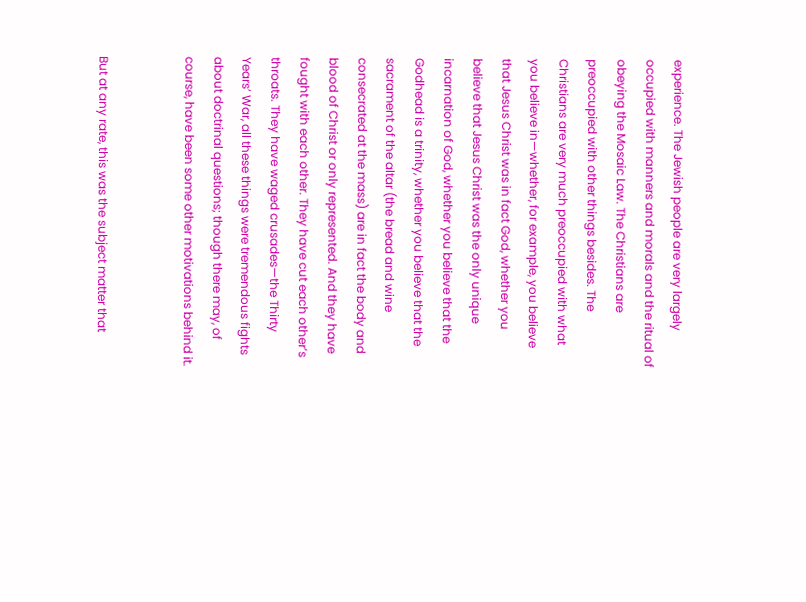experience. The Jewish people are very largely occupied with manners and morals and the ritual of obeying the Mosaic Law. The Christians are preoccupied with other things besides. The Christians are very much preoccupied with what you believe in—whether, for example, you believe that Jesus Christ was in fact God, whether you believe that Jesus Christ was the only unique incarnation of God, whether you believe that the Godhead is a trinity, whether you believe that the sacrament of the altar (the bread and wine consecrated at the mass) are in fact the body and blood of Christ or only represented. And they have fought with each other. They have cut each other’s throats. They have waged crusades—the Thirty Years’ War, all these things were tremendous fights about doctrinal questions; though there may, of course, have been some other motivations behind it.


But at any rate, this was the subject matter that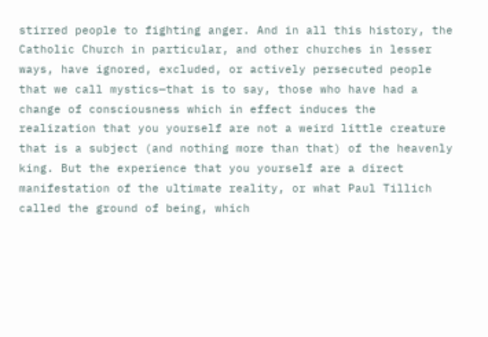stirred people to fighting anger. And in all this history, the Catholic Church in particular, and other churches in lesser ways, have ignored, excluded, or actively persecuted people that we call mystics—that is to say, those who have had a change of consciousness which in effect induces the realization that you yourself are not a weird little creature that is a subject (and nothing more than that) of the heavenly king. But the experience that you yourself are a direct manifestation of the ultimate reality, or what Paul Tillich called the ground of being, which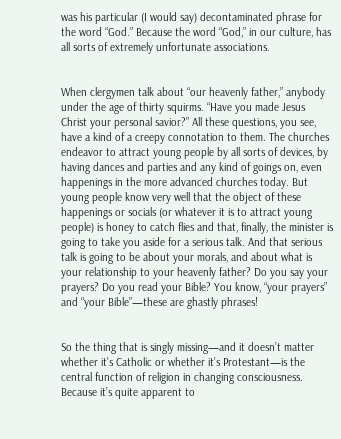was his particular (I would say) decontaminated phrase for the word “God.” Because the word “God,” in our culture, has all sorts of extremely unfortunate associations.


When clergymen talk about “our heavenly father,” anybody under the age of thirty squirms. “Have you made Jesus Christ your personal savior?” All these questions, you see, have a kind of a creepy connotation to them. The churches endeavor to attract young people by all sorts of devices, by having dances and parties and any kind of goings on, even happenings in the more advanced churches today. But young people know very well that the object of these happenings or socials (or whatever it is to attract young people) is honey to catch flies and that, finally, the minister is going to take you aside for a serious talk. And that serious talk is going to be about your morals, and about what is your relationship to your heavenly father? Do you say your prayers? Do you read your Bible? You know, “your prayers” and “your Bible”—these are ghastly phrases!


So the thing that is singly missing—and it doesn’t matter whether it’s Catholic or whether it’s Protestant—is the central function of religion in changing consciousness. Because it’s quite apparent to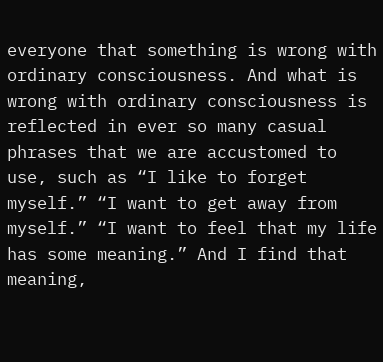everyone that something is wrong with ordinary consciousness. And what is wrong with ordinary consciousness is reflected in ever so many casual phrases that we are accustomed to use, such as “I like to forget myself.” “I want to get away from myself.” “I want to feel that my life has some meaning.” And I find that meaning,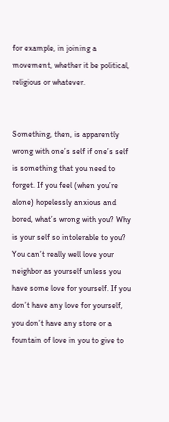for example, in joining a movement, whether it be political, religious or whatever.


Something, then, is apparently wrong with one’s self if one’s self is something that you need to forget. If you feel (when you’re alone) hopelessly anxious and bored, what’s wrong with you? Why is your self so intolerable to you? You can’t really well love your neighbor as yourself unless you have some love for yourself. If you don’t have any love for yourself, you don’t have any store or a fountain of love in you to give to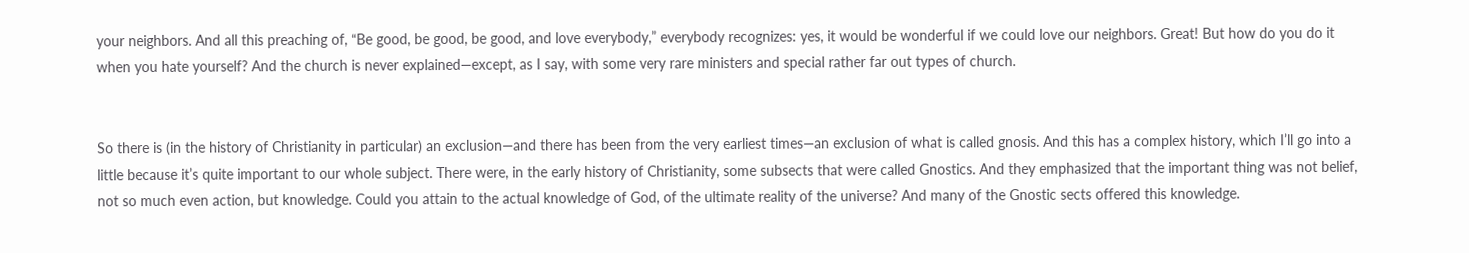your neighbors. And all this preaching of, “Be good, be good, be good, and love everybody,” everybody recognizes: yes, it would be wonderful if we could love our neighbors. Great! But how do you do it when you hate yourself? And the church is never explained—except, as I say, with some very rare ministers and special rather far out types of church.


So there is (in the history of Christianity in particular) an exclusion—and there has been from the very earliest times—an exclusion of what is called gnosis. And this has a complex history, which I’ll go into a little because it’s quite important to our whole subject. There were, in the early history of Christianity, some subsects that were called Gnostics. And they emphasized that the important thing was not belief, not so much even action, but knowledge. Could you attain to the actual knowledge of God, of the ultimate reality of the universe? And many of the Gnostic sects offered this knowledge.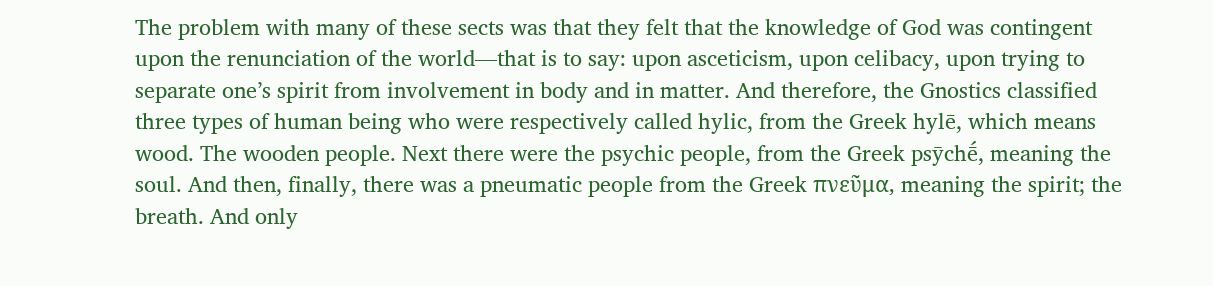The problem with many of these sects was that they felt that the knowledge of God was contingent upon the renunciation of the world—that is to say: upon asceticism, upon celibacy, upon trying to separate one’s spirit from involvement in body and in matter. And therefore, the Gnostics classified three types of human being who were respectively called hylic, from the Greek hylē, which means wood. The wooden people. Next there were the psychic people, from the Greek psȳchḗ, meaning the soul. And then, finally, there was a pneumatic people from the Greek πνεῦμα, meaning the spirit; the breath. And only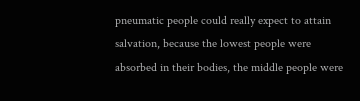pneumatic people could really expect to attain salvation, because the lowest people were absorbed in their bodies, the middle people were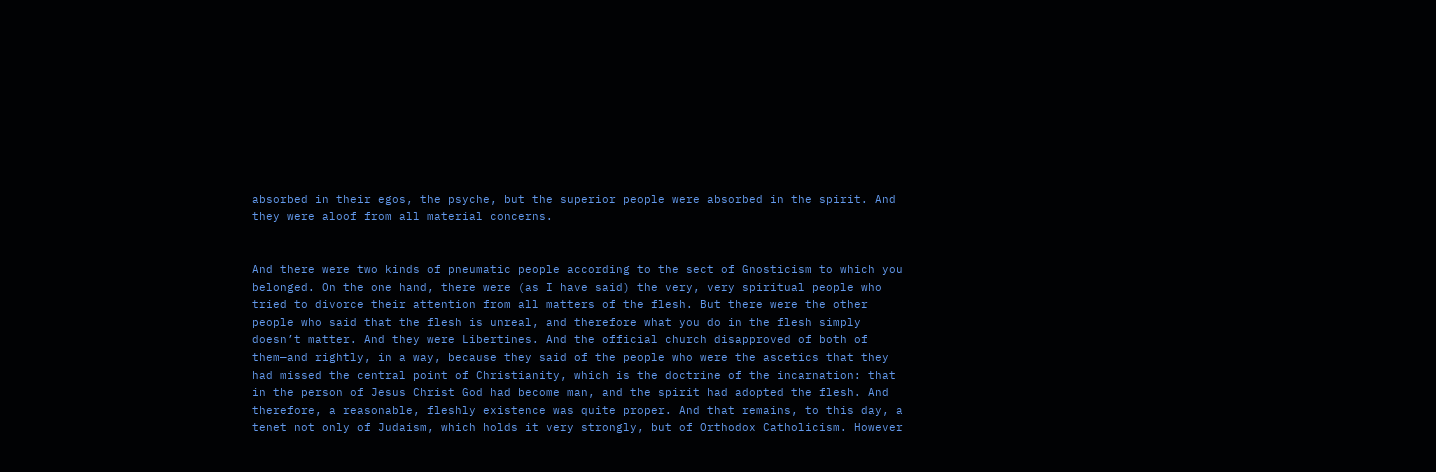absorbed in their egos, the psyche, but the superior people were absorbed in the spirit. And they were aloof from all material concerns.


And there were two kinds of pneumatic people according to the sect of Gnosticism to which you belonged. On the one hand, there were (as I have said) the very, very spiritual people who tried to divorce their attention from all matters of the flesh. But there were the other people who said that the flesh is unreal, and therefore what you do in the flesh simply doesn’t matter. And they were Libertines. And the official church disapproved of both of them—and rightly, in a way, because they said of the people who were the ascetics that they had missed the central point of Christianity, which is the doctrine of the incarnation: that in the person of Jesus Christ God had become man, and the spirit had adopted the flesh. And therefore, a reasonable, fleshly existence was quite proper. And that remains, to this day, a tenet not only of Judaism, which holds it very strongly, but of Orthodox Catholicism. However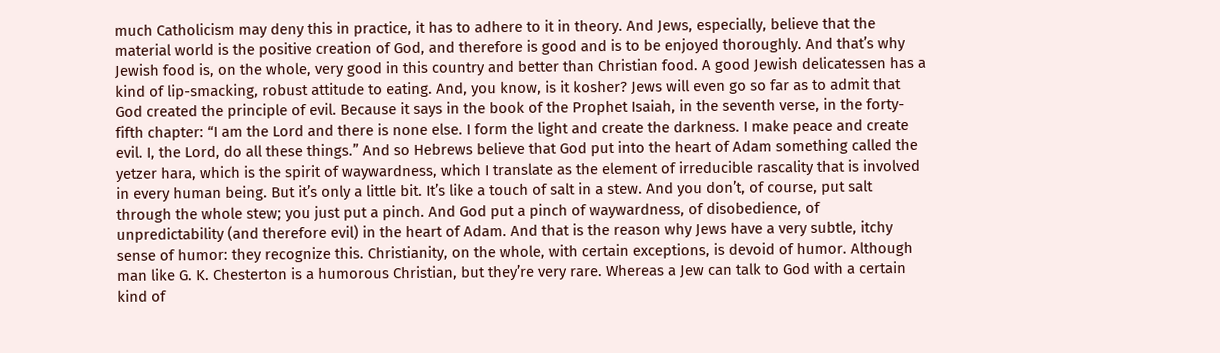much Catholicism may deny this in practice, it has to adhere to it in theory. And Jews, especially, believe that the material world is the positive creation of God, and therefore is good and is to be enjoyed thoroughly. And that’s why Jewish food is, on the whole, very good in this country and better than Christian food. A good Jewish delicatessen has a kind of lip-smacking, robust attitude to eating. And, you know, is it kosher? Jews will even go so far as to admit that God created the principle of evil. Because it says in the book of the Prophet Isaiah, in the seventh verse, in the forty-fifth chapter: “I am the Lord and there is none else. I form the light and create the darkness. I make peace and create evil. I, the Lord, do all these things.” And so Hebrews believe that God put into the heart of Adam something called the yetzer hara, which is the spirit of waywardness, which I translate as the element of irreducible rascality that is involved in every human being. But it’s only a little bit. It’s like a touch of salt in a stew. And you don’t, of course, put salt through the whole stew; you just put a pinch. And God put a pinch of waywardness, of disobedience, of unpredictability (and therefore evil) in the heart of Adam. And that is the reason why Jews have a very subtle, itchy sense of humor: they recognize this. Christianity, on the whole, with certain exceptions, is devoid of humor. Although man like G. K. Chesterton is a humorous Christian, but they’re very rare. Whereas a Jew can talk to God with a certain kind of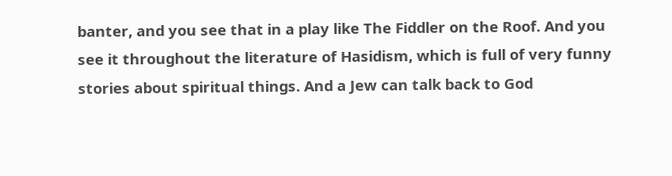banter, and you see that in a play like The Fiddler on the Roof. And you see it throughout the literature of Hasidism, which is full of very funny stories about spiritual things. And a Jew can talk back to God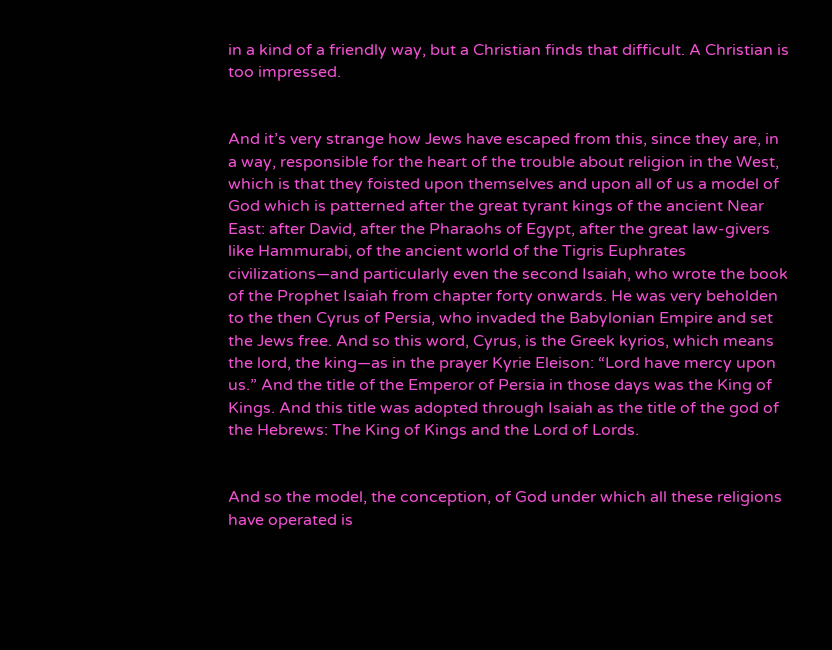in a kind of a friendly way, but a Christian finds that difficult. A Christian is too impressed.


And it’s very strange how Jews have escaped from this, since they are, in a way, responsible for the heart of the trouble about religion in the West, which is that they foisted upon themselves and upon all of us a model of God which is patterned after the great tyrant kings of the ancient Near East: after David, after the Pharaohs of Egypt, after the great law-givers like Hammurabi, of the ancient world of the Tigris Euphrates civilizations—and particularly even the second Isaiah, who wrote the book of the Prophet Isaiah from chapter forty onwards. He was very beholden to the then Cyrus of Persia, who invaded the Babylonian Empire and set the Jews free. And so this word, Cyrus, is the Greek kyrios, which means the lord, the king—as in the prayer Kyrie Eleison: “Lord have mercy upon us.” And the title of the Emperor of Persia in those days was the King of Kings. And this title was adopted through Isaiah as the title of the god of the Hebrews: The King of Kings and the Lord of Lords.


And so the model, the conception, of God under which all these religions have operated is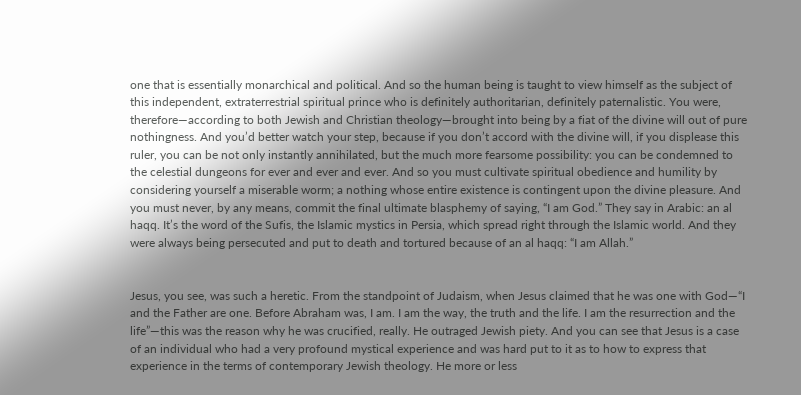one that is essentially monarchical and political. And so the human being is taught to view himself as the subject of this independent, extraterrestrial spiritual prince who is definitely authoritarian, definitely paternalistic. You were, therefore—according to both Jewish and Christian theology—brought into being by a fiat of the divine will out of pure nothingness. And you’d better watch your step, because if you don’t accord with the divine will, if you displease this ruler, you can be not only instantly annihilated, but the much more fearsome possibility: you can be condemned to the celestial dungeons for ever and ever and ever. And so you must cultivate spiritual obedience and humility by considering yourself a miserable worm; a nothing whose entire existence is contingent upon the divine pleasure. And you must never, by any means, commit the final ultimate blasphemy of saying, “I am God.” They say in Arabic: an al haqq. It’s the word of the Sufis, the Islamic mystics in Persia, which spread right through the Islamic world. And they were always being persecuted and put to death and tortured because of an al haqq: “I am Allah.”


Jesus, you see, was such a heretic. From the standpoint of Judaism, when Jesus claimed that he was one with God—“I and the Father are one. Before Abraham was, I am. I am the way, the truth and the life. I am the resurrection and the life”—this was the reason why he was crucified, really. He outraged Jewish piety. And you can see that Jesus is a case of an individual who had a very profound mystical experience and was hard put to it as to how to express that experience in the terms of contemporary Jewish theology. He more or less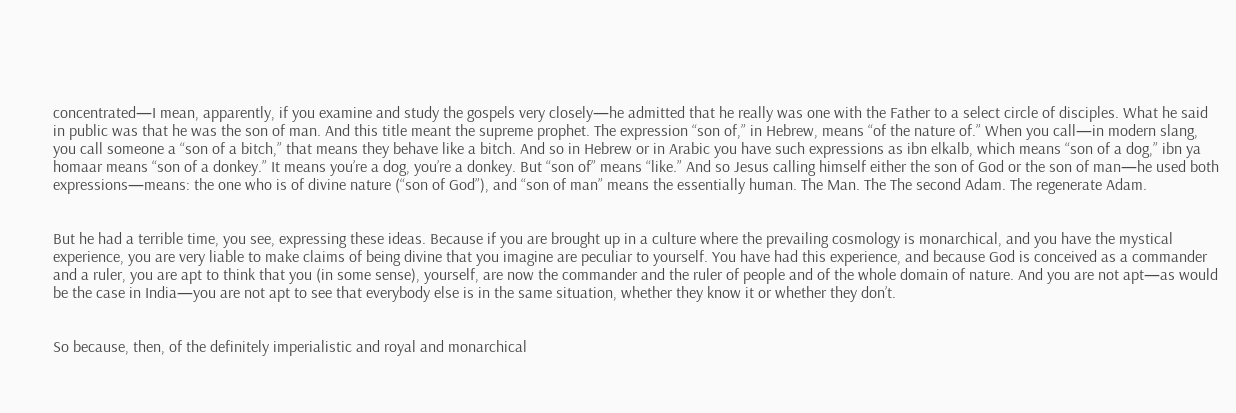concentrated—I mean, apparently, if you examine and study the gospels very closely—he admitted that he really was one with the Father to a select circle of disciples. What he said in public was that he was the son of man. And this title meant the supreme prophet. The expression “son of,” in Hebrew, means “of the nature of.” When you call—in modern slang, you call someone a “son of a bitch,” that means they behave like a bitch. And so in Hebrew or in Arabic you have such expressions as ibn elkalb, which means “son of a dog,” ibn ya homaar means “son of a donkey.” It means you’re a dog, you’re a donkey. But “son of” means “like.” And so Jesus calling himself either the son of God or the son of man—he used both expressions—means: the one who is of divine nature (“son of God”), and “son of man” means the essentially human. The Man. The The second Adam. The regenerate Adam.


But he had a terrible time, you see, expressing these ideas. Because if you are brought up in a culture where the prevailing cosmology is monarchical, and you have the mystical experience, you are very liable to make claims of being divine that you imagine are peculiar to yourself. You have had this experience, and because God is conceived as a commander and a ruler, you are apt to think that you (in some sense), yourself, are now the commander and the ruler of people and of the whole domain of nature. And you are not apt—as would be the case in India—you are not apt to see that everybody else is in the same situation, whether they know it or whether they don’t.


So because, then, of the definitely imperialistic and royal and monarchical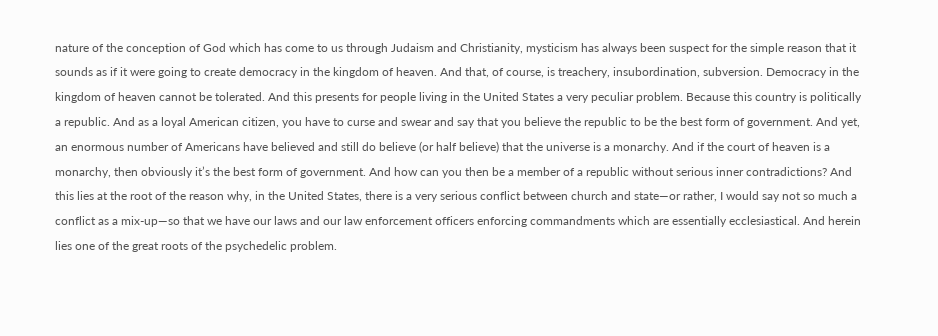nature of the conception of God which has come to us through Judaism and Christianity, mysticism has always been suspect for the simple reason that it sounds as if it were going to create democracy in the kingdom of heaven. And that, of course, is treachery, insubordination, subversion. Democracy in the kingdom of heaven cannot be tolerated. And this presents for people living in the United States a very peculiar problem. Because this country is politically a republic. And as a loyal American citizen, you have to curse and swear and say that you believe the republic to be the best form of government. And yet, an enormous number of Americans have believed and still do believe (or half believe) that the universe is a monarchy. And if the court of heaven is a monarchy, then obviously it’s the best form of government. And how can you then be a member of a republic without serious inner contradictions? And this lies at the root of the reason why, in the United States, there is a very serious conflict between church and state—or rather, I would say not so much a conflict as a mix-up—so that we have our laws and our law enforcement officers enforcing commandments which are essentially ecclesiastical. And herein lies one of the great roots of the psychedelic problem.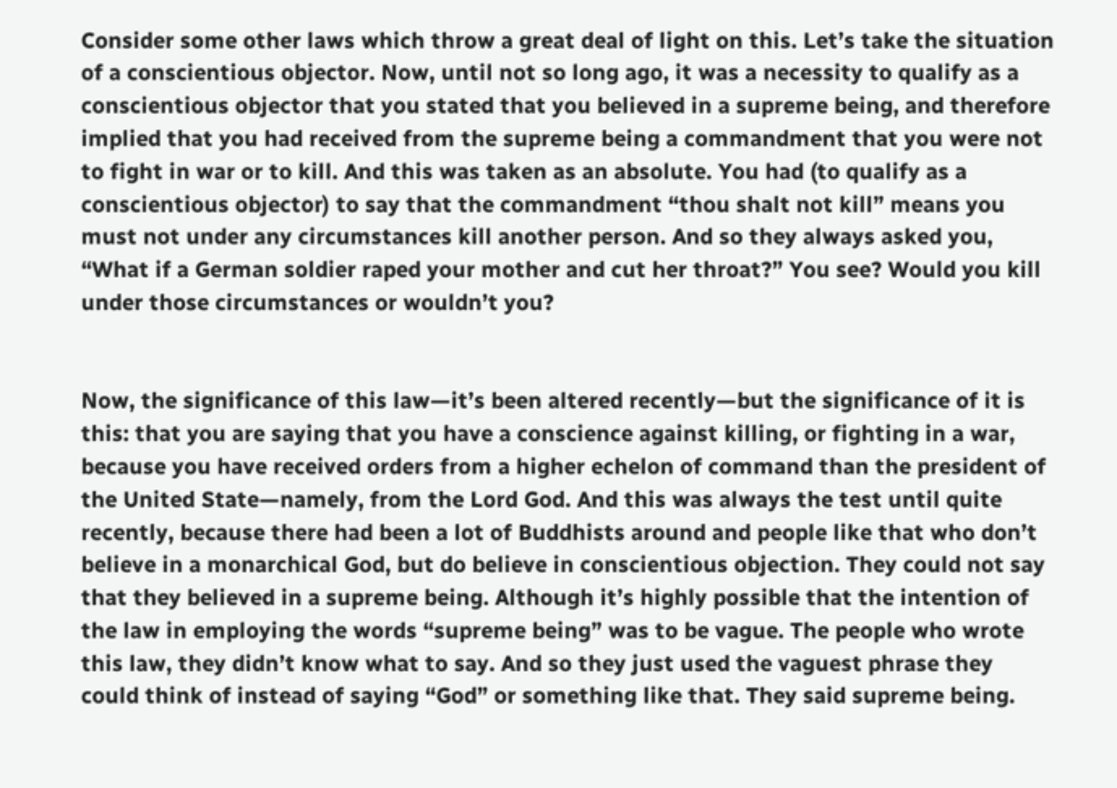Consider some other laws which throw a great deal of light on this. Let’s take the situation of a conscientious objector. Now, until not so long ago, it was a necessity to qualify as a conscientious objector that you stated that you believed in a supreme being, and therefore implied that you had received from the supreme being a commandment that you were not to fight in war or to kill. And this was taken as an absolute. You had (to qualify as a conscientious objector) to say that the commandment “thou shalt not kill” means you must not under any circumstances kill another person. And so they always asked you, “What if a German soldier raped your mother and cut her throat?” You see? Would you kill under those circumstances or wouldn’t you?


Now, the significance of this law—it’s been altered recently—but the significance of it is this: that you are saying that you have a conscience against killing, or fighting in a war, because you have received orders from a higher echelon of command than the president of the United State—namely, from the Lord God. And this was always the test until quite recently, because there had been a lot of Buddhists around and people like that who don’t believe in a monarchical God, but do believe in conscientious objection. They could not say that they believed in a supreme being. Although it’s highly possible that the intention of the law in employing the words “supreme being” was to be vague. The people who wrote this law, they didn’t know what to say. And so they just used the vaguest phrase they could think of instead of saying “God” or something like that. They said supreme being.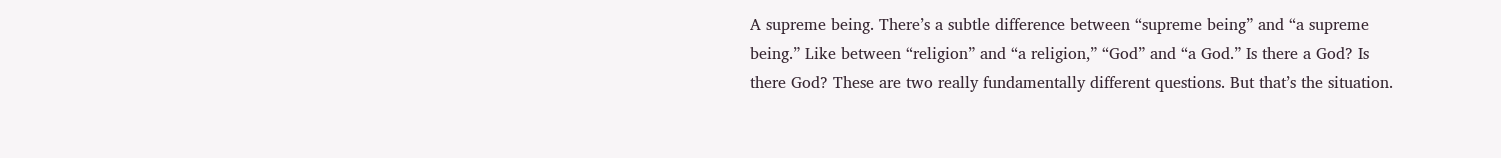A supreme being. There’s a subtle difference between “supreme being” and “a supreme being.” Like between “religion” and “a religion,” “God” and “a God.” Is there a God? Is there God? These are two really fundamentally different questions. But that’s the situation.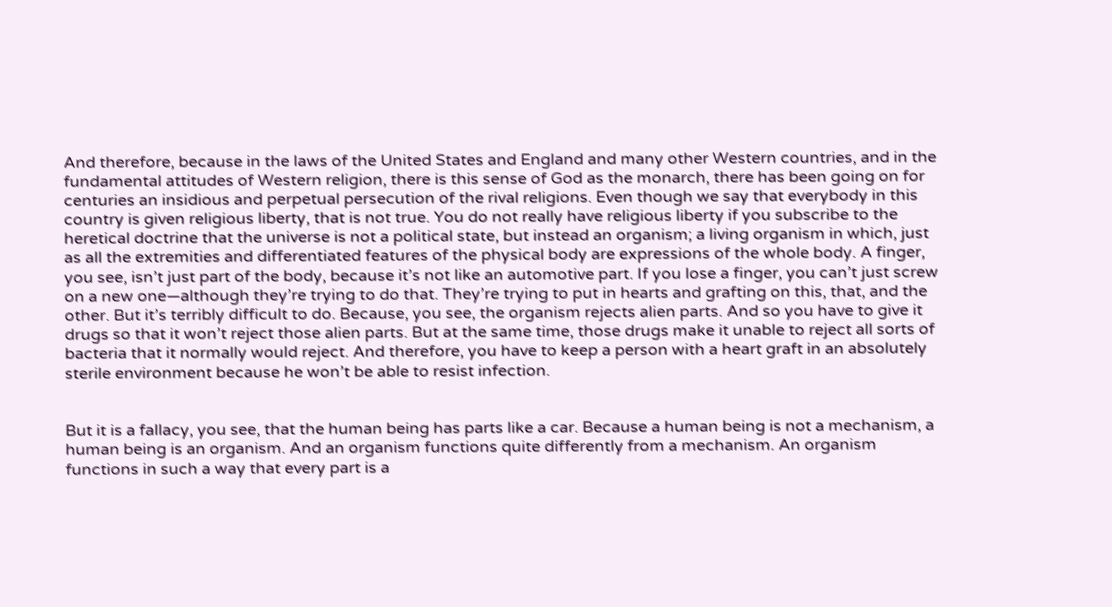And therefore, because in the laws of the United States and England and many other Western countries, and in the fundamental attitudes of Western religion, there is this sense of God as the monarch, there has been going on for centuries an insidious and perpetual persecution of the rival religions. Even though we say that everybody in this country is given religious liberty, that is not true. You do not really have religious liberty if you subscribe to the heretical doctrine that the universe is not a political state, but instead an organism; a living organism in which, just as all the extremities and differentiated features of the physical body are expressions of the whole body. A finger, you see, isn’t just part of the body, because it’s not like an automotive part. If you lose a finger, you can’t just screw on a new one—although they’re trying to do that. They’re trying to put in hearts and grafting on this, that, and the other. But it’s terribly difficult to do. Because, you see, the organism rejects alien parts. And so you have to give it drugs so that it won’t reject those alien parts. But at the same time, those drugs make it unable to reject all sorts of bacteria that it normally would reject. And therefore, you have to keep a person with a heart graft in an absolutely sterile environment because he won’t be able to resist infection.


But it is a fallacy, you see, that the human being has parts like a car. Because a human being is not a mechanism, a human being is an organism. And an organism functions quite differently from a mechanism. An organism functions in such a way that every part is a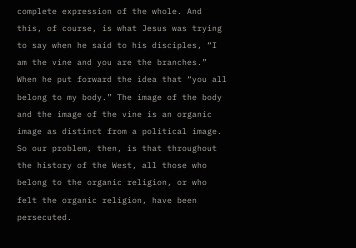complete expression of the whole. And this, of course, is what Jesus was trying to say when he said to his disciples, “I am the vine and you are the branches.” When he put forward the idea that “you all belong to my body.” The image of the body and the image of the vine is an organic image as distinct from a political image. So our problem, then, is that throughout the history of the West, all those who belong to the organic religion, or who felt the organic religion, have been persecuted.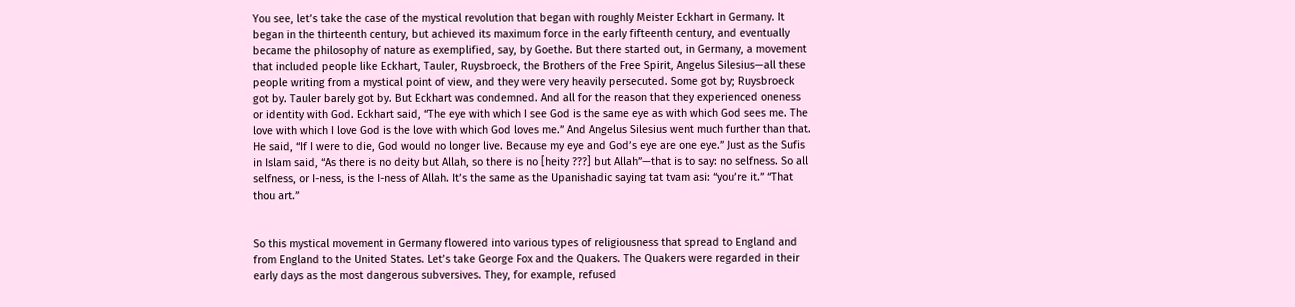You see, let’s take the case of the mystical revolution that began with roughly Meister Eckhart in Germany. It began in the thirteenth century, but achieved its maximum force in the early fifteenth century, and eventually became the philosophy of nature as exemplified, say, by Goethe. But there started out, in Germany, a movement that included people like Eckhart, Tauler, Ruysbroeck, the Brothers of the Free Spirit, Angelus Silesius—all these people writing from a mystical point of view, and they were very heavily persecuted. Some got by; Ruysbroeck got by. Tauler barely got by. But Eckhart was condemned. And all for the reason that they experienced oneness or identity with God. Eckhart said, “The eye with which I see God is the same eye as with which God sees me. The love with which I love God is the love with which God loves me.” And Angelus Silesius went much further than that. He said, “If I were to die, God would no longer live. Because my eye and God’s eye are one eye.” Just as the Sufis in Islam said, “As there is no deity but Allah, so there is no [heity ???] but Allah”—that is to say: no selfness. So all selfness, or I-ness, is the I-ness of Allah. It’s the same as the Upanishadic saying tat tvam asi: “you’re it.” “That thou art.”


So this mystical movement in Germany flowered into various types of religiousness that spread to England and from England to the United States. Let’s take George Fox and the Quakers. The Quakers were regarded in their early days as the most dangerous subversives. They, for example, refused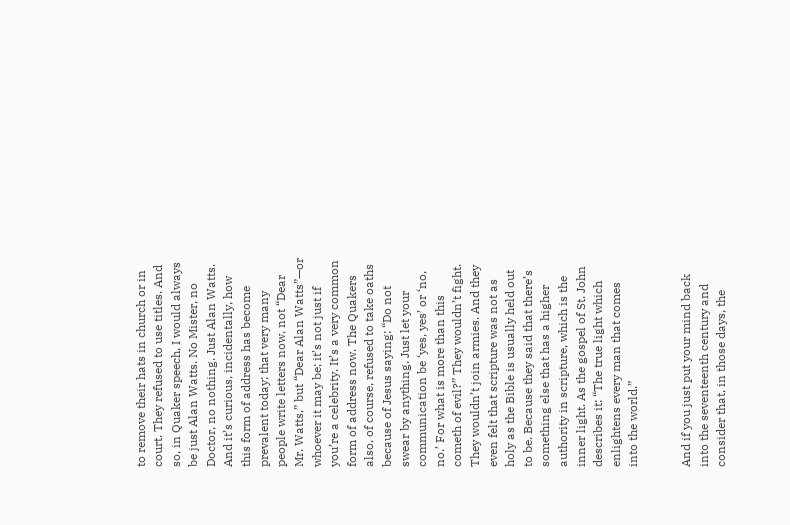to remove their hats in church or in court. They refused to use titles. And so, in Quaker speech, I would always be just Alan Watts. No Mister, no Doctor, no nothing. Just Alan Watts. And it’s curious, incidentally, how this form of address has become prevalent today; that very many people write letters now, not “Dear Mr. Watts,” but “Dear Alan Watts”—or whoever it may be; it’s not just if you’re a celebrity. It’s a very common form of address now. The Quakers also, of course, refused to take oaths because of Jesus saying: “Do not swear by anything. Just let your communication be ‘yes, yes’ or ‘no, no.’ For what is more than this cometh of evil?” They wouldn’t fight. They wouldn’t join armies. And they even felt that scripture was not as holy as the Bible is usually held out to be. Because they said that there’s something else that has a higher authority in scripture, which is the inner light. As the gospel of St. John describes it: “The true light which enlightens every man that comes into the world.”


And if you just put your mind back into the seventeenth century and consider that, in those days, the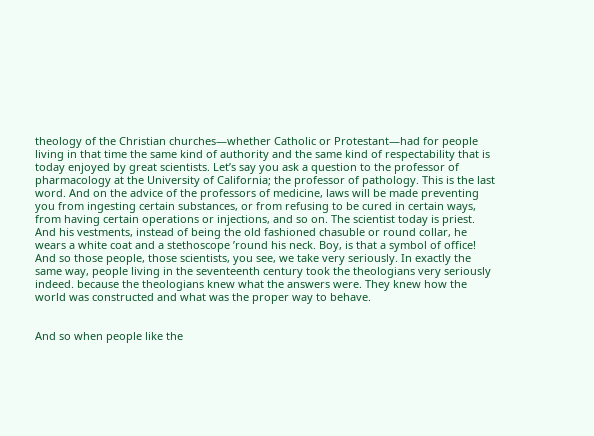theology of the Christian churches—whether Catholic or Protestant—had for people living in that time the same kind of authority and the same kind of respectability that is today enjoyed by great scientists. Let’s say you ask a question to the professor of pharmacology at the University of California; the professor of pathology. This is the last word. And on the advice of the professors of medicine, laws will be made preventing you from ingesting certain substances, or from refusing to be cured in certain ways, from having certain operations or injections, and so on. The scientist today is priest. And his vestments, instead of being the old fashioned chasuble or round collar, he wears a white coat and a stethoscope ’round his neck. Boy, is that a symbol of office! And so those people, those scientists, you see, we take very seriously. In exactly the same way, people living in the seventeenth century took the theologians very seriously indeed. because the theologians knew what the answers were. They knew how the world was constructed and what was the proper way to behave.


And so when people like the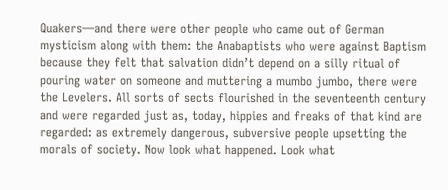Quakers—and there were other people who came out of German mysticism along with them: the Anabaptists who were against Baptism because they felt that salvation didn’t depend on a silly ritual of pouring water on someone and muttering a mumbo jumbo, there were the Levelers. All sorts of sects flourished in the seventeenth century and were regarded just as, today, hippies and freaks of that kind are regarded: as extremely dangerous, subversive people upsetting the morals of society. Now look what happened. Look what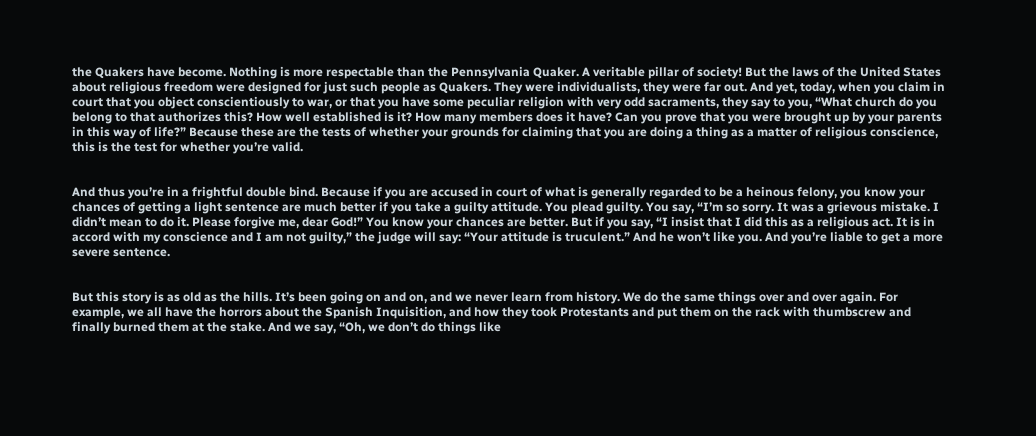the Quakers have become. Nothing is more respectable than the Pennsylvania Quaker. A veritable pillar of society! But the laws of the United States about religious freedom were designed for just such people as Quakers. They were individualists, they were far out. And yet, today, when you claim in court that you object conscientiously to war, or that you have some peculiar religion with very odd sacraments, they say to you, “What church do you belong to that authorizes this? How well established is it? How many members does it have? Can you prove that you were brought up by your parents in this way of life?” Because these are the tests of whether your grounds for claiming that you are doing a thing as a matter of religious conscience, this is the test for whether you’re valid.


And thus you’re in a frightful double bind. Because if you are accused in court of what is generally regarded to be a heinous felony, you know your chances of getting a light sentence are much better if you take a guilty attitude. You plead guilty. You say, “I’m so sorry. It was a grievous mistake. I didn’t mean to do it. Please forgive me, dear God!” You know your chances are better. But if you say, “I insist that I did this as a religious act. It is in accord with my conscience and I am not guilty,” the judge will say: “Your attitude is truculent.” And he won’t like you. And you’re liable to get a more severe sentence.


But this story is as old as the hills. It’s been going on and on, and we never learn from history. We do the same things over and over again. For example, we all have the horrors about the Spanish Inquisition, and how they took Protestants and put them on the rack with thumbscrew and finally burned them at the stake. And we say, “Oh, we don’t do things like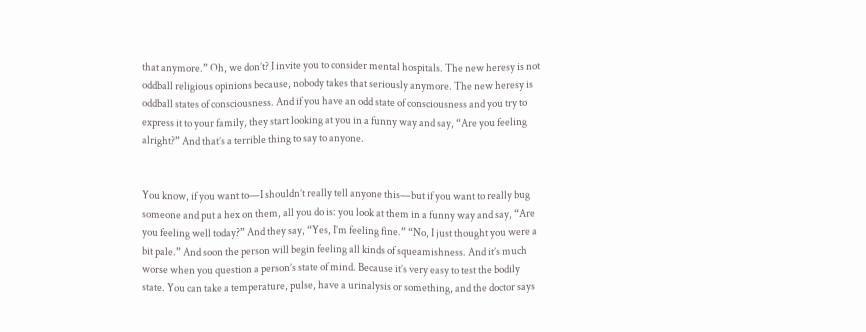that anymore.” Oh, we don’t? I invite you to consider mental hospitals. The new heresy is not oddball religious opinions because, nobody takes that seriously anymore. The new heresy is oddball states of consciousness. And if you have an odd state of consciousness and you try to express it to your family, they start looking at you in a funny way and say, “Are you feeling alright?” And that’s a terrible thing to say to anyone.


You know, if you want to—I shouldn’t really tell anyone this—but if you want to really bug someone and put a hex on them, all you do is: you look at them in a funny way and say, “Are you feeling well today?” And they say, “Yes, I’m feeling fine.” “No, I just thought you were a bit pale.” And soon the person will begin feeling all kinds of squeamishness. And it’s much worse when you question a person’s state of mind. Because it’s very easy to test the bodily state. You can take a temperature, pulse, have a urinalysis or something, and the doctor says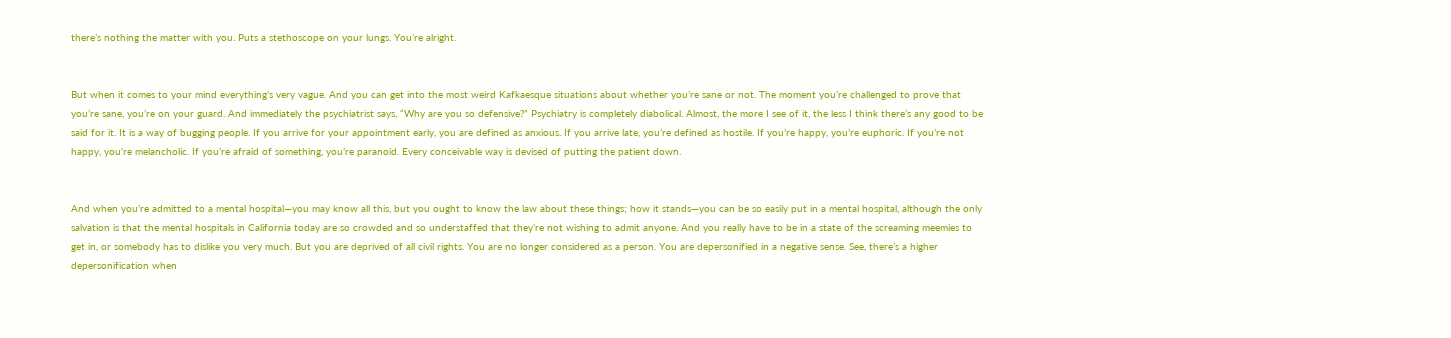there’s nothing the matter with you. Puts a stethoscope on your lungs. You’re alright.


But when it comes to your mind everything’s very vague. And you can get into the most weird Kafkaesque situations about whether you’re sane or not. The moment you’re challenged to prove that you’re sane, you’re on your guard. And immediately the psychiatrist says, “Why are you so defensive?” Psychiatry is completely diabolical. Almost, the more I see of it, the less I think there’s any good to be said for it. It is a way of bugging people. If you arrive for your appointment early, you are defined as anxious. If you arrive late, you’re defined as hostile. If you’re happy, you’re euphoric. If you’re not happy, you’re melancholic. If you’re afraid of something, you’re paranoid. Every conceivable way is devised of putting the patient down.


And when you’re admitted to a mental hospital—you may know all this, but you ought to know the law about these things; how it stands—you can be so easily put in a mental hospital, although the only salvation is that the mental hospitals in California today are so crowded and so understaffed that they’re not wishing to admit anyone. And you really have to be in a state of the screaming meemies to get in, or somebody has to dislike you very much. But you are deprived of all civil rights. You are no longer considered as a person. You are depersonified in a negative sense. See, there’s a higher depersonification when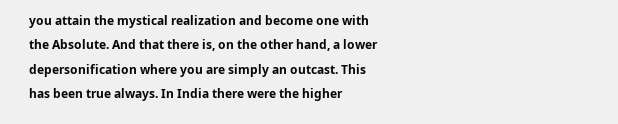you attain the mystical realization and become one with the Absolute. And that there is, on the other hand, a lower depersonification where you are simply an outcast. This has been true always. In India there were the higher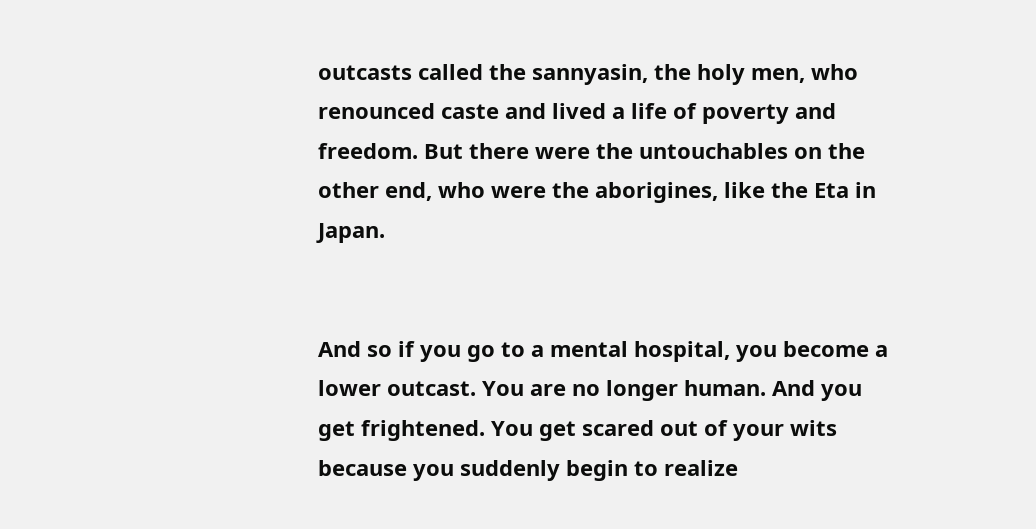outcasts called the sannyasin, the holy men, who renounced caste and lived a life of poverty and freedom. But there were the untouchables on the other end, who were the aborigines, like the Eta in Japan.


And so if you go to a mental hospital, you become a lower outcast. You are no longer human. And you get frightened. You get scared out of your wits because you suddenly begin to realize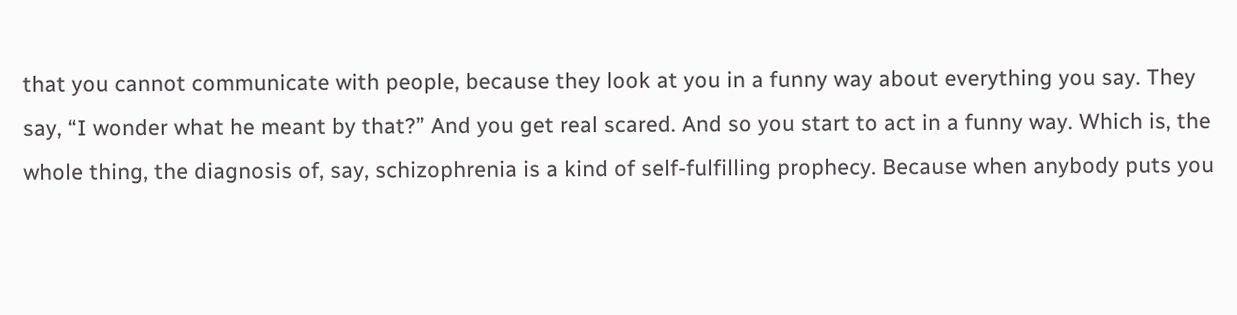that you cannot communicate with people, because they look at you in a funny way about everything you say. They say, “I wonder what he meant by that?” And you get real scared. And so you start to act in a funny way. Which is, the whole thing, the diagnosis of, say, schizophrenia is a kind of self-fulfilling prophecy. Because when anybody puts you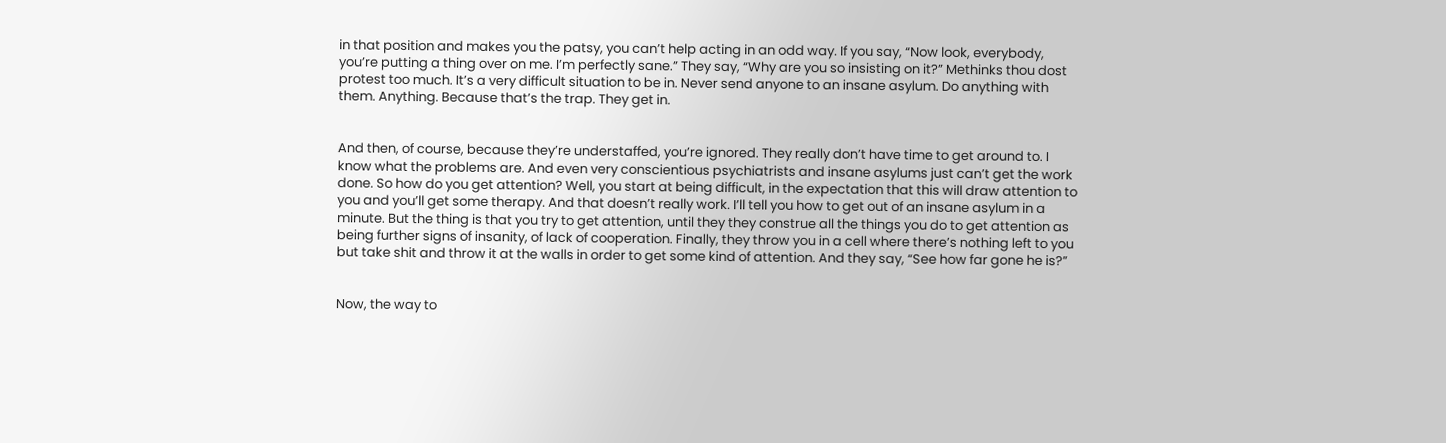in that position and makes you the patsy, you can’t help acting in an odd way. If you say, “Now look, everybody, you’re putting a thing over on me. I’m perfectly sane.” They say, “Why are you so insisting on it?” Methinks thou dost protest too much. It’s a very difficult situation to be in. Never send anyone to an insane asylum. Do anything with them. Anything. Because that’s the trap. They get in.


And then, of course, because they’re understaffed, you’re ignored. They really don’t have time to get around to. I know what the problems are. And even very conscientious psychiatrists and insane asylums just can’t get the work done. So how do you get attention? Well, you start at being difficult, in the expectation that this will draw attention to you and you’ll get some therapy. And that doesn’t really work. I’ll tell you how to get out of an insane asylum in a minute. But the thing is that you try to get attention, until they they construe all the things you do to get attention as being further signs of insanity, of lack of cooperation. Finally, they throw you in a cell where there’s nothing left to you but take shit and throw it at the walls in order to get some kind of attention. And they say, “See how far gone he is?”


Now, the way to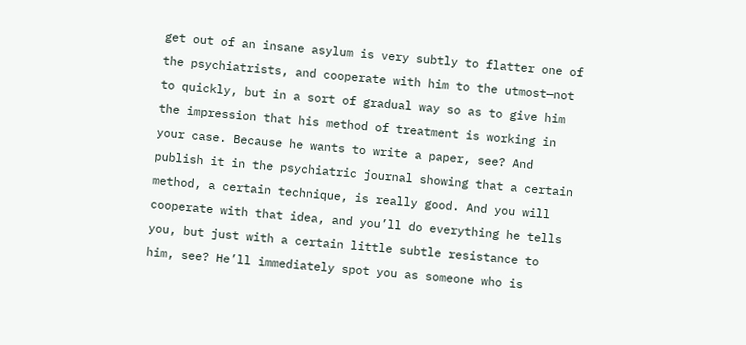get out of an insane asylum is very subtly to flatter one of the psychiatrists, and cooperate with him to the utmost—not to quickly, but in a sort of gradual way so as to give him the impression that his method of treatment is working in your case. Because he wants to write a paper, see? And publish it in the psychiatric journal showing that a certain method, a certain technique, is really good. And you will cooperate with that idea, and you’ll do everything he tells you, but just with a certain little subtle resistance to him, see? He’ll immediately spot you as someone who is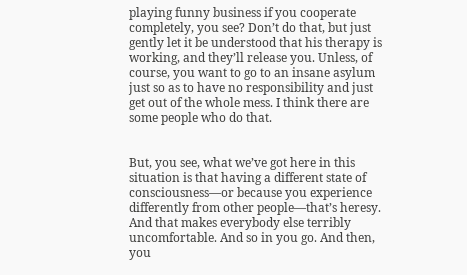playing funny business if you cooperate completely, you see? Don’t do that, but just gently let it be understood that his therapy is working, and they’ll release you. Unless, of course, you want to go to an insane asylum just so as to have no responsibility and just get out of the whole mess. I think there are some people who do that.


But, you see, what we’ve got here in this situation is that having a different state of consciousness—or because you experience differently from other people—that’s heresy. And that makes everybody else terribly uncomfortable. And so in you go. And then, you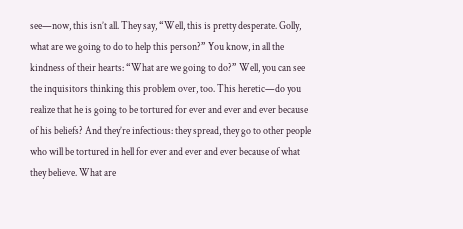see—now, this isn’t all. They say, “Well, this is pretty desperate. Golly, what are we going to do to help this person?” You know, in all the kindness of their hearts: “What are we going to do?” Well, you can see the inquisitors thinking this problem over, too. This heretic—do you realize that he is going to be tortured for ever and ever and ever because of his beliefs? And they’re infectious: they spread, they go to other people who will be tortured in hell for ever and ever and ever because of what they believe. What are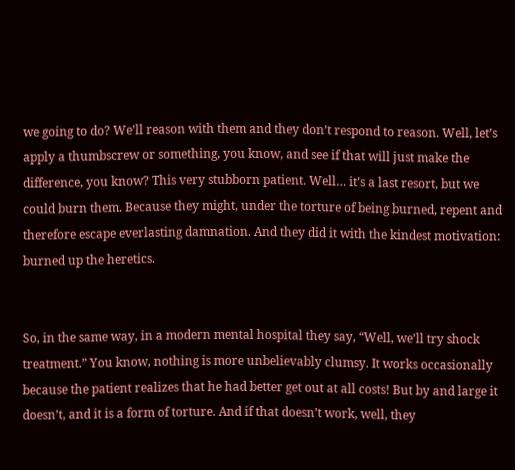we going to do? We’ll reason with them and they don’t respond to reason. Well, let’s apply a thumbscrew or something, you know, and see if that will just make the difference, you know? This very stubborn patient. Well… it’s a last resort, but we could burn them. Because they might, under the torture of being burned, repent and therefore escape everlasting damnation. And they did it with the kindest motivation: burned up the heretics.


So, in the same way, in a modern mental hospital they say, “Well, we’ll try shock treatment.” You know, nothing is more unbelievably clumsy. It works occasionally because the patient realizes that he had better get out at all costs! But by and large it doesn’t, and it is a form of torture. And if that doesn’t work, well, they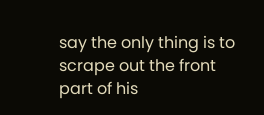say the only thing is to scrape out the front part of his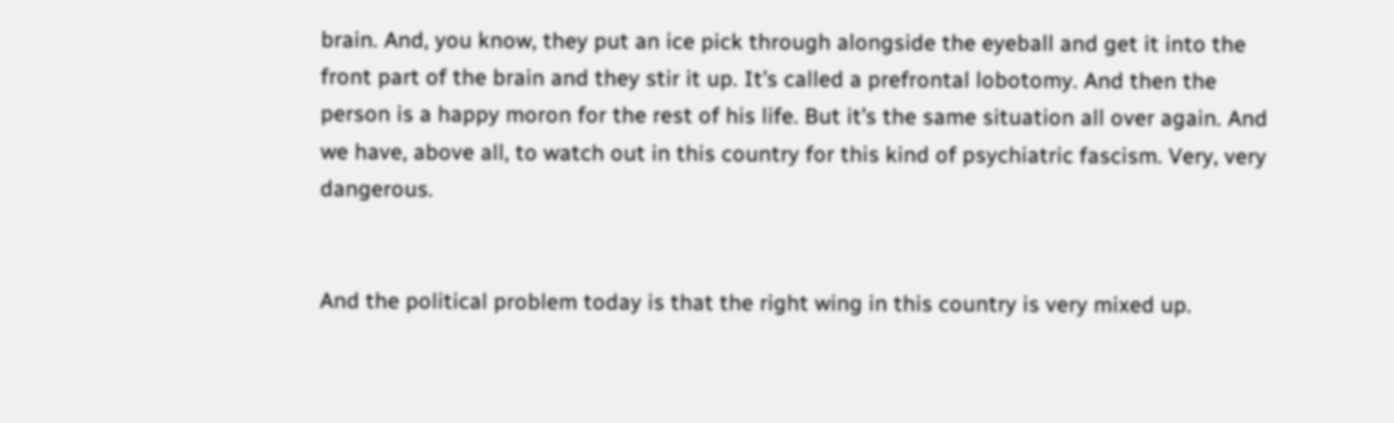brain. And, you know, they put an ice pick through alongside the eyeball and get it into the front part of the brain and they stir it up. It’s called a prefrontal lobotomy. And then the person is a happy moron for the rest of his life. But it’s the same situation all over again. And we have, above all, to watch out in this country for this kind of psychiatric fascism. Very, very dangerous.


And the political problem today is that the right wing in this country is very mixed up.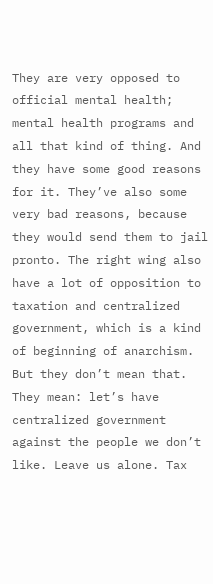They are very opposed to official mental health; mental health programs and all that kind of thing. And they have some good reasons for it. They’ve also some very bad reasons, because they would send them to jail pronto. The right wing also have a lot of opposition to taxation and centralized government, which is a kind of beginning of anarchism. But they don’t mean that. They mean: let’s have centralized government against the people we don’t like. Leave us alone. Tax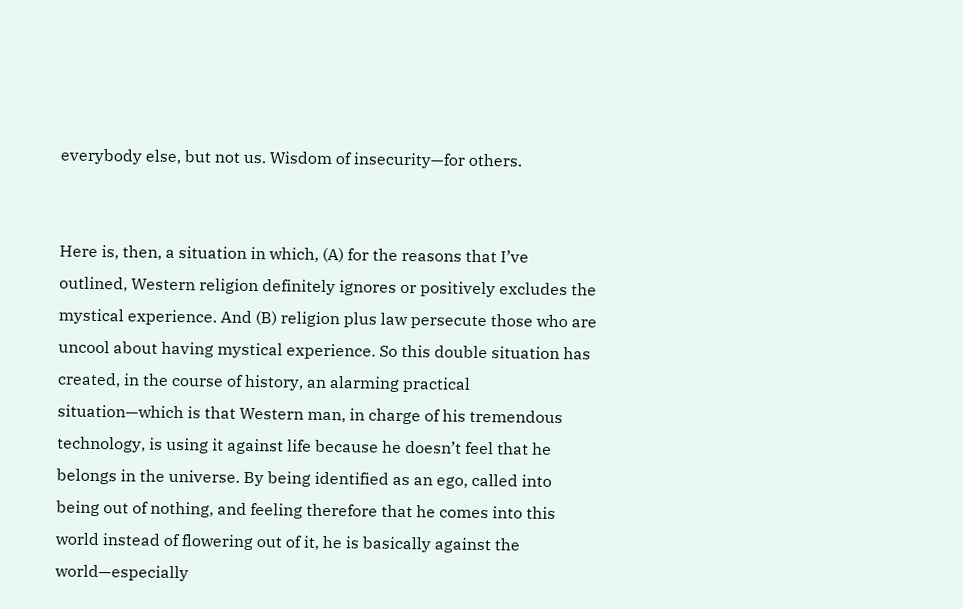everybody else, but not us. Wisdom of insecurity—for others.


Here is, then, a situation in which, (A) for the reasons that I’ve outlined, Western religion definitely ignores or positively excludes the mystical experience. And (B) religion plus law persecute those who are uncool about having mystical experience. So this double situation has created, in the course of history, an alarming practical situation—which is that Western man, in charge of his tremendous technology, is using it against life because he doesn’t feel that he belongs in the universe. By being identified as an ego, called into being out of nothing, and feeling therefore that he comes into this world instead of flowering out of it, he is basically against the world—especially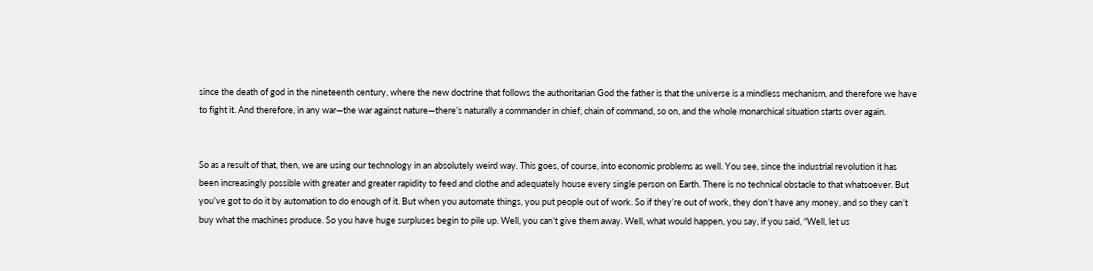since the death of god in the nineteenth century, where the new doctrine that follows the authoritarian God the father is that the universe is a mindless mechanism, and therefore we have to fight it. And therefore, in any war—the war against nature—there’s naturally a commander in chief, chain of command, so on, and the whole monarchical situation starts over again.


So as a result of that, then, we are using our technology in an absolutely weird way. This goes, of course, into economic problems as well. You see, since the industrial revolution it has been increasingly possible with greater and greater rapidity to feed and clothe and adequately house every single person on Earth. There is no technical obstacle to that whatsoever. But you’ve got to do it by automation to do enough of it. But when you automate things, you put people out of work. So if they’re out of work, they don’t have any money, and so they can’t buy what the machines produce. So you have huge surpluses begin to pile up. Well, you can’t give them away. Well, what would happen, you say, if you said, “Well, let us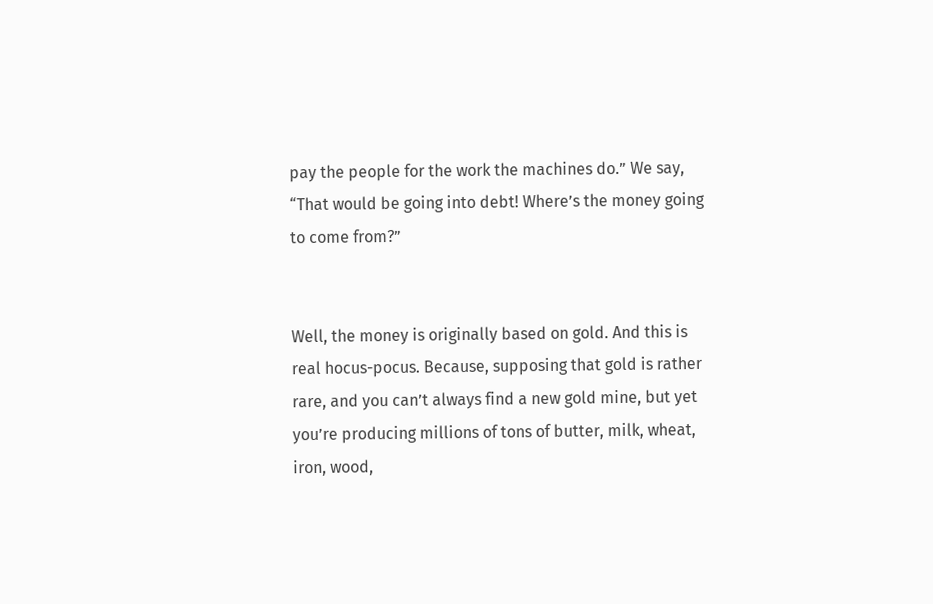pay the people for the work the machines do.” We say, “That would be going into debt! Where’s the money going to come from?”


Well, the money is originally based on gold. And this is real hocus-pocus. Because, supposing that gold is rather rare, and you can’t always find a new gold mine, but yet you’re producing millions of tons of butter, milk, wheat, iron, wood,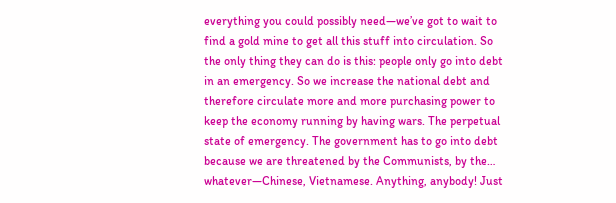everything you could possibly need—we’ve got to wait to find a gold mine to get all this stuff into circulation. So the only thing they can do is this: people only go into debt in an emergency. So we increase the national debt and therefore circulate more and more purchasing power to keep the economy running by having wars. The perpetual state of emergency. The government has to go into debt because we are threatened by the Communists, by the… whatever—Chinese, Vietnamese. Anything, anybody! Just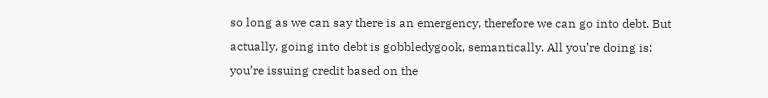so long as we can say there is an emergency, therefore we can go into debt. But actually, going into debt is gobbledygook, semantically. All you’re doing is: you’re issuing credit based on the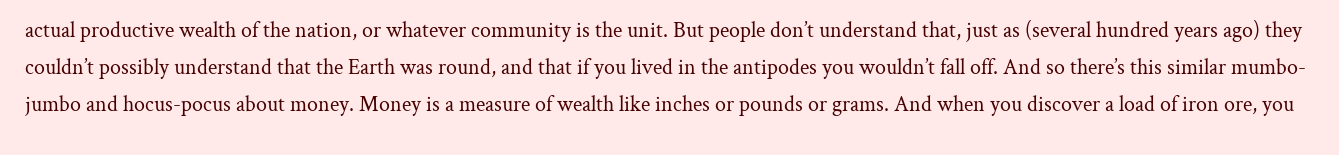actual productive wealth of the nation, or whatever community is the unit. But people don’t understand that, just as (several hundred years ago) they couldn’t possibly understand that the Earth was round, and that if you lived in the antipodes you wouldn’t fall off. And so there’s this similar mumbo-jumbo and hocus-pocus about money. Money is a measure of wealth like inches or pounds or grams. And when you discover a load of iron ore, you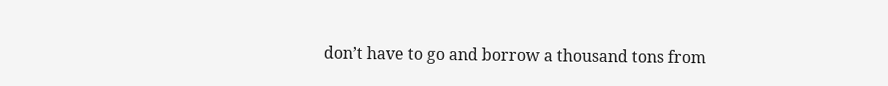don’t have to go and borrow a thousand tons from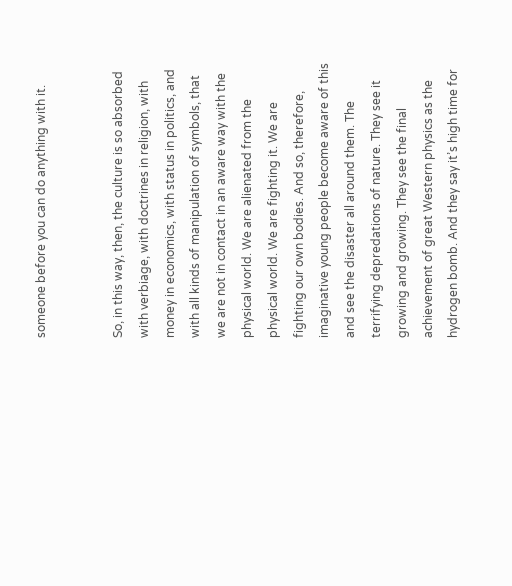someone before you can do anything with it.


So, in this way, then, the culture is so absorbed with verbiage, with doctrines in religion, with money in economics, with status in politics, and with all kinds of manipulation of symbols, that we are not in contact in an aware way with the physical world. We are alienated from the physical world. We are fighting it. We are fighting our own bodies. And so, therefore, imaginative young people become aware of this and see the disaster all around them. The terrifying depredations of nature. They see it growing and growing. They see the final achievement of great Western physics as the hydrogen bomb. And they say it’s high time for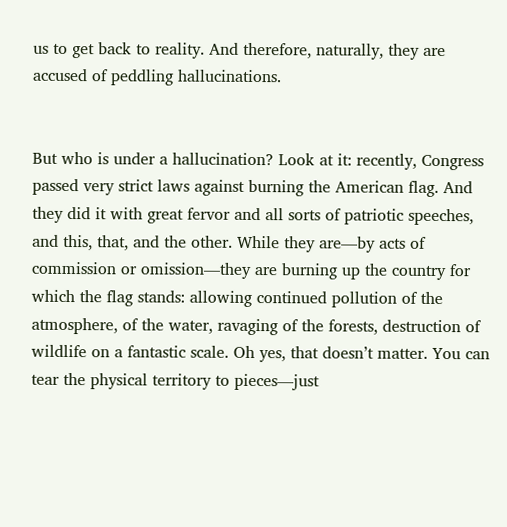us to get back to reality. And therefore, naturally, they are accused of peddling hallucinations.


But who is under a hallucination? Look at it: recently, Congress passed very strict laws against burning the American flag. And they did it with great fervor and all sorts of patriotic speeches, and this, that, and the other. While they are—by acts of commission or omission—they are burning up the country for which the flag stands: allowing continued pollution of the atmosphere, of the water, ravaging of the forests, destruction of wildlife on a fantastic scale. Oh yes, that doesn’t matter. You can tear the physical territory to pieces—just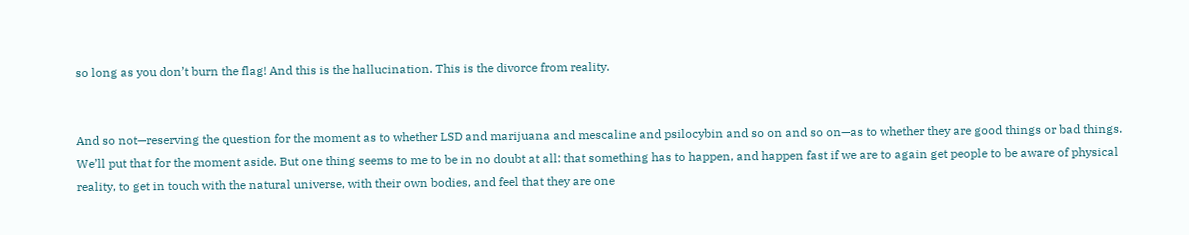so long as you don’t burn the flag! And this is the hallucination. This is the divorce from reality.


And so not—reserving the question for the moment as to whether LSD and marijuana and mescaline and psilocybin and so on and so on—as to whether they are good things or bad things. We’ll put that for the moment aside. But one thing seems to me to be in no doubt at all: that something has to happen, and happen fast if we are to again get people to be aware of physical reality, to get in touch with the natural universe, with their own bodies, and feel that they are one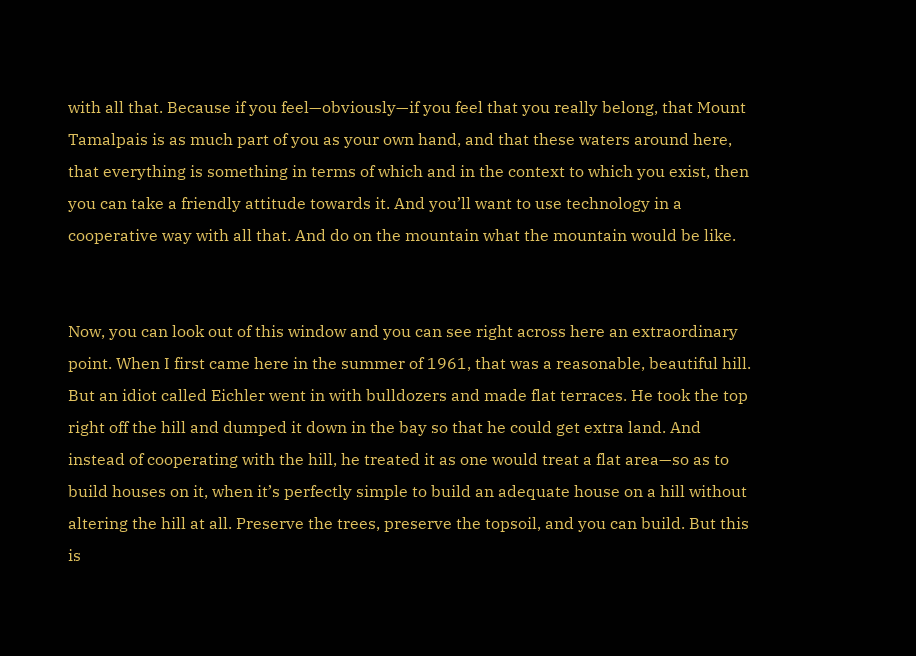with all that. Because if you feel—obviously—if you feel that you really belong, that Mount Tamalpais is as much part of you as your own hand, and that these waters around here, that everything is something in terms of which and in the context to which you exist, then you can take a friendly attitude towards it. And you’ll want to use technology in a cooperative way with all that. And do on the mountain what the mountain would be like.


Now, you can look out of this window and you can see right across here an extraordinary point. When I first came here in the summer of 1961, that was a reasonable, beautiful hill. But an idiot called Eichler went in with bulldozers and made flat terraces. He took the top right off the hill and dumped it down in the bay so that he could get extra land. And instead of cooperating with the hill, he treated it as one would treat a flat area—so as to build houses on it, when it’s perfectly simple to build an adequate house on a hill without altering the hill at all. Preserve the trees, preserve the topsoil, and you can build. But this is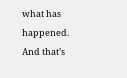what has happened. And that’s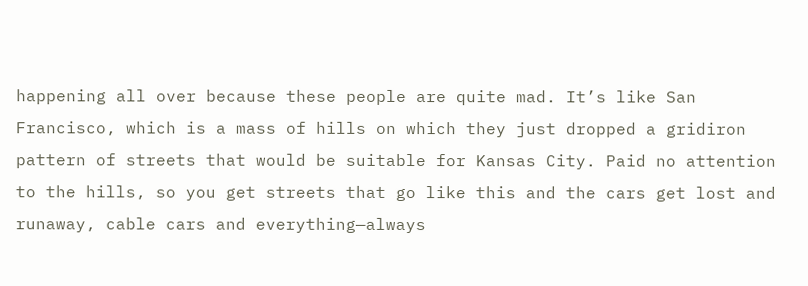happening all over because these people are quite mad. It’s like San Francisco, which is a mass of hills on which they just dropped a gridiron pattern of streets that would be suitable for Kansas City. Paid no attention to the hills, so you get streets that go like this and the cars get lost and runaway, cable cars and everything—always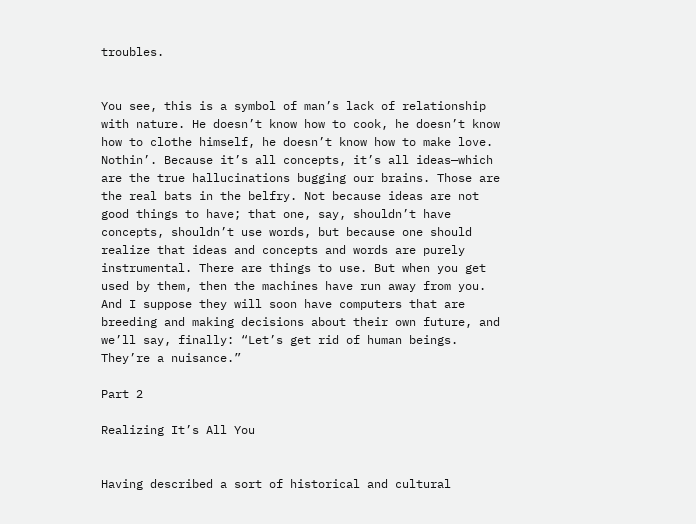troubles.


You see, this is a symbol of man’s lack of relationship with nature. He doesn’t know how to cook, he doesn’t know how to clothe himself, he doesn’t know how to make love. Nothin’. Because it’s all concepts, it’s all ideas—which are the true hallucinations bugging our brains. Those are the real bats in the belfry. Not because ideas are not good things to have; that one, say, shouldn’t have concepts, shouldn’t use words, but because one should realize that ideas and concepts and words are purely instrumental. There are things to use. But when you get used by them, then the machines have run away from you. And I suppose they will soon have computers that are breeding and making decisions about their own future, and we’ll say, finally: “Let’s get rid of human beings. They’re a nuisance.”

Part 2

Realizing It’s All You


Having described a sort of historical and cultural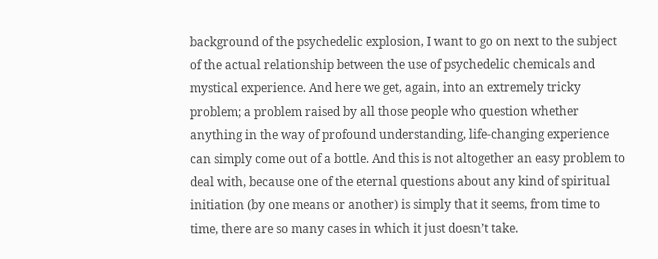background of the psychedelic explosion, I want to go on next to the subject of the actual relationship between the use of psychedelic chemicals and mystical experience. And here we get, again, into an extremely tricky problem; a problem raised by all those people who question whether anything in the way of profound understanding, life-changing experience can simply come out of a bottle. And this is not altogether an easy problem to deal with, because one of the eternal questions about any kind of spiritual initiation (by one means or another) is simply that it seems, from time to time, there are so many cases in which it just doesn’t take.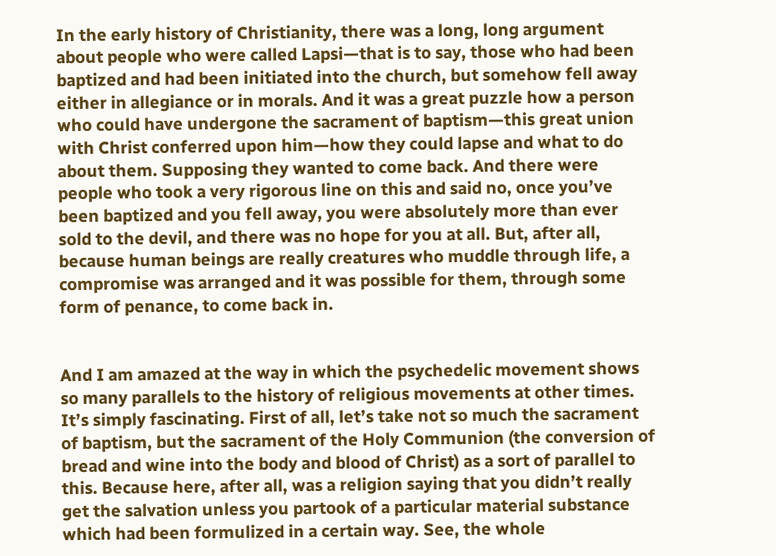In the early history of Christianity, there was a long, long argument about people who were called Lapsi—that is to say, those who had been baptized and had been initiated into the church, but somehow fell away either in allegiance or in morals. And it was a great puzzle how a person who could have undergone the sacrament of baptism—this great union with Christ conferred upon him—how they could lapse and what to do about them. Supposing they wanted to come back. And there were people who took a very rigorous line on this and said no, once you’ve been baptized and you fell away, you were absolutely more than ever sold to the devil, and there was no hope for you at all. But, after all, because human beings are really creatures who muddle through life, a compromise was arranged and it was possible for them, through some form of penance, to come back in.


And I am amazed at the way in which the psychedelic movement shows so many parallels to the history of religious movements at other times. It’s simply fascinating. First of all, let’s take not so much the sacrament of baptism, but the sacrament of the Holy Communion (the conversion of bread and wine into the body and blood of Christ) as a sort of parallel to this. Because here, after all, was a religion saying that you didn’t really get the salvation unless you partook of a particular material substance which had been formulized in a certain way. See, the whole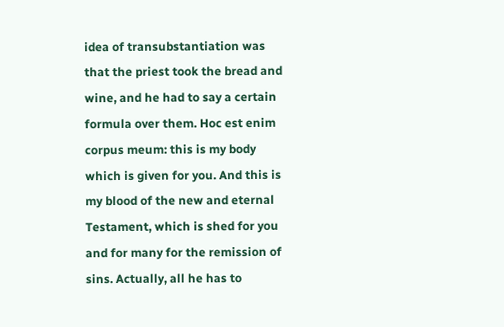idea of transubstantiation was that the priest took the bread and wine, and he had to say a certain formula over them. Hoc est enim corpus meum: this is my body which is given for you. And this is my blood of the new and eternal Testament, which is shed for you and for many for the remission of sins. Actually, all he has to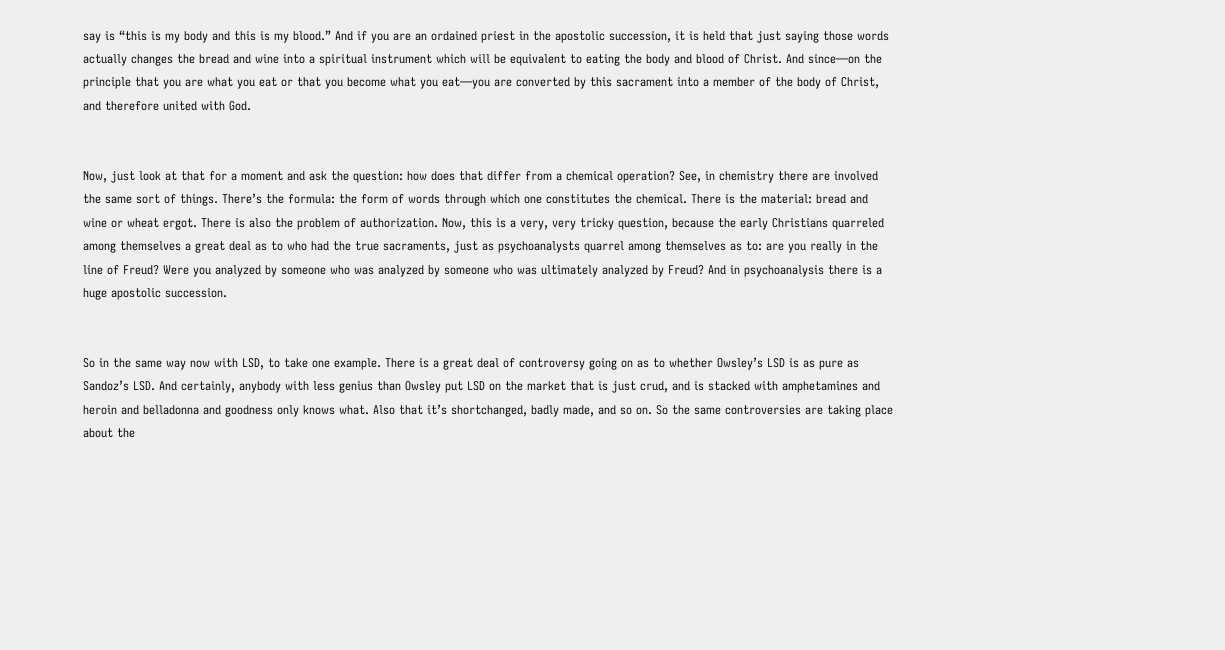say is “this is my body and this is my blood.” And if you are an ordained priest in the apostolic succession, it is held that just saying those words actually changes the bread and wine into a spiritual instrument which will be equivalent to eating the body and blood of Christ. And since—on the principle that you are what you eat or that you become what you eat—you are converted by this sacrament into a member of the body of Christ, and therefore united with God.


Now, just look at that for a moment and ask the question: how does that differ from a chemical operation? See, in chemistry there are involved the same sort of things. There’s the formula: the form of words through which one constitutes the chemical. There is the material: bread and wine or wheat ergot. There is also the problem of authorization. Now, this is a very, very tricky question, because the early Christians quarreled among themselves a great deal as to who had the true sacraments, just as psychoanalysts quarrel among themselves as to: are you really in the line of Freud? Were you analyzed by someone who was analyzed by someone who was ultimately analyzed by Freud? And in psychoanalysis there is a huge apostolic succession.


So in the same way now with LSD, to take one example. There is a great deal of controversy going on as to whether Owsley’s LSD is as pure as Sandoz’s LSD. And certainly, anybody with less genius than Owsley put LSD on the market that is just crud, and is stacked with amphetamines and heroin and belladonna and goodness only knows what. Also that it’s shortchanged, badly made, and so on. So the same controversies are taking place about the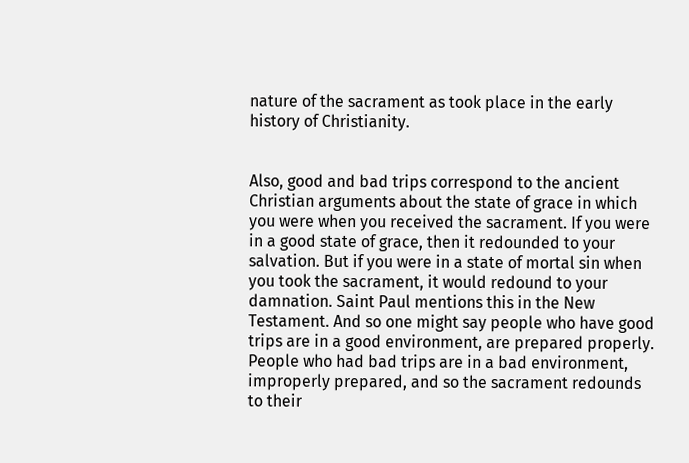nature of the sacrament as took place in the early history of Christianity.


Also, good and bad trips correspond to the ancient Christian arguments about the state of grace in which you were when you received the sacrament. If you were in a good state of grace, then it redounded to your salvation. But if you were in a state of mortal sin when you took the sacrament, it would redound to your damnation. Saint Paul mentions this in the New Testament. And so one might say people who have good trips are in a good environment, are prepared properly. People who had bad trips are in a bad environment, improperly prepared, and so the sacrament redounds to their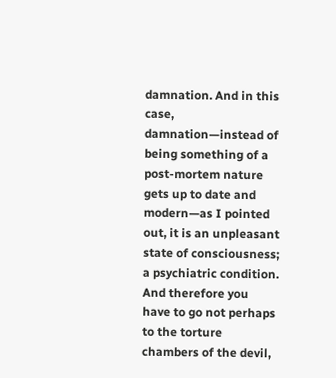damnation. And in this case, damnation—instead of being something of a post-mortem nature gets up to date and modern—as I pointed out, it is an unpleasant state of consciousness; a psychiatric condition. And therefore you have to go not perhaps to the torture chambers of the devil,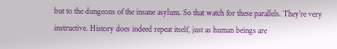but to the dungeons of the insane asylum. So that watch for these parallels. They’re very instructive. History does indeed repeat itself, just as human beings are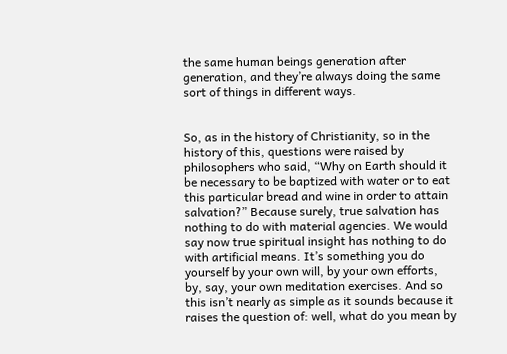the same human beings generation after generation, and they’re always doing the same sort of things in different ways.


So, as in the history of Christianity, so in the history of this, questions were raised by philosophers who said, “Why on Earth should it be necessary to be baptized with water or to eat this particular bread and wine in order to attain salvation?” Because surely, true salvation has nothing to do with material agencies. We would say now true spiritual insight has nothing to do with artificial means. It’s something you do yourself by your own will, by your own efforts, by, say, your own meditation exercises. And so this isn’t nearly as simple as it sounds because it raises the question of: well, what do you mean by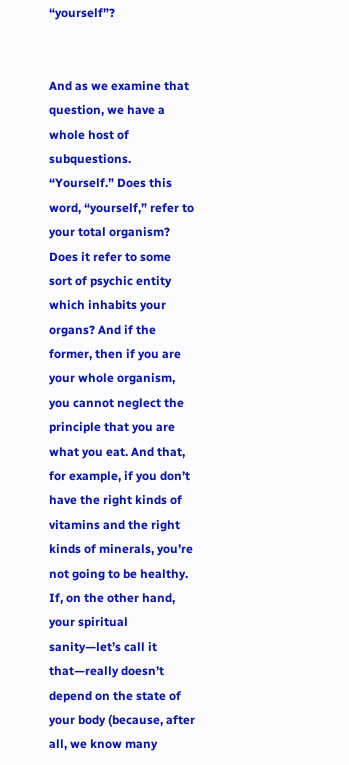“yourself”?


And as we examine that question, we have a whole host of subquestions. “Yourself.” Does this word, “yourself,” refer to your total organism? Does it refer to some sort of psychic entity which inhabits your organs? And if the former, then if you are your whole organism, you cannot neglect the principle that you are what you eat. And that, for example, if you don’t have the right kinds of vitamins and the right kinds of minerals, you’re not going to be healthy. If, on the other hand, your spiritual sanity—let’s call it that—really doesn’t depend on the state of your body (because, after all, we know many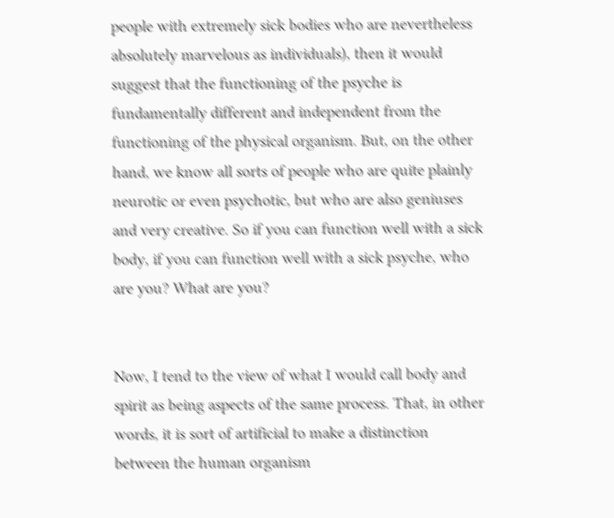people with extremely sick bodies who are nevertheless absolutely marvelous as individuals), then it would suggest that the functioning of the psyche is fundamentally different and independent from the functioning of the physical organism. But, on the other hand, we know all sorts of people who are quite plainly neurotic or even psychotic, but who are also geniuses and very creative. So if you can function well with a sick body, if you can function well with a sick psyche, who are you? What are you?


Now, I tend to the view of what I would call body and spirit as being aspects of the same process. That, in other words, it is sort of artificial to make a distinction between the human organism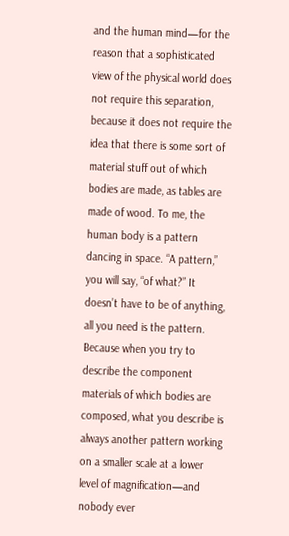and the human mind—for the reason that a sophisticated view of the physical world does not require this separation, because it does not require the idea that there is some sort of material stuff out of which bodies are made, as tables are made of wood. To me, the human body is a pattern dancing in space. “A pattern,” you will say, “of what?” It doesn’t have to be of anything, all you need is the pattern. Because when you try to describe the component materials of which bodies are composed, what you describe is always another pattern working on a smaller scale at a lower level of magnification—and nobody ever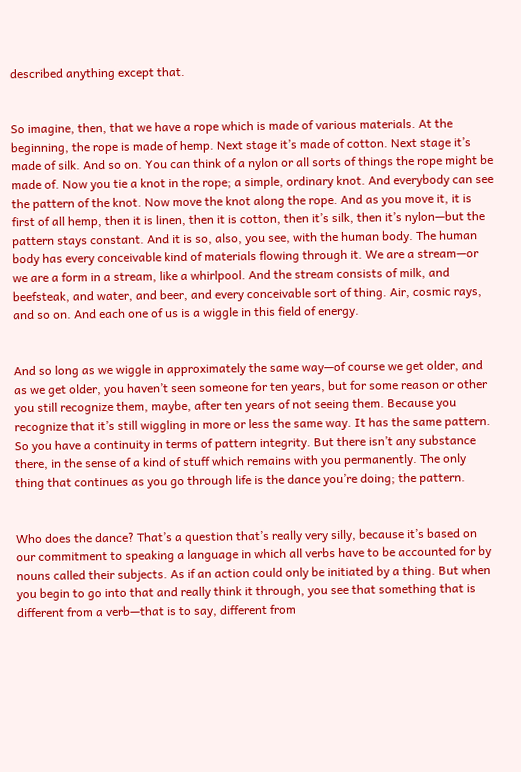described anything except that.


So imagine, then, that we have a rope which is made of various materials. At the beginning, the rope is made of hemp. Next stage it’s made of cotton. Next stage it’s made of silk. And so on. You can think of a nylon or all sorts of things the rope might be made of. Now you tie a knot in the rope; a simple, ordinary knot. And everybody can see the pattern of the knot. Now move the knot along the rope. And as you move it, it is first of all hemp, then it is linen, then it is cotton, then it’s silk, then it’s nylon—but the pattern stays constant. And it is so, also, you see, with the human body. The human body has every conceivable kind of materials flowing through it. We are a stream—or we are a form in a stream, like a whirlpool. And the stream consists of milk, and beefsteak, and water, and beer, and every conceivable sort of thing. Air, cosmic rays, and so on. And each one of us is a wiggle in this field of energy.


And so long as we wiggle in approximately the same way—of course we get older, and as we get older, you haven’t seen someone for ten years, but for some reason or other you still recognize them, maybe, after ten years of not seeing them. Because you recognize that it’s still wiggling in more or less the same way. It has the same pattern. So you have a continuity in terms of pattern integrity. But there isn’t any substance there, in the sense of a kind of stuff which remains with you permanently. The only thing that continues as you go through life is the dance you’re doing; the pattern.


Who does the dance? That’s a question that’s really very silly, because it’s based on our commitment to speaking a language in which all verbs have to be accounted for by nouns called their subjects. As if an action could only be initiated by a thing. But when you begin to go into that and really think it through, you see that something that is different from a verb—that is to say, different from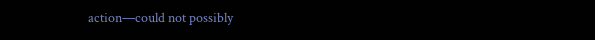action—could not possibly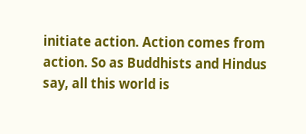initiate action. Action comes from action. So as Buddhists and Hindus say, all this world is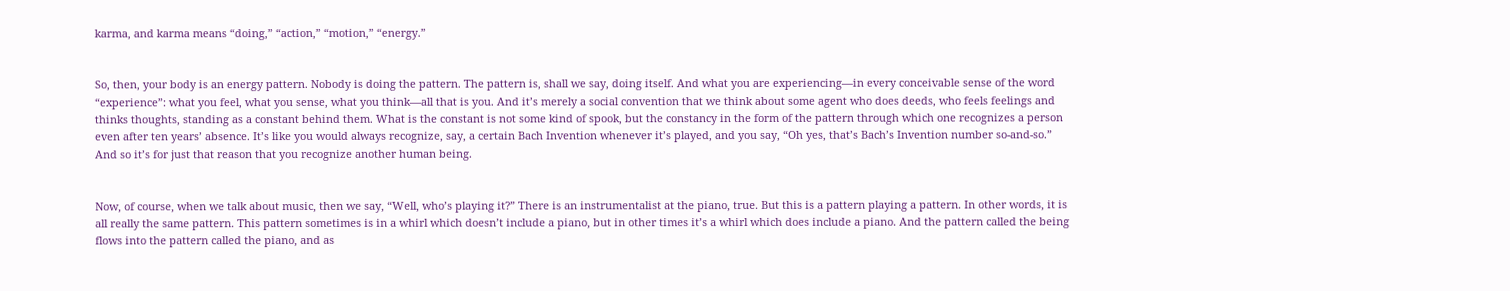karma, and karma means “doing,” “action,” “motion,” “energy.”


So, then, your body is an energy pattern. Nobody is doing the pattern. The pattern is, shall we say, doing itself. And what you are experiencing—in every conceivable sense of the word “experience”: what you feel, what you sense, what you think—all that is you. And it’s merely a social convention that we think about some agent who does deeds, who feels feelings and thinks thoughts, standing as a constant behind them. What is the constant is not some kind of spook, but the constancy in the form of the pattern through which one recognizes a person even after ten years’ absence. It’s like you would always recognize, say, a certain Bach Invention whenever it’s played, and you say, “Oh yes, that’s Bach’s Invention number so-and-so.” And so it’s for just that reason that you recognize another human being.


Now, of course, when we talk about music, then we say, “Well, who’s playing it?” There is an instrumentalist at the piano, true. But this is a pattern playing a pattern. In other words, it is all really the same pattern. This pattern sometimes is in a whirl which doesn’t include a piano, but in other times it’s a whirl which does include a piano. And the pattern called the being flows into the pattern called the piano, and as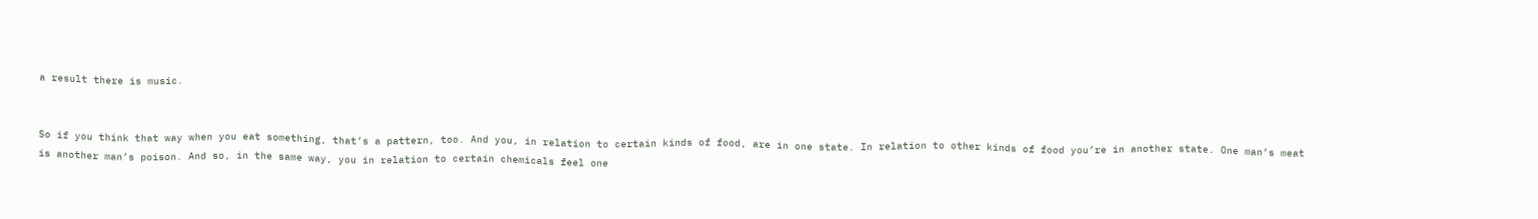a result there is music.


So if you think that way when you eat something, that’s a pattern, too. And you, in relation to certain kinds of food, are in one state. In relation to other kinds of food you’re in another state. One man’s meat is another man’s poison. And so, in the same way, you in relation to certain chemicals feel one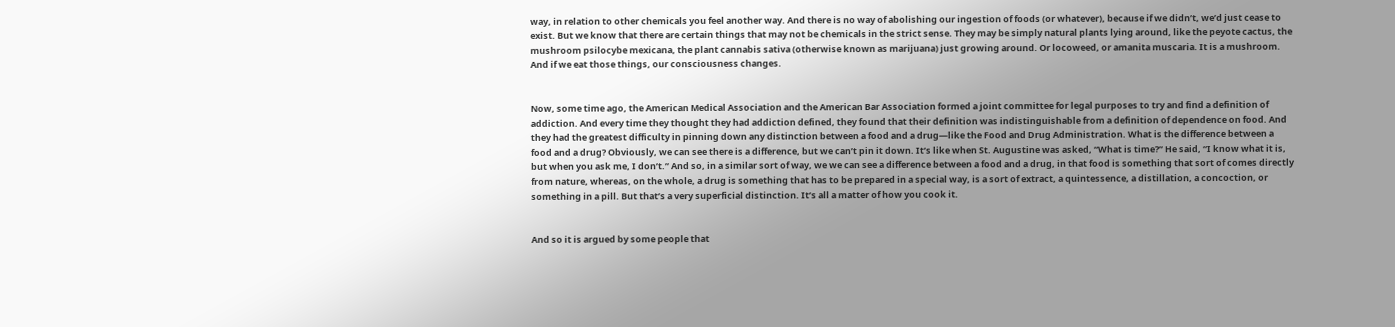way, in relation to other chemicals you feel another way. And there is no way of abolishing our ingestion of foods (or whatever), because if we didn’t, we’d just cease to exist. But we know that there are certain things that may not be chemicals in the strict sense. They may be simply natural plants lying around, like the peyote cactus, the mushroom psilocybe mexicana, the plant cannabis sativa (otherwise known as marijuana) just growing around. Or locoweed, or amanita muscaria. It is a mushroom. And if we eat those things, our consciousness changes.


Now, some time ago, the American Medical Association and the American Bar Association formed a joint committee for legal purposes to try and find a definition of addiction. And every time they thought they had addiction defined, they found that their definition was indistinguishable from a definition of dependence on food. And they had the greatest difficulty in pinning down any distinction between a food and a drug—like the Food and Drug Administration. What is the difference between a food and a drug? Obviously, we can see there is a difference, but we can’t pin it down. It’s like when St. Augustine was asked, “What is time?” He said, “I know what it is, but when you ask me, I don’t.” And so, in a similar sort of way, we we can see a difference between a food and a drug, in that food is something that sort of comes directly from nature, whereas, on the whole, a drug is something that has to be prepared in a special way, is a sort of extract, a quintessence, a distillation, a concoction, or something in a pill. But that’s a very superficial distinction. It’s all a matter of how you cook it.


And so it is argued by some people that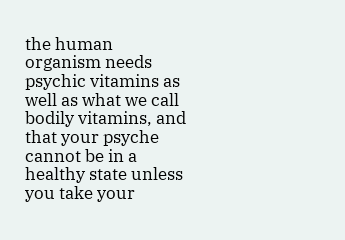the human organism needs psychic vitamins as well as what we call bodily vitamins, and that your psyche cannot be in a healthy state unless you take your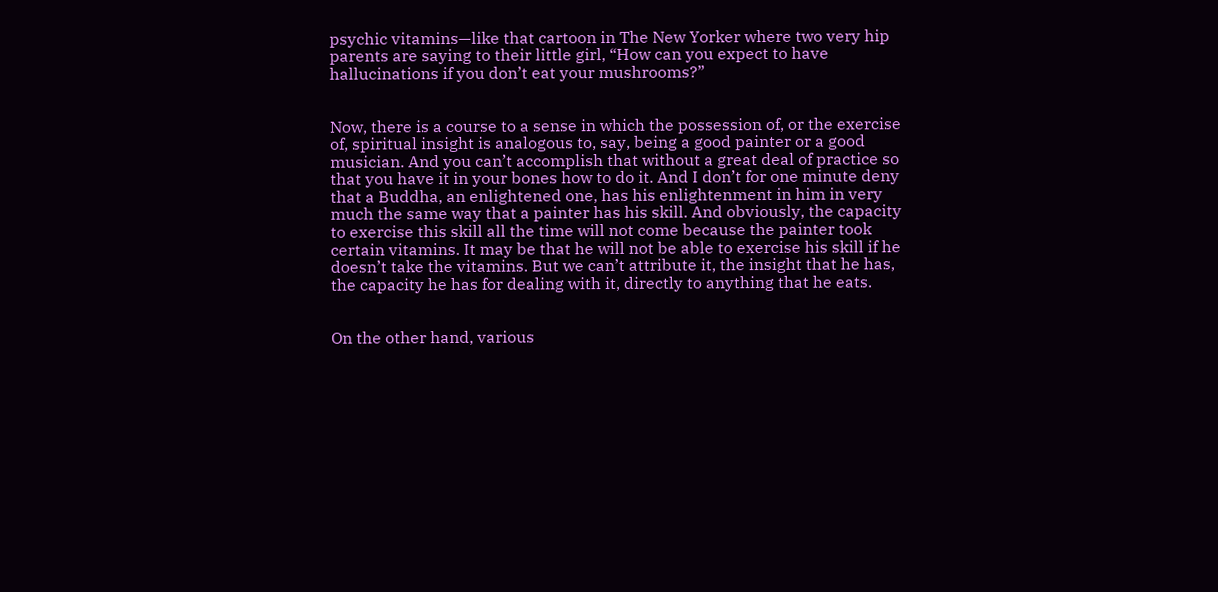psychic vitamins—like that cartoon in The New Yorker where two very hip parents are saying to their little girl, “How can you expect to have hallucinations if you don’t eat your mushrooms?”


Now, there is a course to a sense in which the possession of, or the exercise of, spiritual insight is analogous to, say, being a good painter or a good musician. And you can’t accomplish that without a great deal of practice so that you have it in your bones how to do it. And I don’t for one minute deny that a Buddha, an enlightened one, has his enlightenment in him in very much the same way that a painter has his skill. And obviously, the capacity to exercise this skill all the time will not come because the painter took certain vitamins. It may be that he will not be able to exercise his skill if he doesn’t take the vitamins. But we can’t attribute it, the insight that he has, the capacity he has for dealing with it, directly to anything that he eats.


On the other hand, various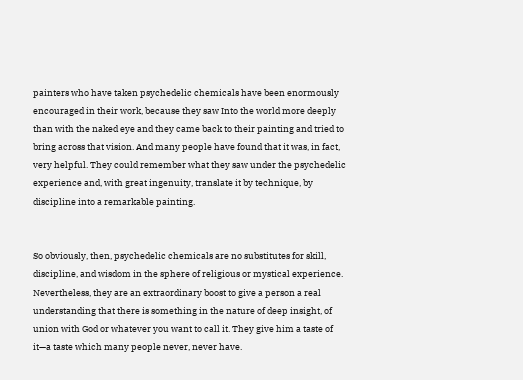painters who have taken psychedelic chemicals have been enormously encouraged in their work, because they saw Into the world more deeply than with the naked eye and they came back to their painting and tried to bring across that vision. And many people have found that it was, in fact, very helpful. They could remember what they saw under the psychedelic experience and, with great ingenuity, translate it by technique, by discipline into a remarkable painting.


So obviously, then, psychedelic chemicals are no substitutes for skill, discipline, and wisdom in the sphere of religious or mystical experience. Nevertheless, they are an extraordinary boost to give a person a real understanding that there is something in the nature of deep insight, of union with God or whatever you want to call it. They give him a taste of it—a taste which many people never, never have.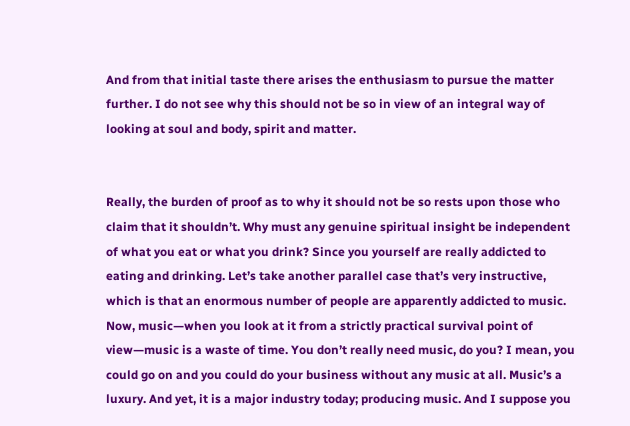And from that initial taste there arises the enthusiasm to pursue the matter further. I do not see why this should not be so in view of an integral way of looking at soul and body, spirit and matter.


Really, the burden of proof as to why it should not be so rests upon those who claim that it shouldn’t. Why must any genuine spiritual insight be independent of what you eat or what you drink? Since you yourself are really addicted to eating and drinking. Let’s take another parallel case that’s very instructive, which is that an enormous number of people are apparently addicted to music. Now, music—when you look at it from a strictly practical survival point of view—music is a waste of time. You don’t really need music, do you? I mean, you could go on and you could do your business without any music at all. Music’s a luxury. And yet, it is a major industry today; producing music. And I suppose you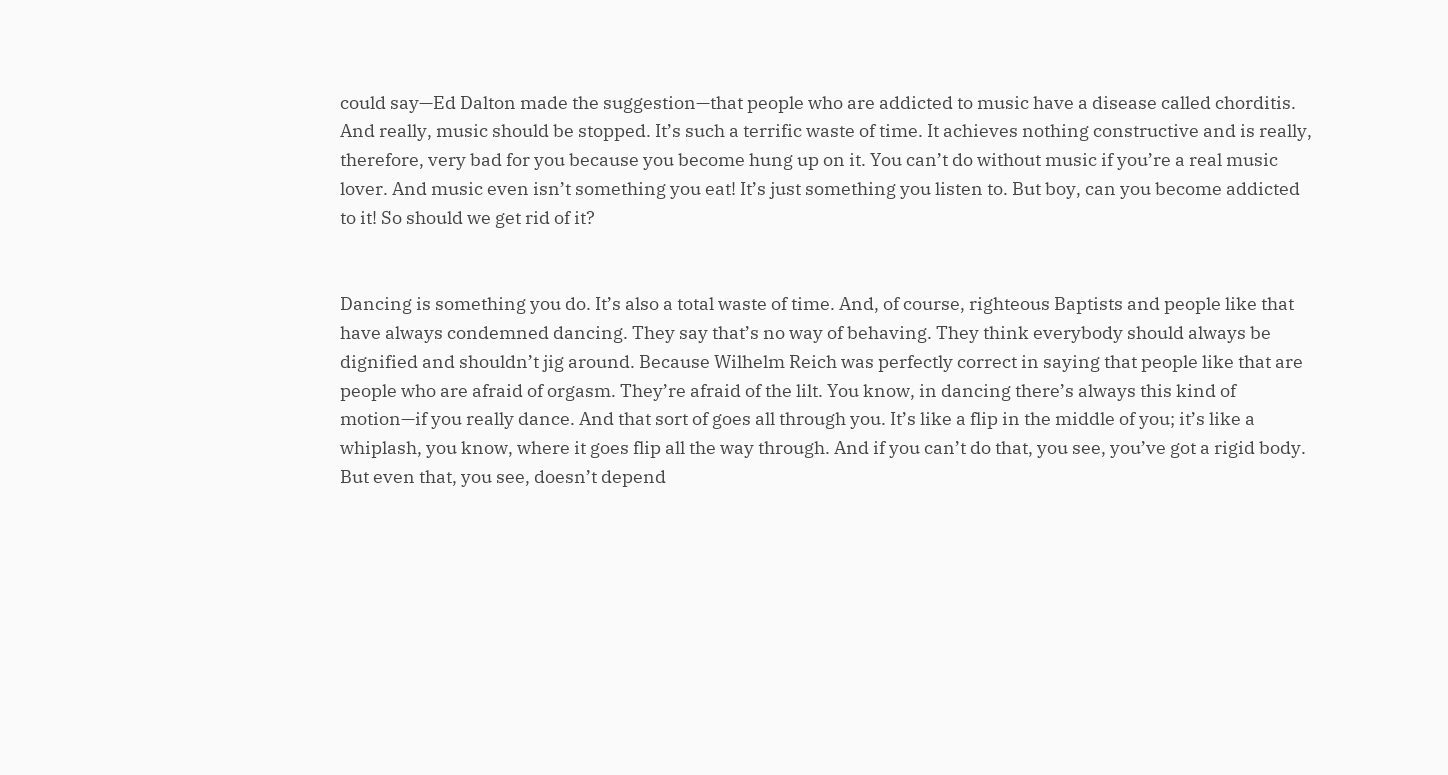could say—Ed Dalton made the suggestion—that people who are addicted to music have a disease called chorditis. And really, music should be stopped. It’s such a terrific waste of time. It achieves nothing constructive and is really, therefore, very bad for you because you become hung up on it. You can’t do without music if you’re a real music lover. And music even isn’t something you eat! It’s just something you listen to. But boy, can you become addicted to it! So should we get rid of it?


Dancing is something you do. It’s also a total waste of time. And, of course, righteous Baptists and people like that have always condemned dancing. They say that’s no way of behaving. They think everybody should always be dignified and shouldn’t jig around. Because Wilhelm Reich was perfectly correct in saying that people like that are people who are afraid of orgasm. They’re afraid of the lilt. You know, in dancing there’s always this kind of motion—if you really dance. And that sort of goes all through you. It’s like a flip in the middle of you; it’s like a whiplash, you know, where it goes flip all the way through. And if you can’t do that, you see, you’ve got a rigid body. But even that, you see, doesn’t depend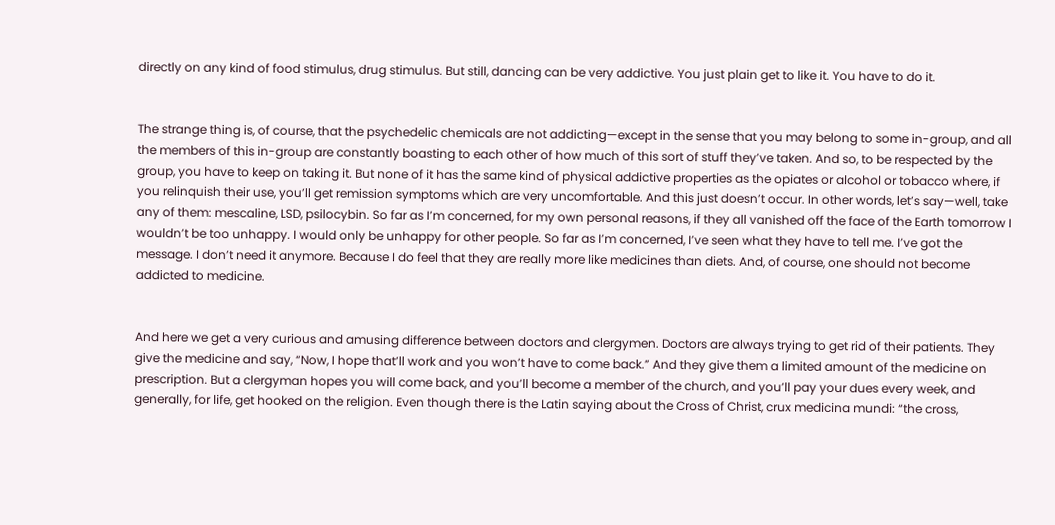directly on any kind of food stimulus, drug stimulus. But still, dancing can be very addictive. You just plain get to like it. You have to do it.


The strange thing is, of course, that the psychedelic chemicals are not addicting—except in the sense that you may belong to some in-group, and all the members of this in-group are constantly boasting to each other of how much of this sort of stuff they’ve taken. And so, to be respected by the group, you have to keep on taking it. But none of it has the same kind of physical addictive properties as the opiates or alcohol or tobacco where, if you relinquish their use, you’ll get remission symptoms which are very uncomfortable. And this just doesn’t occur. In other words, let’s say—well, take any of them: mescaline, LSD, psilocybin. So far as I’m concerned, for my own personal reasons, if they all vanished off the face of the Earth tomorrow I wouldn’t be too unhappy. I would only be unhappy for other people. So far as I’m concerned, I’ve seen what they have to tell me. I’ve got the message. I don’t need it anymore. Because I do feel that they are really more like medicines than diets. And, of course, one should not become addicted to medicine.


And here we get a very curious and amusing difference between doctors and clergymen. Doctors are always trying to get rid of their patients. They give the medicine and say, “Now, I hope that’ll work and you won’t have to come back.” And they give them a limited amount of the medicine on prescription. But a clergyman hopes you will come back, and you’ll become a member of the church, and you’ll pay your dues every week, and generally, for life, get hooked on the religion. Even though there is the Latin saying about the Cross of Christ, crux medicina mundi: “the cross,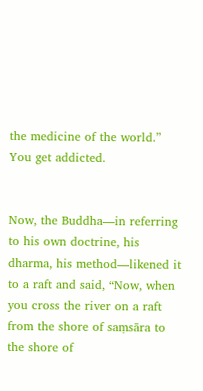the medicine of the world.” You get addicted.


Now, the Buddha—in referring to his own doctrine, his dharma, his method—likened it to a raft and said, “Now, when you cross the river on a raft from the shore of saṃsāra to the shore of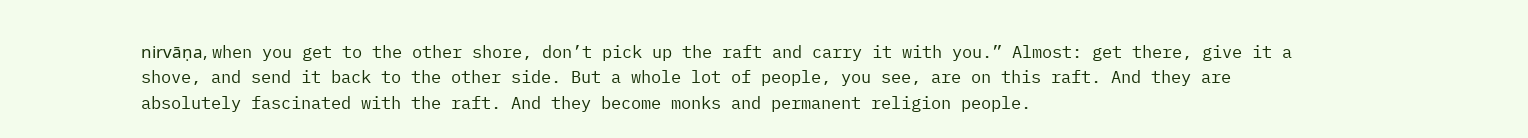nirvāṇa, when you get to the other shore, don’t pick up the raft and carry it with you.” Almost: get there, give it a shove, and send it back to the other side. But a whole lot of people, you see, are on this raft. And they are absolutely fascinated with the raft. And they become monks and permanent religion people.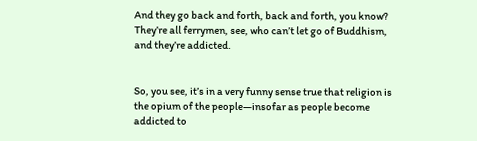And they go back and forth, back and forth, you know? They’re all ferrymen, see, who can’t let go of Buddhism, and they’re addicted.


So, you see, it’s in a very funny sense true that religion is the opium of the people—insofar as people become addicted to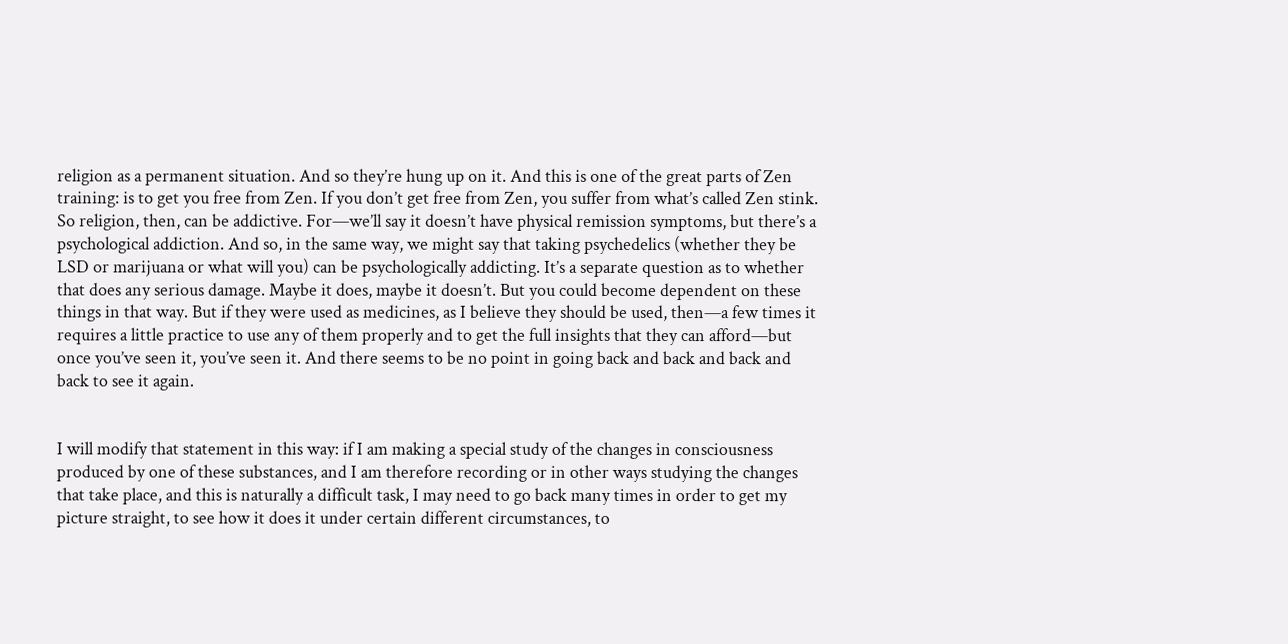religion as a permanent situation. And so they’re hung up on it. And this is one of the great parts of Zen training: is to get you free from Zen. If you don’t get free from Zen, you suffer from what’s called Zen stink. So religion, then, can be addictive. For—we’ll say it doesn’t have physical remission symptoms, but there’s a psychological addiction. And so, in the same way, we might say that taking psychedelics (whether they be LSD or marijuana or what will you) can be psychologically addicting. It’s a separate question as to whether that does any serious damage. Maybe it does, maybe it doesn’t. But you could become dependent on these things in that way. But if they were used as medicines, as I believe they should be used, then—a few times it requires a little practice to use any of them properly and to get the full insights that they can afford—but once you’ve seen it, you’ve seen it. And there seems to be no point in going back and back and back and back to see it again.


I will modify that statement in this way: if I am making a special study of the changes in consciousness produced by one of these substances, and I am therefore recording or in other ways studying the changes that take place, and this is naturally a difficult task, I may need to go back many times in order to get my picture straight, to see how it does it under certain different circumstances, to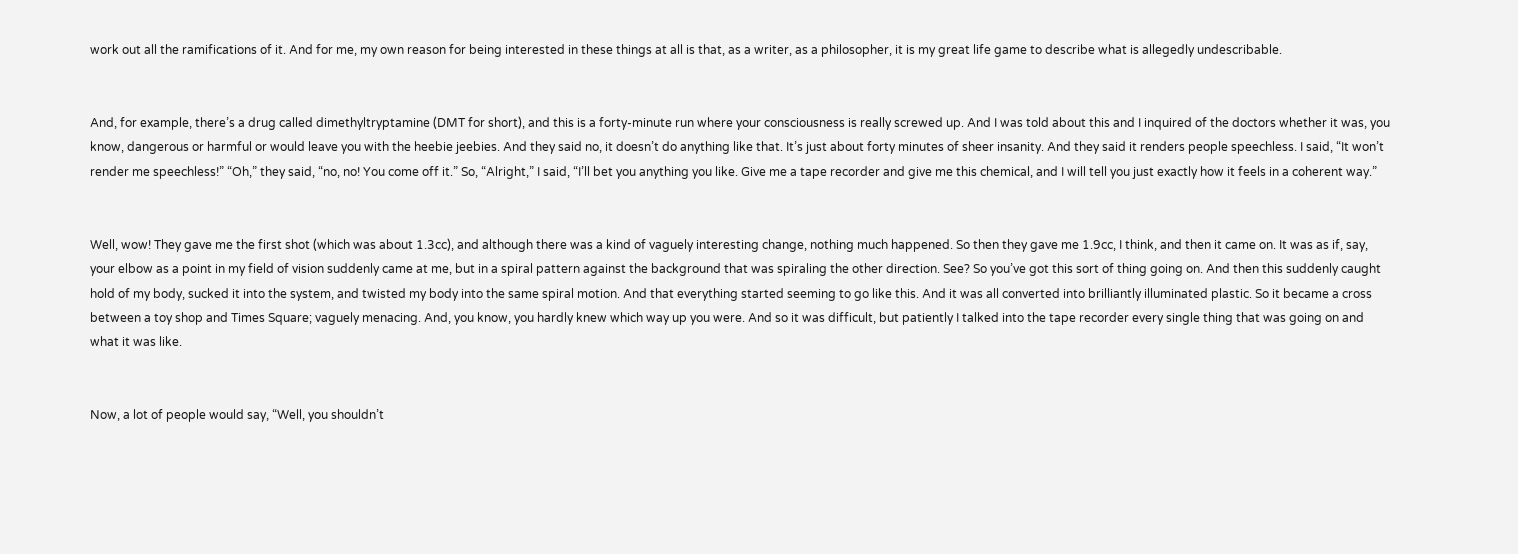work out all the ramifications of it. And for me, my own reason for being interested in these things at all is that, as a writer, as a philosopher, it is my great life game to describe what is allegedly undescribable.


And, for example, there’s a drug called dimethyltryptamine (DMT for short), and this is a forty-minute run where your consciousness is really screwed up. And I was told about this and I inquired of the doctors whether it was, you know, dangerous or harmful or would leave you with the heebie jeebies. And they said no, it doesn’t do anything like that. It’s just about forty minutes of sheer insanity. And they said it renders people speechless. I said, “It won’t render me speechless!” “Oh,” they said, “no, no! You come off it.” So, “Alright,” I said, “I’ll bet you anything you like. Give me a tape recorder and give me this chemical, and I will tell you just exactly how it feels in a coherent way.”


Well, wow! They gave me the first shot (which was about 1.3cc), and although there was a kind of vaguely interesting change, nothing much happened. So then they gave me 1.9cc, I think, and then it came on. It was as if, say, your elbow as a point in my field of vision suddenly came at me, but in a spiral pattern against the background that was spiraling the other direction. See? So you’ve got this sort of thing going on. And then this suddenly caught hold of my body, sucked it into the system, and twisted my body into the same spiral motion. And that everything started seeming to go like this. And it was all converted into brilliantly illuminated plastic. So it became a cross between a toy shop and Times Square; vaguely menacing. And, you know, you hardly knew which way up you were. And so it was difficult, but patiently I talked into the tape recorder every single thing that was going on and what it was like.


Now, a lot of people would say, “Well, you shouldn’t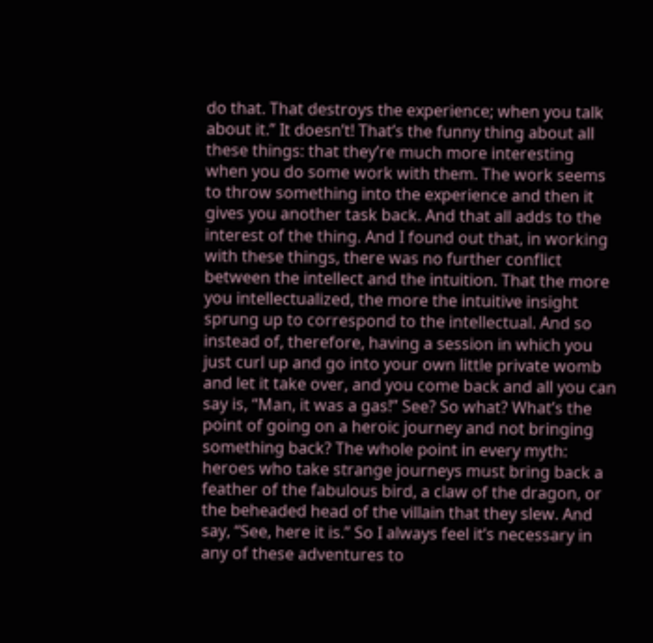do that. That destroys the experience; when you talk about it.” It doesn’t! That’s the funny thing about all these things: that they’re much more interesting when you do some work with them. The work seems to throw something into the experience and then it gives you another task back. And that all adds to the interest of the thing. And I found out that, in working with these things, there was no further conflict between the intellect and the intuition. That the more you intellectualized, the more the intuitive insight sprung up to correspond to the intellectual. And so instead of, therefore, having a session in which you just curl up and go into your own little private womb and let it take over, and you come back and all you can say is, “Man, it was a gas!” See? So what? What’s the point of going on a heroic journey and not bringing something back? The whole point in every myth: heroes who take strange journeys must bring back a feather of the fabulous bird, a claw of the dragon, or the beheaded head of the villain that they slew. And say, “See, here it is.” So I always feel it’s necessary in any of these adventures to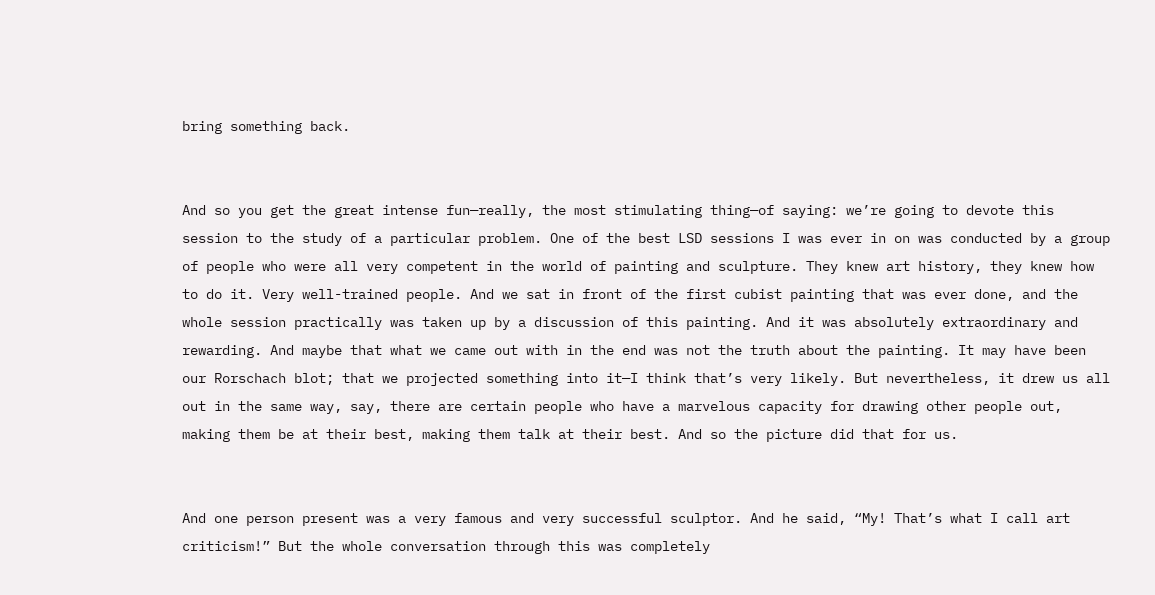bring something back.


And so you get the great intense fun—really, the most stimulating thing—of saying: we’re going to devote this session to the study of a particular problem. One of the best LSD sessions I was ever in on was conducted by a group of people who were all very competent in the world of painting and sculpture. They knew art history, they knew how to do it. Very well-trained people. And we sat in front of the first cubist painting that was ever done, and the whole session practically was taken up by a discussion of this painting. And it was absolutely extraordinary and rewarding. And maybe that what we came out with in the end was not the truth about the painting. It may have been our Rorschach blot; that we projected something into it—I think that’s very likely. But nevertheless, it drew us all out in the same way, say, there are certain people who have a marvelous capacity for drawing other people out, making them be at their best, making them talk at their best. And so the picture did that for us.


And one person present was a very famous and very successful sculptor. And he said, “My! That’s what I call art criticism!” But the whole conversation through this was completely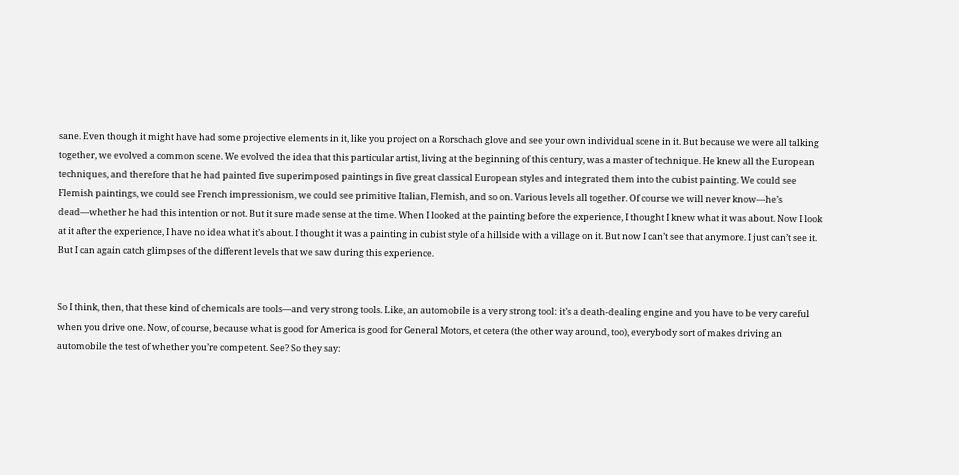sane. Even though it might have had some projective elements in it, like you project on a Rorschach glove and see your own individual scene in it. But because we were all talking together, we evolved a common scene. We evolved the idea that this particular artist, living at the beginning of this century, was a master of technique. He knew all the European techniques, and therefore that he had painted five superimposed paintings in five great classical European styles and integrated them into the cubist painting. We could see Flemish paintings, we could see French impressionism, we could see primitive Italian, Flemish, and so on. Various levels all together. Of course we will never know—he’s dead—whether he had this intention or not. But it sure made sense at the time. When I looked at the painting before the experience, I thought I knew what it was about. Now I look at it after the experience, I have no idea what it’s about. I thought it was a painting in cubist style of a hillside with a village on it. But now I can’t see that anymore. I just can’t see it. But I can again catch glimpses of the different levels that we saw during this experience.


So I think, then, that these kind of chemicals are tools—and very strong tools. Like, an automobile is a very strong tool: it’s a death-dealing engine and you have to be very careful when you drive one. Now, of course, because what is good for America is good for General Motors, et cetera (the other way around, too), everybody sort of makes driving an automobile the test of whether you’re competent. See? So they say: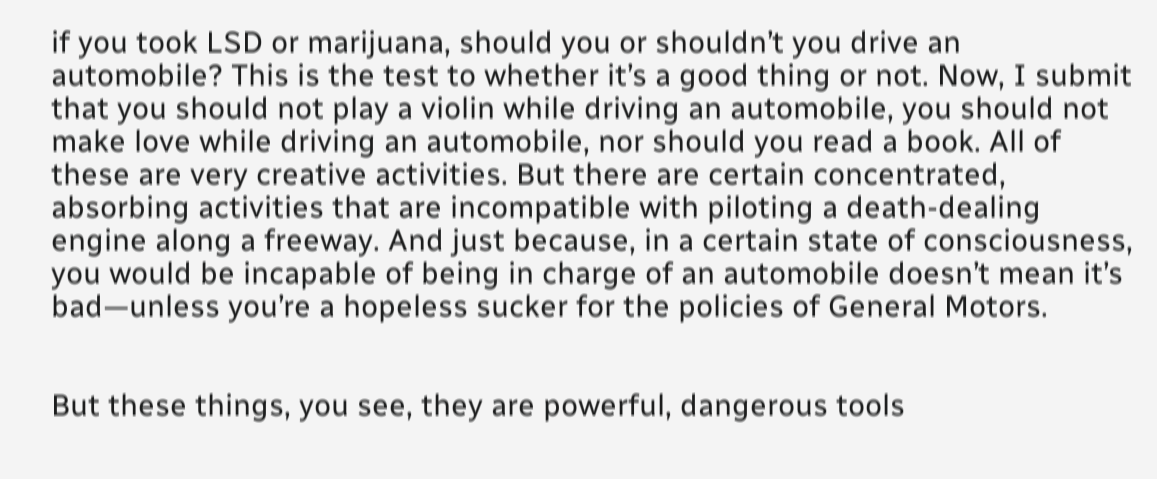if you took LSD or marijuana, should you or shouldn’t you drive an automobile? This is the test to whether it’s a good thing or not. Now, I submit that you should not play a violin while driving an automobile, you should not make love while driving an automobile, nor should you read a book. All of these are very creative activities. But there are certain concentrated, absorbing activities that are incompatible with piloting a death-dealing engine along a freeway. And just because, in a certain state of consciousness, you would be incapable of being in charge of an automobile doesn’t mean it’s bad—unless you’re a hopeless sucker for the policies of General Motors.


But these things, you see, they are powerful, dangerous tools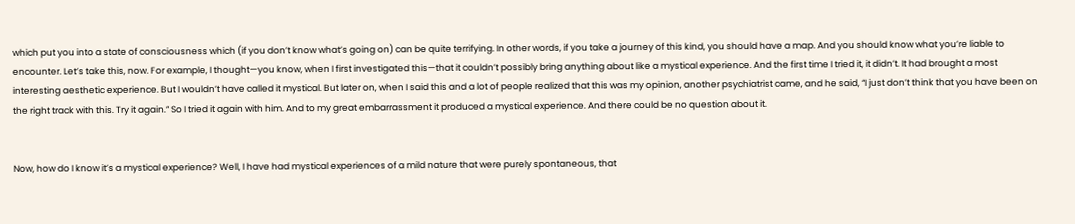which put you into a state of consciousness which (if you don’t know what’s going on) can be quite terrifying. In other words, if you take a journey of this kind, you should have a map. And you should know what you’re liable to encounter. Let’s take this, now. For example, I thought—you know, when I first investigated this—that it couldn’t possibly bring anything about like a mystical experience. And the first time I tried it, it didn’t. It had brought a most interesting aesthetic experience. But I wouldn’t have called it mystical. But later on, when I said this and a lot of people realized that this was my opinion, another psychiatrist came, and he said, “I just don’t think that you have been on the right track with this. Try it again.” So I tried it again with him. And to my great embarrassment it produced a mystical experience. And there could be no question about it.


Now, how do I know it’s a mystical experience? Well, I have had mystical experiences of a mild nature that were purely spontaneous, that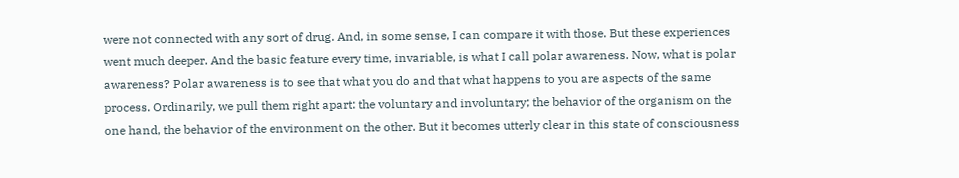were not connected with any sort of drug. And, in some sense, I can compare it with those. But these experiences went much deeper. And the basic feature every time, invariable, is what I call polar awareness. Now, what is polar awareness? Polar awareness is to see that what you do and that what happens to you are aspects of the same process. Ordinarily, we pull them right apart: the voluntary and involuntary; the behavior of the organism on the one hand, the behavior of the environment on the other. But it becomes utterly clear in this state of consciousness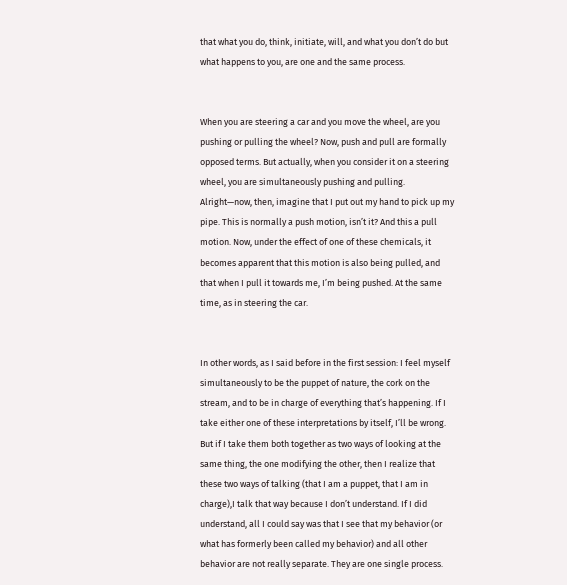that what you do, think, initiate, will, and what you don’t do but what happens to you, are one and the same process.


When you are steering a car and you move the wheel, are you pushing or pulling the wheel? Now, push and pull are formally opposed terms. But actually, when you consider it on a steering wheel, you are simultaneously pushing and pulling. Alright—now, then, imagine that I put out my hand to pick up my pipe. This is normally a push motion, isn’t it? And this a pull motion. Now, under the effect of one of these chemicals, it becomes apparent that this motion is also being pulled, and that when I pull it towards me, I’m being pushed. At the same time, as in steering the car.


In other words, as I said before in the first session: I feel myself simultaneously to be the puppet of nature, the cork on the stream, and to be in charge of everything that’s happening. If I take either one of these interpretations by itself, I’ll be wrong. But if I take them both together as two ways of looking at the same thing, the one modifying the other, then I realize that these two ways of talking (that I am a puppet, that I am in charge),I talk that way because I don’t understand. If I did understand, all I could say was that I see that my behavior (or what has formerly been called my behavior) and all other behavior are not really separate. They are one single process.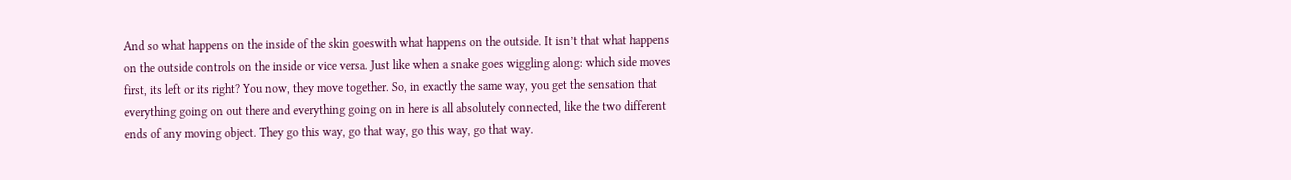And so what happens on the inside of the skin goeswith what happens on the outside. It isn’t that what happens on the outside controls on the inside or vice versa. Just like when a snake goes wiggling along: which side moves first, its left or its right? You now, they move together. So, in exactly the same way, you get the sensation that everything going on out there and everything going on in here is all absolutely connected, like the two different ends of any moving object. They go this way, go that way, go this way, go that way.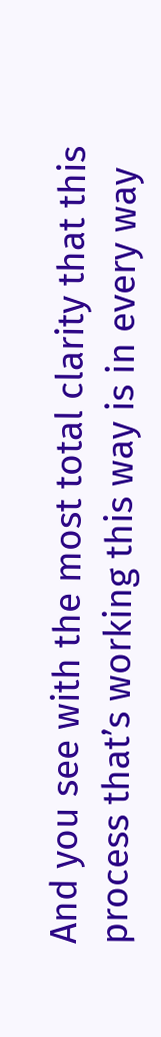And you see with the most total clarity that this process that’s working this way is in every way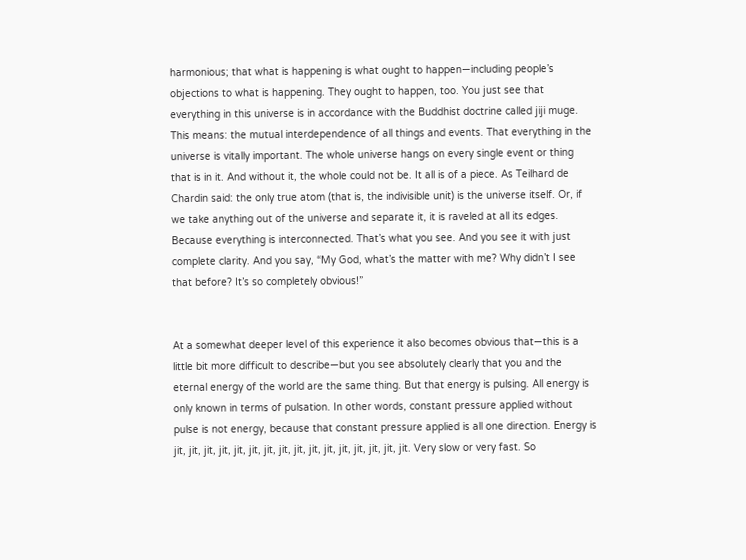harmonious; that what is happening is what ought to happen—including people’s objections to what is happening. They ought to happen, too. You just see that everything in this universe is in accordance with the Buddhist doctrine called jiji muge. This means: the mutual interdependence of all things and events. That everything in the universe is vitally important. The whole universe hangs on every single event or thing that is in it. And without it, the whole could not be. It all is of a piece. As Teilhard de Chardin said: the only true atom (that is, the indivisible unit) is the universe itself. Or, if we take anything out of the universe and separate it, it is raveled at all its edges. Because everything is interconnected. That’s what you see. And you see it with just complete clarity. And you say, “My God, what’s the matter with me? Why didn’t I see that before? It’s so completely obvious!”


At a somewhat deeper level of this experience it also becomes obvious that—this is a little bit more difficult to describe—but you see absolutely clearly that you and the eternal energy of the world are the same thing. But that energy is pulsing. All energy is only known in terms of pulsation. In other words, constant pressure applied without pulse is not energy, because that constant pressure applied is all one direction. Energy is jit, jit, jit, jit, jit, jit, jit, jit, jit, jit, jit, jit, jit, jit, jit, jit. Very slow or very fast. So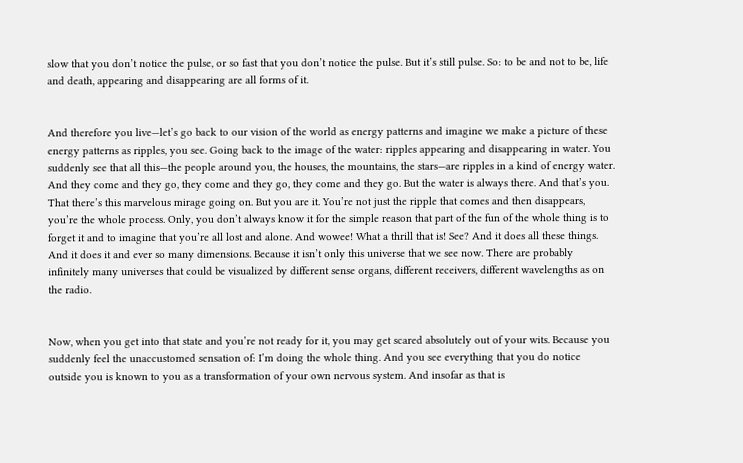slow that you don’t notice the pulse, or so fast that you don’t notice the pulse. But it’s still pulse. So: to be and not to be, life and death, appearing and disappearing are all forms of it.


And therefore you live—let’s go back to our vision of the world as energy patterns and imagine we make a picture of these energy patterns as ripples, you see. Going back to the image of the water: ripples appearing and disappearing in water. You suddenly see that all this—the people around you, the houses, the mountains, the stars—are ripples in a kind of energy water. And they come and they go, they come and they go, they come and they go. But the water is always there. And that’s you. That there’s this marvelous mirage going on. But you are it. You’re not just the ripple that comes and then disappears, you’re the whole process. Only, you don’t always know it for the simple reason that part of the fun of the whole thing is to forget it and to imagine that you’re all lost and alone. And wowee! What a thrill that is! See? And it does all these things. And it does it and ever so many dimensions. Because it isn’t only this universe that we see now. There are probably infinitely many universes that could be visualized by different sense organs, different receivers, different wavelengths as on the radio.


Now, when you get into that state and you’re not ready for it, you may get scared absolutely out of your wits. Because you suddenly feel the unaccustomed sensation of: I’m doing the whole thing. And you see everything that you do notice outside you is known to you as a transformation of your own nervous system. And insofar as that is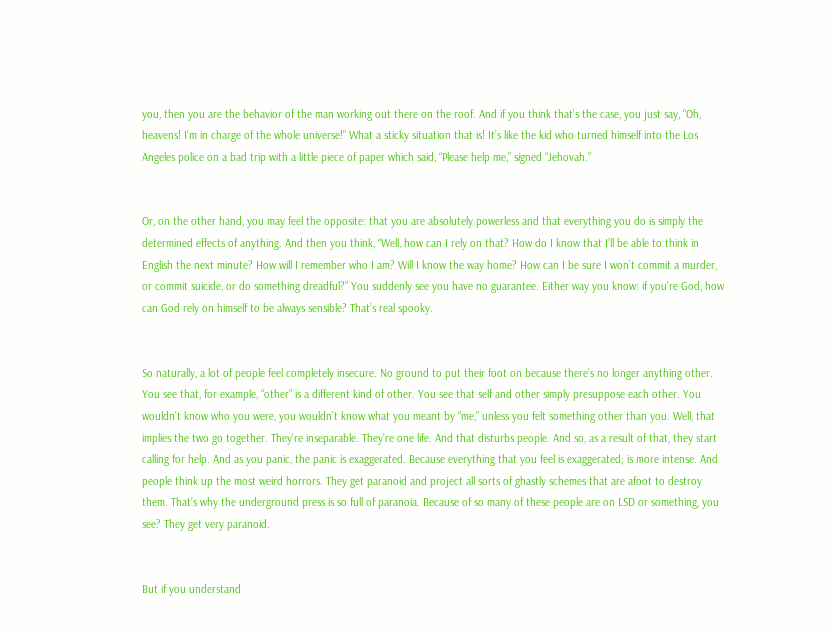you, then you are the behavior of the man working out there on the roof. And if you think that’s the case, you just say, “Oh, heavens! I’m in charge of the whole universe!” What a sticky situation that is! It’s like the kid who turned himself into the Los Angeles police on a bad trip with a little piece of paper which said, “Please help me,” signed “Jehovah.”


Or, on the other hand, you may feel the opposite: that you are absolutely powerless and that everything you do is simply the determined effects of anything. And then you think, “Well, how can I rely on that? How do I know that I’ll be able to think in English the next minute? How will I remember who I am? Will I know the way home? How can I be sure I won’t commit a murder, or commit suicide, or do something dreadful?” You suddenly see you have no guarantee. Either way you know: if you’re God, how can God rely on himself to be always sensible? That’s real spooky.


So naturally, a lot of people feel completely insecure. No ground to put their foot on because there’s no longer anything other. You see that, for example, “other” is a different kind of other. You see that self and other simply presuppose each other. You wouldn’t know who you were, you wouldn’t know what you meant by “me,” unless you felt something other than you. Well, that implies the two go together. They’re inseparable. They’re one life. And that disturbs people. And so, as a result of that, they start calling for help. And as you panic, the panic is exaggerated. Because everything that you feel is exaggerated; is more intense. And people think up the most weird horrors. They get paranoid and project all sorts of ghastly schemes that are afoot to destroy them. That’s why the underground press is so full of paranoia. Because of so many of these people are on LSD or something, you see? They get very paranoid.


But if you understand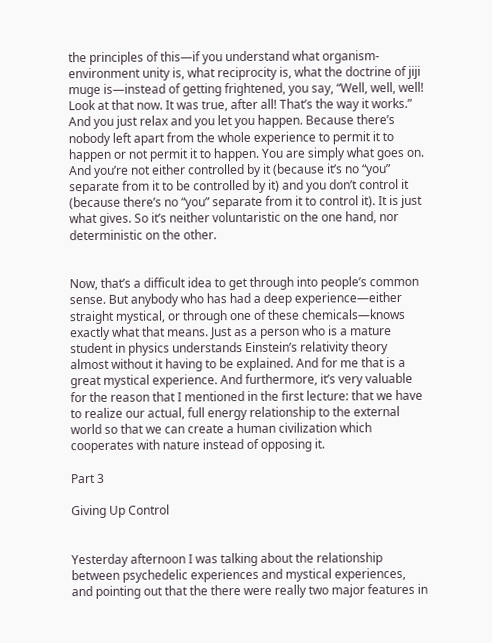the principles of this—if you understand what organism-environment unity is, what reciprocity is, what the doctrine of jiji muge is—instead of getting frightened, you say, “Well, well, well! Look at that now. It was true, after all! That’s the way it works.” And you just relax and you let you happen. Because there’s nobody left apart from the whole experience to permit it to happen or not permit it to happen. You are simply what goes on. And you’re not either controlled by it (because it’s no “you” separate from it to be controlled by it) and you don’t control it (because there’s no “you” separate from it to control it). It is just what gives. So it’s neither voluntaristic on the one hand, nor deterministic on the other.


Now, that’s a difficult idea to get through into people’s common sense. But anybody who has had a deep experience—either straight mystical, or through one of these chemicals—knows exactly what that means. Just as a person who is a mature student in physics understands Einstein’s relativity theory almost without it having to be explained. And for me that is a great mystical experience. And furthermore, it’s very valuable for the reason that I mentioned in the first lecture: that we have to realize our actual, full energy relationship to the external world so that we can create a human civilization which cooperates with nature instead of opposing it.

Part 3

Giving Up Control


Yesterday afternoon I was talking about the relationship between psychedelic experiences and mystical experiences, and pointing out that the there were really two major features in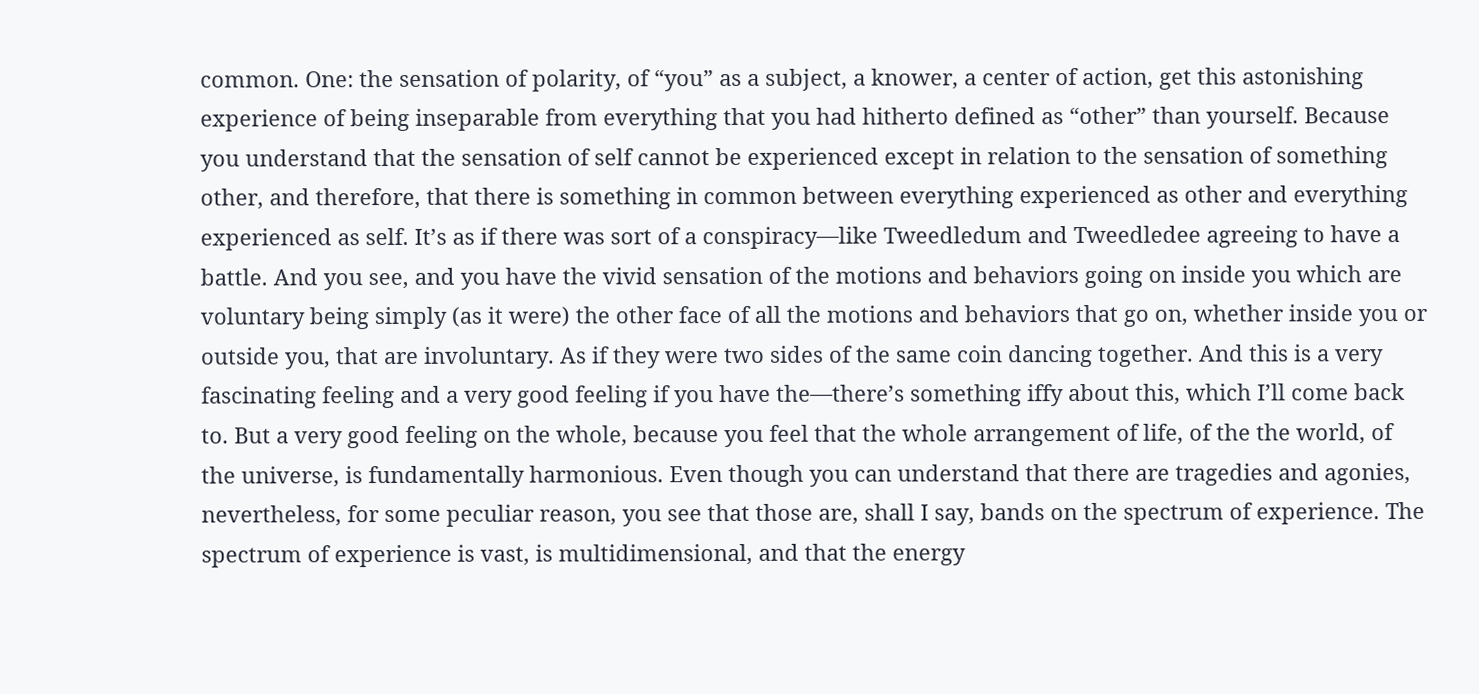common. One: the sensation of polarity, of “you” as a subject, a knower, a center of action, get this astonishing experience of being inseparable from everything that you had hitherto defined as “other” than yourself. Because you understand that the sensation of self cannot be experienced except in relation to the sensation of something other, and therefore, that there is something in common between everything experienced as other and everything experienced as self. It’s as if there was sort of a conspiracy—like Tweedledum and Tweedledee agreeing to have a battle. And you see, and you have the vivid sensation of the motions and behaviors going on inside you which are voluntary being simply (as it were) the other face of all the motions and behaviors that go on, whether inside you or outside you, that are involuntary. As if they were two sides of the same coin dancing together. And this is a very fascinating feeling and a very good feeling if you have the—there’s something iffy about this, which I’ll come back to. But a very good feeling on the whole, because you feel that the whole arrangement of life, of the the world, of the universe, is fundamentally harmonious. Even though you can understand that there are tragedies and agonies, nevertheless, for some peculiar reason, you see that those are, shall I say, bands on the spectrum of experience. The spectrum of experience is vast, is multidimensional, and that the energy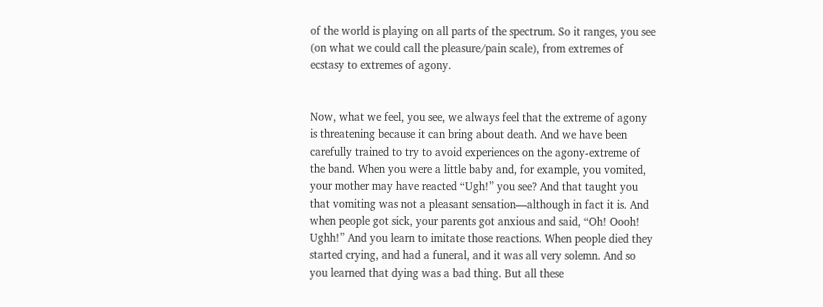of the world is playing on all parts of the spectrum. So it ranges, you see (on what we could call the pleasure/pain scale), from extremes of ecstasy to extremes of agony.


Now, what we feel, you see, we always feel that the extreme of agony is threatening because it can bring about death. And we have been carefully trained to try to avoid experiences on the agony-extreme of the band. When you were a little baby and, for example, you vomited, your mother may have reacted “Ugh!” you see? And that taught you that vomiting was not a pleasant sensation—although in fact it is. And when people got sick, your parents got anxious and said, “Oh! Oooh! Ughh!” And you learn to imitate those reactions. When people died they started crying, and had a funeral, and it was all very solemn. And so you learned that dying was a bad thing. But all these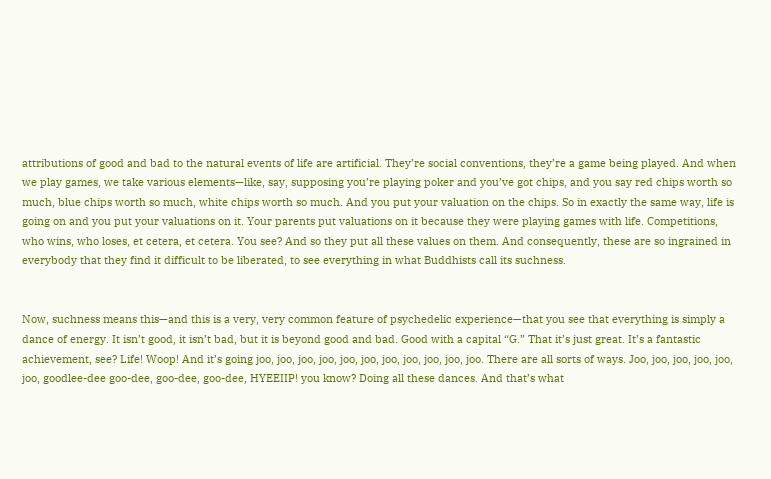attributions of good and bad to the natural events of life are artificial. They’re social conventions, they’re a game being played. And when we play games, we take various elements—like, say, supposing you’re playing poker and you’ve got chips, and you say red chips worth so much, blue chips worth so much, white chips worth so much. And you put your valuation on the chips. So in exactly the same way, life is going on and you put your valuations on it. Your parents put valuations on it because they were playing games with life. Competitions, who wins, who loses, et cetera, et cetera. You see? And so they put all these values on them. And consequently, these are so ingrained in everybody that they find it difficult to be liberated, to see everything in what Buddhists call its suchness.


Now, suchness means this—and this is a very, very common feature of psychedelic experience—that you see that everything is simply a dance of energy. It isn’t good, it isn’t bad, but it is beyond good and bad. Good with a capital “G.” That it’s just great. It’s a fantastic achievement, see? Life! Woop! And it’s going joo, joo, joo, joo, joo, joo, joo, joo, joo, joo, joo. There are all sorts of ways. Joo, joo, joo, joo, joo, joo, goodlee-dee goo-dee, goo-dee, goo-dee, HYEEIIP! you know? Doing all these dances. And that’s what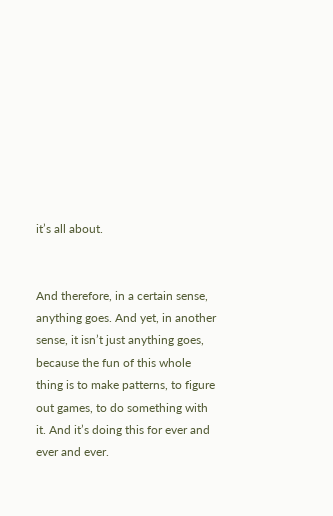it’s all about.


And therefore, in a certain sense, anything goes. And yet, in another sense, it isn’t just anything goes, because the fun of this whole thing is to make patterns, to figure out games, to do something with it. And it’s doing this for ever and ever and ever.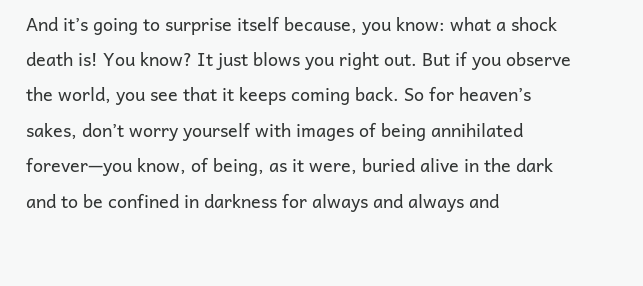And it’s going to surprise itself because, you know: what a shock death is! You know? It just blows you right out. But if you observe the world, you see that it keeps coming back. So for heaven’s sakes, don’t worry yourself with images of being annihilated forever—you know, of being, as it were, buried alive in the dark and to be confined in darkness for always and always and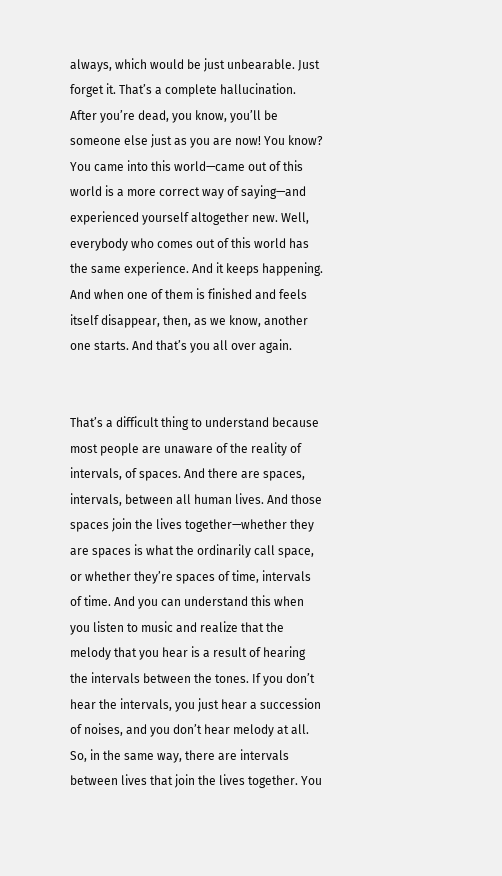always, which would be just unbearable. Just forget it. That’s a complete hallucination. After you’re dead, you know, you’ll be someone else just as you are now! You know? You came into this world—came out of this world is a more correct way of saying—and experienced yourself altogether new. Well, everybody who comes out of this world has the same experience. And it keeps happening. And when one of them is finished and feels itself disappear, then, as we know, another one starts. And that’s you all over again.


That’s a difficult thing to understand because most people are unaware of the reality of intervals, of spaces. And there are spaces, intervals, between all human lives. And those spaces join the lives together—whether they are spaces is what the ordinarily call space, or whether they’re spaces of time, intervals of time. And you can understand this when you listen to music and realize that the melody that you hear is a result of hearing the intervals between the tones. If you don’t hear the intervals, you just hear a succession of noises, and you don’t hear melody at all. So, in the same way, there are intervals between lives that join the lives together. You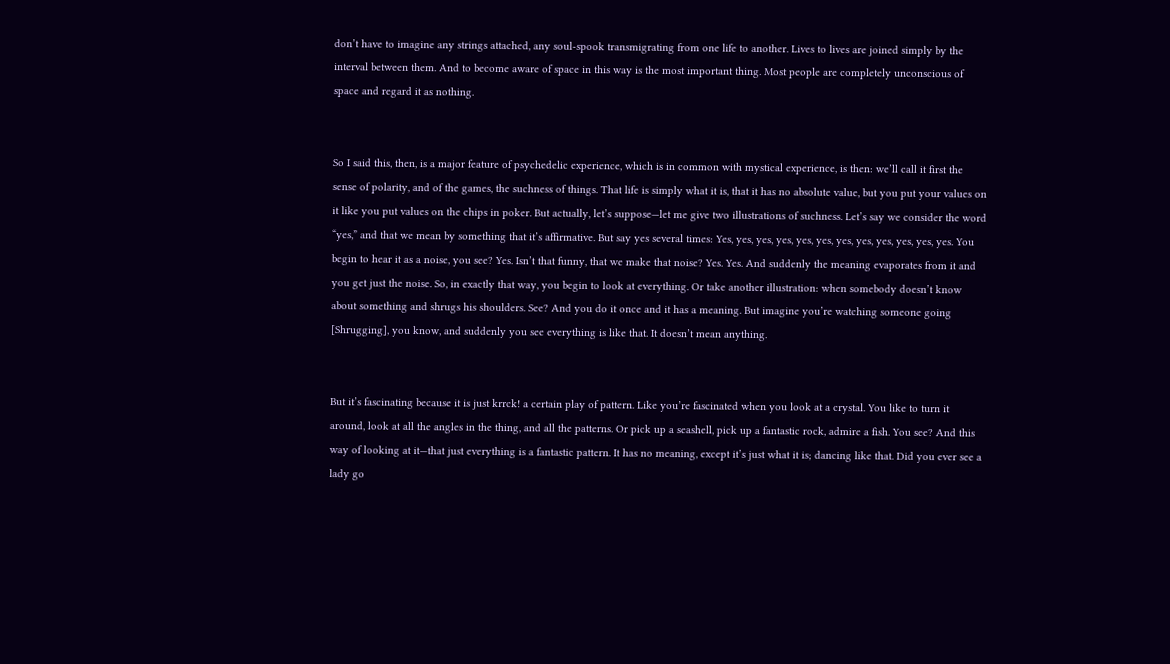don’t have to imagine any strings attached, any soul-spook transmigrating from one life to another. Lives to lives are joined simply by the interval between them. And to become aware of space in this way is the most important thing. Most people are completely unconscious of space and regard it as nothing.


So I said this, then, is a major feature of psychedelic experience, which is in common with mystical experience, is then: we’ll call it first the sense of polarity, and of the games, the suchness of things. That life is simply what it is, that it has no absolute value, but you put your values on it like you put values on the chips in poker. But actually, let’s suppose—let me give two illustrations of suchness. Let’s say we consider the word “yes,” and that we mean by something that it’s affirmative. But say yes several times: Yes, yes, yes, yes, yes, yes, yes, yes, yes, yes, yes, yes. You begin to hear it as a noise, you see? Yes. Isn’t that funny, that we make that noise? Yes. Yes. And suddenly the meaning evaporates from it and you get just the noise. So, in exactly that way, you begin to look at everything. Or take another illustration: when somebody doesn’t know about something and shrugs his shoulders. See? And you do it once and it has a meaning. But imagine you’re watching someone going [Shrugging], you know, and suddenly you see everything is like that. It doesn’t mean anything.


But it’s fascinating because it is just krrck! a certain play of pattern. Like you’re fascinated when you look at a crystal. You like to turn it around, look at all the angles in the thing, and all the patterns. Or pick up a seashell, pick up a fantastic rock, admire a fish. You see? And this way of looking at it—that just everything is a fantastic pattern. It has no meaning, except it’s just what it is; dancing like that. Did you ever see a lady go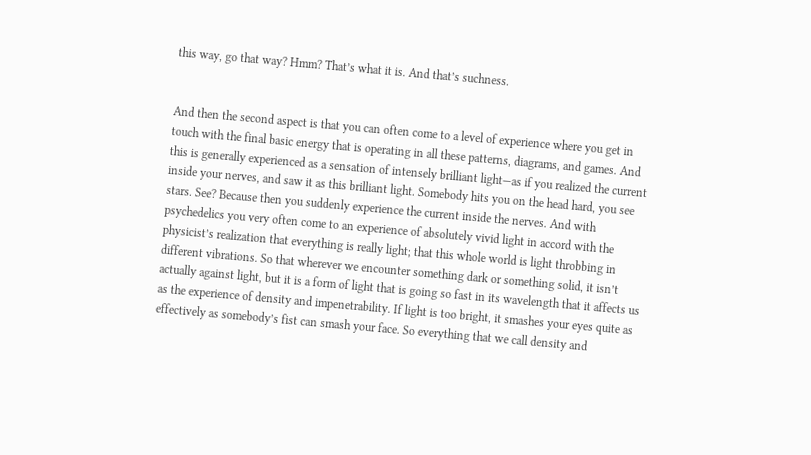this way, go that way? Hmm? That’s what it is. And that’s suchness.


And then the second aspect is that you can often come to a level of experience where you get in touch with the final basic energy that is operating in all these patterns, diagrams, and games. And this is generally experienced as a sensation of intensely brilliant light—as if you realized the current inside your nerves, and saw it as this brilliant light. Somebody hits you on the head hard, you see stars. See? Because then you suddenly experience the current inside the nerves. And with psychedelics you very often come to an experience of absolutely vivid light in accord with the physicist’s realization that everything is really light; that this whole world is light throbbing in different vibrations. So that wherever we encounter something dark or something solid, it isn’t actually against light, but it is a form of light that is going so fast in its wavelength that it affects us as the experience of density and impenetrability. If light is too bright, it smashes your eyes quite as effectively as somebody’s fist can smash your face. So everything that we call density and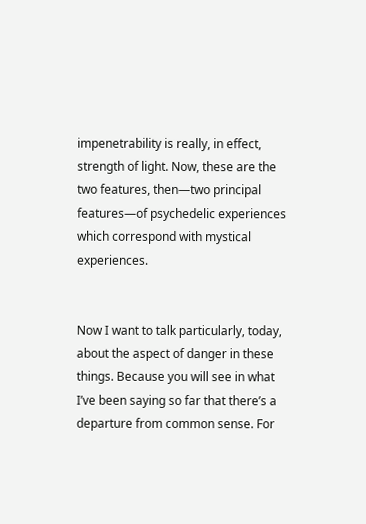impenetrability is really, in effect, strength of light. Now, these are the two features, then—two principal features—of psychedelic experiences which correspond with mystical experiences.


Now I want to talk particularly, today, about the aspect of danger in these things. Because you will see in what I’ve been saying so far that there’s a departure from common sense. For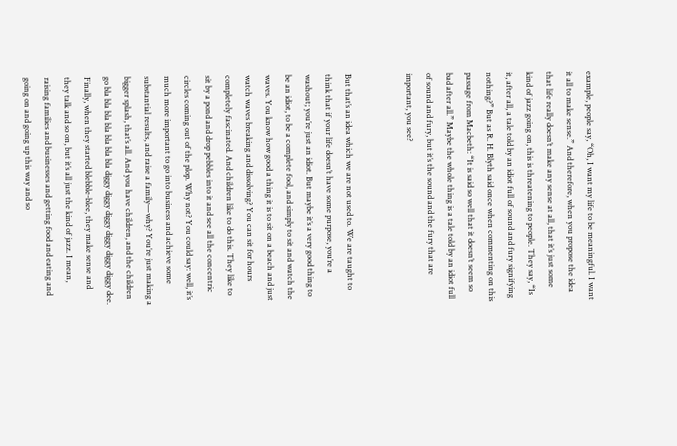example, people say, “Oh, I want my life to be meaningful. I want it all to make sense.” And therefore, when you propose the idea that life really doesn’t make any sense at all, that it’s just some kind of jazz going on, this is threatening to people. They say, “Is it, after all, a tale told by an idiot full of sound and fury signifying nothing?” But as R. H. Blyth said once when commenting on this passage from Macbeth: “It is said so well that it doesn’t seem so bad after all.” Maybe the whole thing is a tale told by an idiot full of sound and fury, but it’s the sound and the fury that are important, you see?


But that’s an idea which we are not used to. We are taught to think that if your life doesn’t have some purpose, you’re a washout; you’re just an idiot. But maybe it’s a very good thing to be an idiot, to be a complete fool, and simply to sit and watch the waves. You know how good a thing it is to sit on a beach and just watch waves breaking and dissolving? You can sit for hours completely fascinated. And children like to do this. They like to sit by a pond and drop pebbles into it and see all the concentric circles coming out of the plop. Why not? You could say: well, it’s much more important to go into business and achieve some substantial results, and raise a family—why? You’re just making a bigger splash, that’s all. And you have children, and the children go bla bla bla bla bla bla bla diggy diggy diggy diggy diggy diggy dee. Finally, when they started blebble-blee, they make sense and they talk and so on, but it’s all just the kind of jazz. I mean, raising families and businesses and getting food and eating and going on and going up this way and so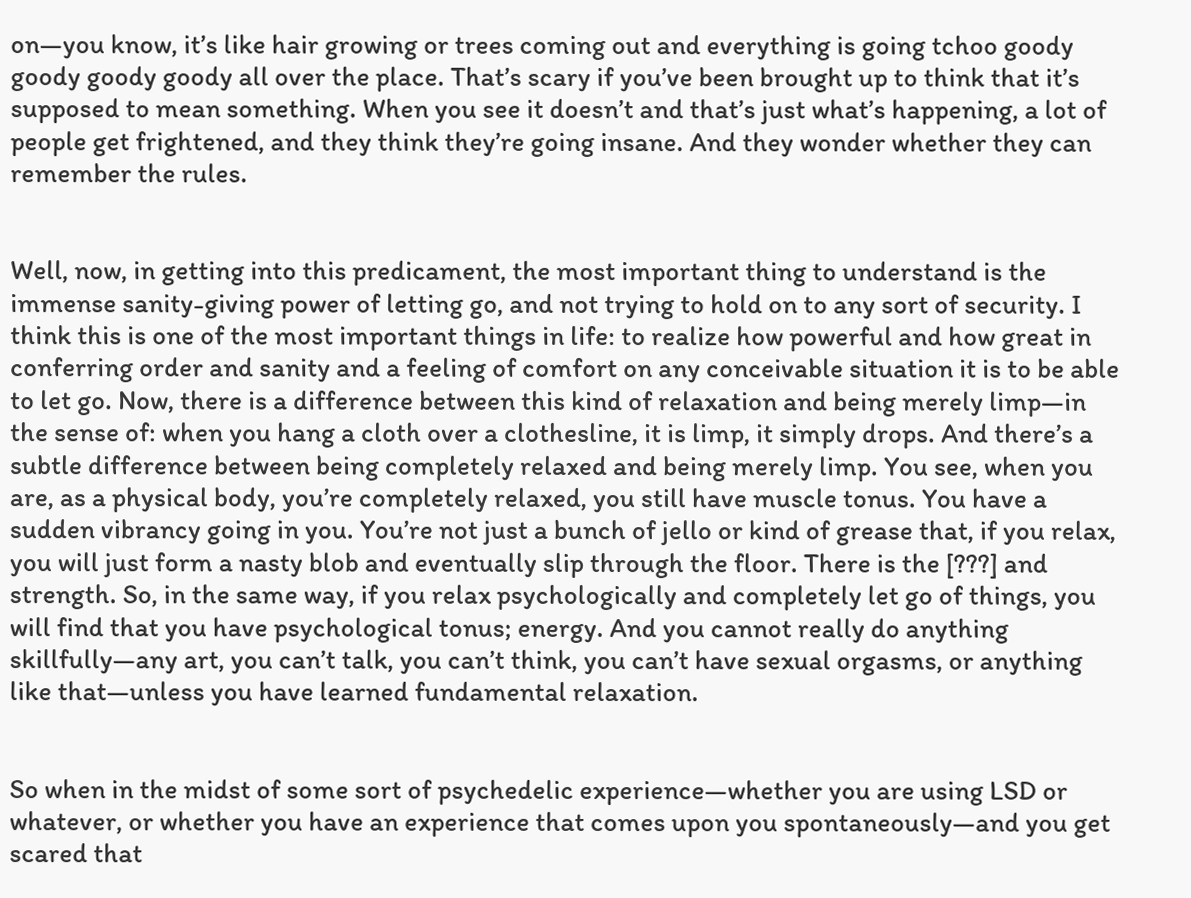on—you know, it’s like hair growing or trees coming out and everything is going tchoo goody goody goody goody all over the place. That’s scary if you’ve been brought up to think that it’s supposed to mean something. When you see it doesn’t and that’s just what’s happening, a lot of people get frightened, and they think they’re going insane. And they wonder whether they can remember the rules.


Well, now, in getting into this predicament, the most important thing to understand is the immense sanity-giving power of letting go, and not trying to hold on to any sort of security. I think this is one of the most important things in life: to realize how powerful and how great in conferring order and sanity and a feeling of comfort on any conceivable situation it is to be able to let go. Now, there is a difference between this kind of relaxation and being merely limp—in the sense of: when you hang a cloth over a clothesline, it is limp, it simply drops. And there’s a subtle difference between being completely relaxed and being merely limp. You see, when you are, as a physical body, you’re completely relaxed, you still have muscle tonus. You have a sudden vibrancy going in you. You’re not just a bunch of jello or kind of grease that, if you relax, you will just form a nasty blob and eventually slip through the floor. There is the [???] and strength. So, in the same way, if you relax psychologically and completely let go of things, you will find that you have psychological tonus; energy. And you cannot really do anything skillfully—any art, you can’t talk, you can’t think, you can’t have sexual orgasms, or anything like that—unless you have learned fundamental relaxation.


So when in the midst of some sort of psychedelic experience—whether you are using LSD or whatever, or whether you have an experience that comes upon you spontaneously—and you get scared that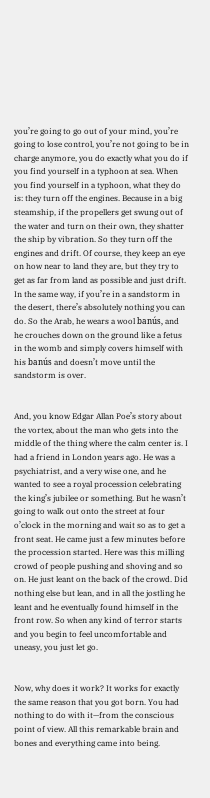you’re going to go out of your mind, you’re going to lose control, you’re not going to be in charge anymore, you do exactly what you do if you find yourself in a typhoon at sea. When you find yourself in a typhoon, what they do is: they turn off the engines. Because in a big steamship, if the propellers get swung out of the water and turn on their own, they shatter the ship by vibration. So they turn off the engines and drift. Of course, they keep an eye on how near to land they are, but they try to get as far from land as possible and just drift. In the same way, if you’re in a sandstorm in the desert, there’s absolutely nothing you can do. So the Arab, he wears a wool banús, and he crouches down on the ground like a fetus in the womb and simply covers himself with his banús and doesn’t move until the sandstorm is over.


And, you know Edgar Allan Poe’s story about the vortex, about the man who gets into the middle of the thing where the calm center is. I had a friend in London years ago. He was a psychiatrist, and a very wise one, and he wanted to see a royal procession celebrating the king’s jubilee or something. But he wasn’t going to walk out onto the street at four o’clock in the morning and wait so as to get a front seat. He came just a few minutes before the procession started. Here was this milling crowd of people pushing and shoving and so on. He just leant on the back of the crowd. Did nothing else but lean, and in all the jostling he leant and he eventually found himself in the front row. So when any kind of terror starts and you begin to feel uncomfortable and uneasy, you just let go.


Now, why does it work? It works for exactly the same reason that you got born. You had nothing to do with it—from the conscious point of view. All this remarkable brain and bones and everything came into being.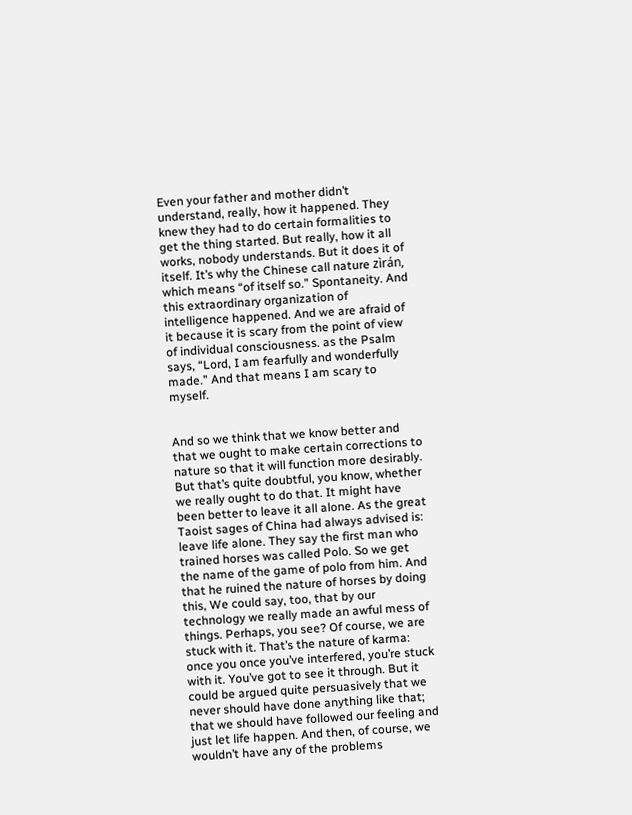Even your father and mother didn’t understand, really, how it happened. They knew they had to do certain formalities to get the thing started. But really, how it all works, nobody understands. But it does it of itself. It’s why the Chinese call nature zìrán, which means “of itself so.” Spontaneity. And this extraordinary organization of intelligence happened. And we are afraid of it because it is scary from the point of view of individual consciousness. as the Psalm says, “Lord, I am fearfully and wonderfully made.” And that means I am scary to myself.


And so we think that we know better and that we ought to make certain corrections to nature so that it will function more desirably. But that’s quite doubtful, you know, whether we really ought to do that. It might have been better to leave it all alone. As the great Taoist sages of China had always advised is: leave life alone. They say the first man who trained horses was called Polo. So we get the name of the game of polo from him. And that he ruined the nature of horses by doing this, We could say, too, that by our technology we really made an awful mess of things. Perhaps, you see? Of course, we are stuck with it. That’s the nature of karma: once you once you’ve interfered, you’re stuck with it. You’ve got to see it through. But it could be argued quite persuasively that we never should have done anything like that; that we should have followed our feeling and just let life happen. And then, of course, we wouldn’t have any of the problems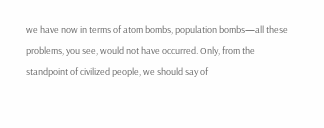we have now in terms of atom bombs, population bombs—all these problems, you see, would not have occurred. Only, from the standpoint of civilized people, we should say of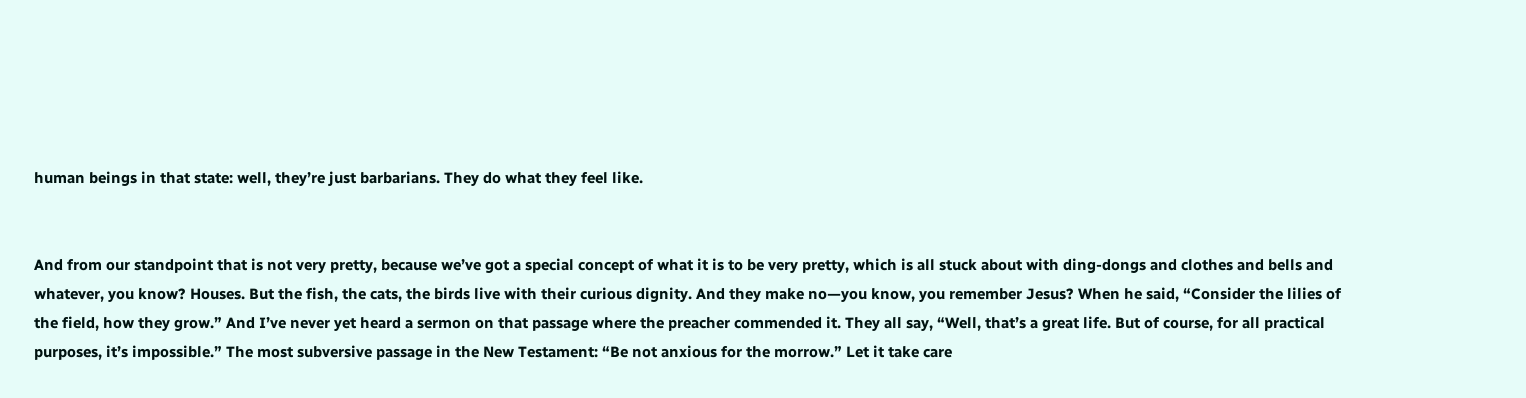human beings in that state: well, they’re just barbarians. They do what they feel like.


And from our standpoint that is not very pretty, because we’ve got a special concept of what it is to be very pretty, which is all stuck about with ding-dongs and clothes and bells and whatever, you know? Houses. But the fish, the cats, the birds live with their curious dignity. And they make no—you know, you remember Jesus? When he said, “Consider the lilies of the field, how they grow.” And I’ve never yet heard a sermon on that passage where the preacher commended it. They all say, “Well, that’s a great life. But of course, for all practical purposes, it’s impossible.” The most subversive passage in the New Testament: “Be not anxious for the morrow.” Let it take care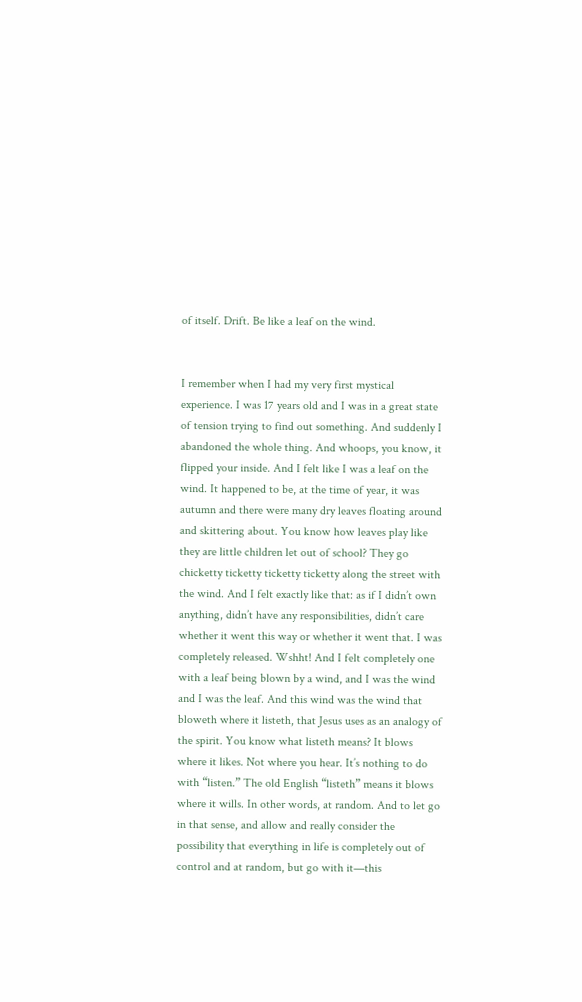of itself. Drift. Be like a leaf on the wind.


I remember when I had my very first mystical experience. I was 17 years old and I was in a great state of tension trying to find out something. And suddenly I abandoned the whole thing. And whoops, you know, it flipped your inside. And I felt like I was a leaf on the wind. It happened to be, at the time of year, it was autumn and there were many dry leaves floating around and skittering about. You know how leaves play like they are little children let out of school? They go chicketty ticketty ticketty ticketty along the street with the wind. And I felt exactly like that: as if I didn’t own anything, didn’t have any responsibilities, didn’t care whether it went this way or whether it went that. I was completely released. Wshht! And I felt completely one with a leaf being blown by a wind, and I was the wind and I was the leaf. And this wind was the wind that bloweth where it listeth, that Jesus uses as an analogy of the spirit. You know what listeth means? It blows where it likes. Not where you hear. It’s nothing to do with “listen.” The old English “listeth” means it blows where it wills. In other words, at random. And to let go in that sense, and allow and really consider the possibility that everything in life is completely out of control and at random, but go with it—this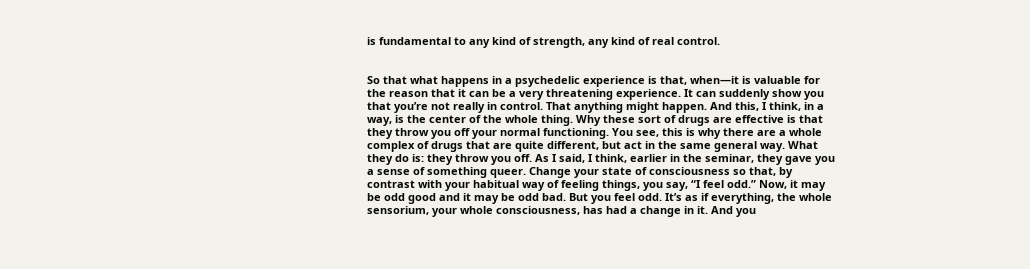is fundamental to any kind of strength, any kind of real control.


So that what happens in a psychedelic experience is that, when—it is valuable for the reason that it can be a very threatening experience. It can suddenly show you that you’re not really in control. That anything might happen. And this, I think, in a way, is the center of the whole thing. Why these sort of drugs are effective is that they throw you off your normal functioning. You see, this is why there are a whole complex of drugs that are quite different, but act in the same general way. What they do is: they throw you off. As I said, I think, earlier in the seminar, they gave you a sense of something queer. Change your state of consciousness so that, by contrast with your habitual way of feeling things, you say, “I feel odd.” Now, it may be odd good and it may be odd bad. But you feel odd. It’s as if everything, the whole sensorium, your whole consciousness, has had a change in it. And you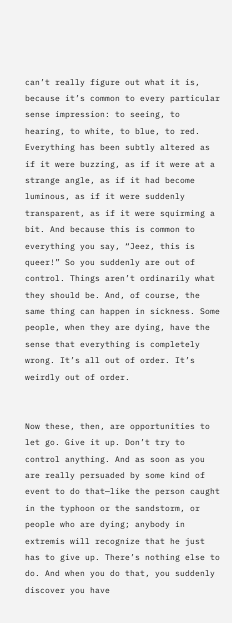can’t really figure out what it is, because it’s common to every particular sense impression: to seeing, to hearing, to white, to blue, to red. Everything has been subtly altered as if it were buzzing, as if it were at a strange angle, as if it had become luminous, as if it were suddenly transparent, as if it were squirming a bit. And because this is common to everything you say, “Jeez, this is queer!” So you suddenly are out of control. Things aren’t ordinarily what they should be. And, of course, the same thing can happen in sickness. Some people, when they are dying, have the sense that everything is completely wrong. It’s all out of order. It’s weirdly out of order.


Now these, then, are opportunities to let go. Give it up. Don’t try to control anything. And as soon as you are really persuaded by some kind of event to do that—like the person caught in the typhoon or the sandstorm, or people who are dying; anybody in extremis will recognize that he just has to give up. There’s nothing else to do. And when you do that, you suddenly discover you have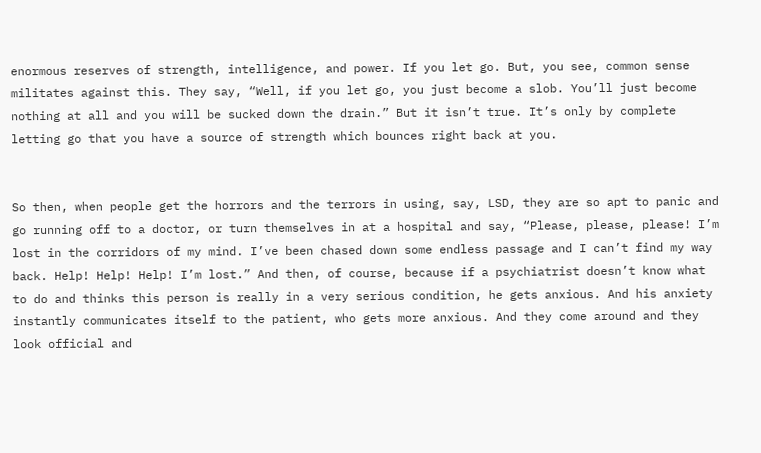enormous reserves of strength, intelligence, and power. If you let go. But, you see, common sense militates against this. They say, “Well, if you let go, you just become a slob. You’ll just become nothing at all and you will be sucked down the drain.” But it isn’t true. It’s only by complete letting go that you have a source of strength which bounces right back at you.


So then, when people get the horrors and the terrors in using, say, LSD, they are so apt to panic and go running off to a doctor, or turn themselves in at a hospital and say, “Please, please, please! I’m lost in the corridors of my mind. I’ve been chased down some endless passage and I can’t find my way back. Help! Help! Help! I’m lost.” And then, of course, because if a psychiatrist doesn’t know what to do and thinks this person is really in a very serious condition, he gets anxious. And his anxiety instantly communicates itself to the patient, who gets more anxious. And they come around and they look official and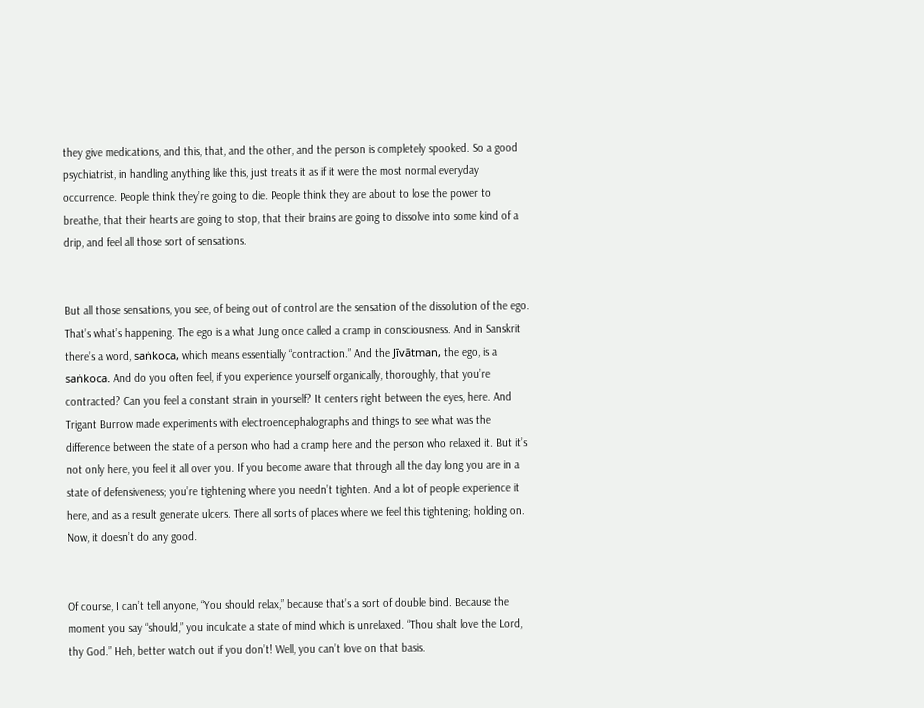they give medications, and this, that, and the other, and the person is completely spooked. So a good psychiatrist, in handling anything like this, just treats it as if it were the most normal everyday occurrence. People think they’re going to die. People think they are about to lose the power to breathe, that their hearts are going to stop, that their brains are going to dissolve into some kind of a drip, and feel all those sort of sensations.


But all those sensations, you see, of being out of control are the sensation of the dissolution of the ego. That’s what’s happening. The ego is a what Jung once called a cramp in consciousness. And in Sanskrit there’s a word, saṅkoca, which means essentially “contraction.” And the Jīvātman, the ego, is a saṅkoca. And do you often feel, if you experience yourself organically, thoroughly, that you’re contracted? Can you feel a constant strain in yourself? It centers right between the eyes, here. And Trigant Burrow made experiments with electroencephalographs and things to see what was the difference between the state of a person who had a cramp here and the person who relaxed it. But it’s not only here, you feel it all over you. If you become aware that through all the day long you are in a state of defensiveness; you’re tightening where you needn’t tighten. And a lot of people experience it here, and as a result generate ulcers. There all sorts of places where we feel this tightening; holding on. Now, it doesn’t do any good.


Of course, I can’t tell anyone, “You should relax,” because that’s a sort of double bind. Because the moment you say “should,” you inculcate a state of mind which is unrelaxed. “Thou shalt love the Lord, thy God.” Heh, better watch out if you don’t! Well, you can’t love on that basis.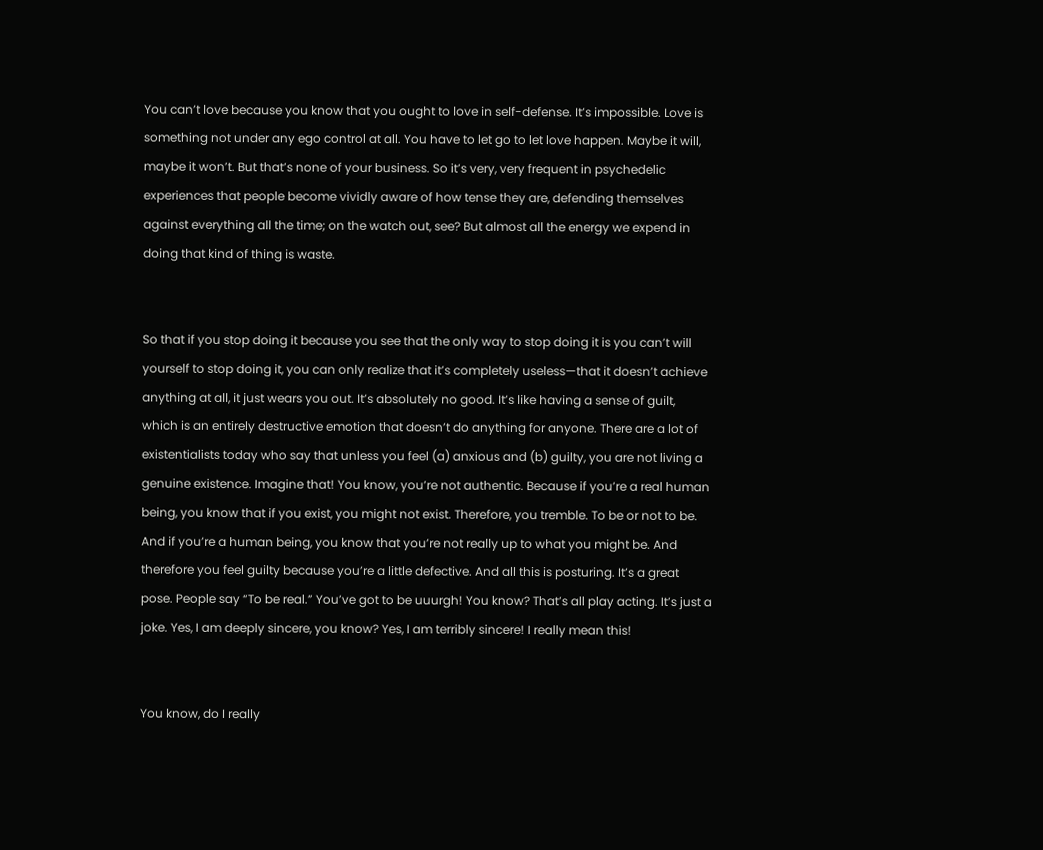You can’t love because you know that you ought to love in self-defense. It’s impossible. Love is something not under any ego control at all. You have to let go to let love happen. Maybe it will, maybe it won’t. But that’s none of your business. So it’s very, very frequent in psychedelic experiences that people become vividly aware of how tense they are, defending themselves against everything all the time; on the watch out, see? But almost all the energy we expend in doing that kind of thing is waste.


So that if you stop doing it because you see that the only way to stop doing it is you can’t will yourself to stop doing it, you can only realize that it’s completely useless—that it doesn’t achieve anything at all, it just wears you out. It’s absolutely no good. It’s like having a sense of guilt, which is an entirely destructive emotion that doesn’t do anything for anyone. There are a lot of existentialists today who say that unless you feel (a) anxious and (b) guilty, you are not living a genuine existence. Imagine that! You know, you’re not authentic. Because if you’re a real human being, you know that if you exist, you might not exist. Therefore, you tremble. To be or not to be. And if you’re a human being, you know that you’re not really up to what you might be. And therefore you feel guilty because you’re a little defective. And all this is posturing. It’s a great pose. People say “To be real.” You’ve got to be uuurgh! You know? That’s all play acting. It’s just a joke. Yes, I am deeply sincere, you know? Yes, I am terribly sincere! I really mean this!


You know, do I really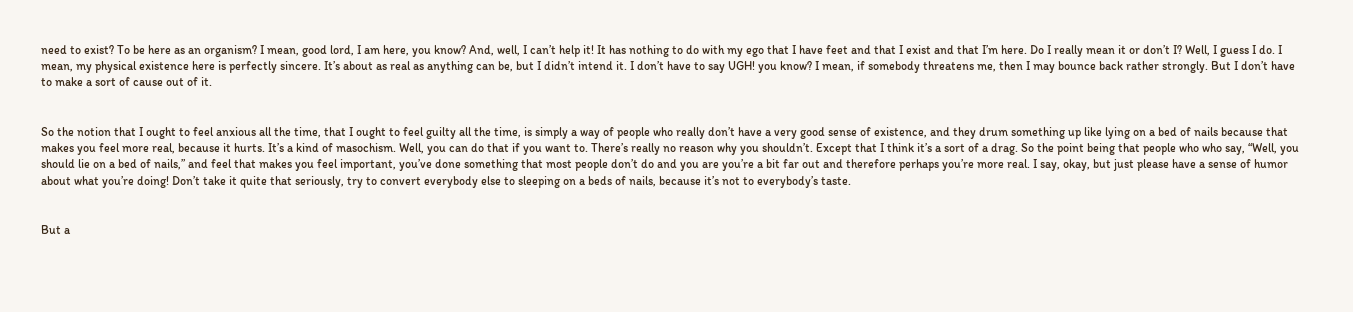need to exist? To be here as an organism? I mean, good lord, I am here, you know? And, well, I can’t help it! It has nothing to do with my ego that I have feet and that I exist and that I’m here. Do I really mean it or don’t I? Well, I guess I do. I mean, my physical existence here is perfectly sincere. It’s about as real as anything can be, but I didn’t intend it. I don’t have to say UGH! you know? I mean, if somebody threatens me, then I may bounce back rather strongly. But I don’t have to make a sort of cause out of it.


So the notion that I ought to feel anxious all the time, that I ought to feel guilty all the time, is simply a way of people who really don’t have a very good sense of existence, and they drum something up like lying on a bed of nails because that makes you feel more real, because it hurts. It’s a kind of masochism. Well, you can do that if you want to. There’s really no reason why you shouldn’t. Except that I think it’s a sort of a drag. So the point being that people who who say, “Well, you should lie on a bed of nails,” and feel that makes you feel important, you’ve done something that most people don’t do and you are you’re a bit far out and therefore perhaps you’re more real. I say, okay, but just please have a sense of humor about what you’re doing! Don’t take it quite that seriously, try to convert everybody else to sleeping on a beds of nails, because it’s not to everybody’s taste.


But a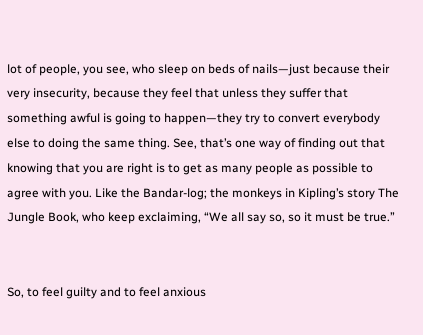lot of people, you see, who sleep on beds of nails—just because their very insecurity, because they feel that unless they suffer that something awful is going to happen—they try to convert everybody else to doing the same thing. See, that’s one way of finding out that knowing that you are right is to get as many people as possible to agree with you. Like the Bandar-log; the monkeys in Kipling’s story The Jungle Book, who keep exclaiming, “We all say so, so it must be true.”


So, to feel guilty and to feel anxious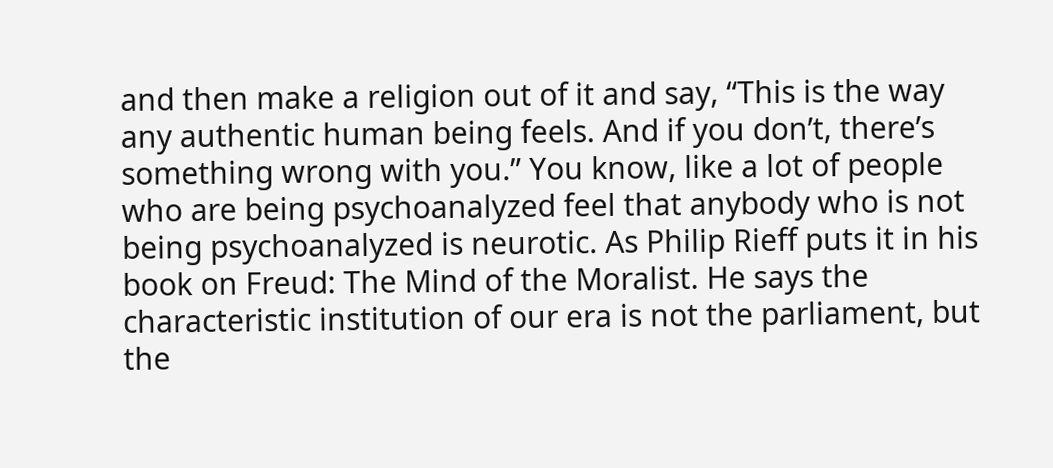and then make a religion out of it and say, “This is the way any authentic human being feels. And if you don’t, there’s something wrong with you.” You know, like a lot of people who are being psychoanalyzed feel that anybody who is not being psychoanalyzed is neurotic. As Philip Rieff puts it in his book on Freud: The Mind of the Moralist. He says the characteristic institution of our era is not the parliament, but the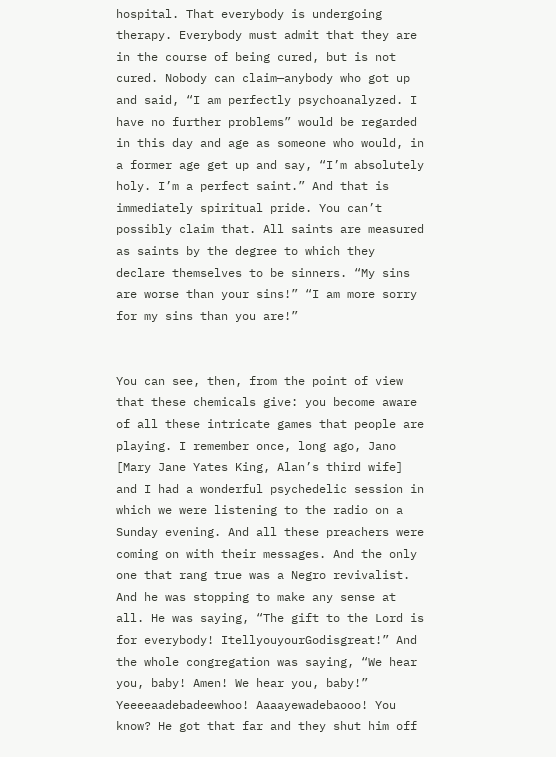hospital. That everybody is undergoing therapy. Everybody must admit that they are in the course of being cured, but is not cured. Nobody can claim—anybody who got up and said, “I am perfectly psychoanalyzed. I have no further problems” would be regarded in this day and age as someone who would, in a former age get up and say, “I’m absolutely holy. I’m a perfect saint.” And that is immediately spiritual pride. You can’t possibly claim that. All saints are measured as saints by the degree to which they declare themselves to be sinners. “My sins are worse than your sins!” “I am more sorry for my sins than you are!”


You can see, then, from the point of view that these chemicals give: you become aware of all these intricate games that people are playing. I remember once, long ago, Jano [Mary Jane Yates King, Alan’s third wife] and I had a wonderful psychedelic session in which we were listening to the radio on a Sunday evening. And all these preachers were coming on with their messages. And the only one that rang true was a Negro revivalist. And he was stopping to make any sense at all. He was saying, “The gift to the Lord is for everybody! ItellyouyourGodisgreat!” And the whole congregation was saying, “We hear you, baby! Amen! We hear you, baby!” Yeeeeaadebadeewhoo! Aaaayewadebaooo! You know? He got that far and they shut him off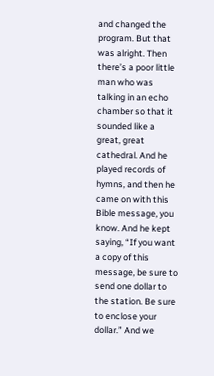and changed the program. But that was alright. Then there’s a poor little man who was talking in an echo chamber so that it sounded like a great, great cathedral. And he played records of hymns, and then he came on with this Bible message, you know. And he kept saying, “If you want a copy of this message, be sure to send one dollar to the station. Be sure to enclose your dollar.” And we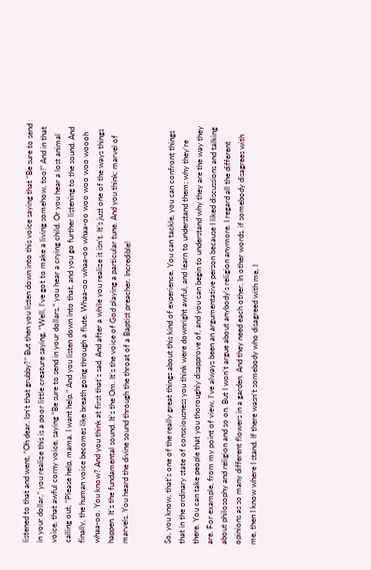listened to that and went, “Oh dear. Isn’t that grubby?” But then you listen down into this voice saying that “Be sure to send in your dollar,” you realize this is a poor little creature saying, “Well, I’ve got to make a living somehow, too!” And in that voice, that awful corny voice, saying “Be sure to send in your dollars,” you hear a crying child. Or you hear a lost animal calling out, “Please help, mama. I want help.” And you listen down into that, and you go further listening to the sound. And finally, the human voice becomes like breath going through a flute. Whaa-oo whaa-oo whaa-oo woo woo woo woooh whaa-oo. You know? And you think at first that’s sad. And after a while you realize it isn’t. It’s just one of the ways things happen. It’s the fundamental sound. It’s the Om. It’s the voice of God playing a particular tune. And you think: marvel of marvels. You heard the divine sound through the throat of a Baptist preacher. Incredible!


So, you know, that’s one of the really great things about this kind of experience. You can tackle, you can confront things that in the ordinary state of consciousness you think were downright awful, and learn to understand them; why they’re there. You can take people that you thoroughly disapprove of, and you can begin to understand why they are the way they are. For example, from my point of view, I’ve always been an argumentative person because I liked discussions and talking about philosophy and religion and so on. But I won’t argue about anybody’s religion anymore. I regard all the different opinions as so many different flowers in a garden. And they need each other. In other words, if somebody disagrees with me, then I know where I stand. If there wasn’t somebody who disagreed with me, I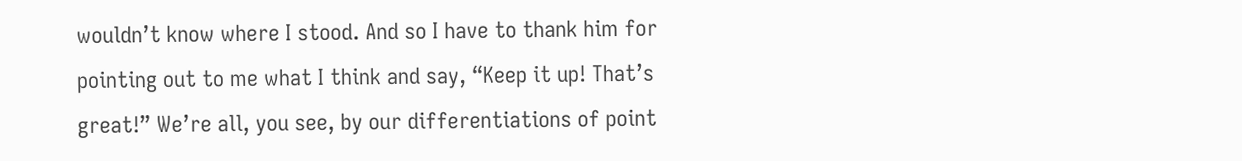wouldn’t know where I stood. And so I have to thank him for pointing out to me what I think and say, “Keep it up! That’s great!” We’re all, you see, by our differentiations of point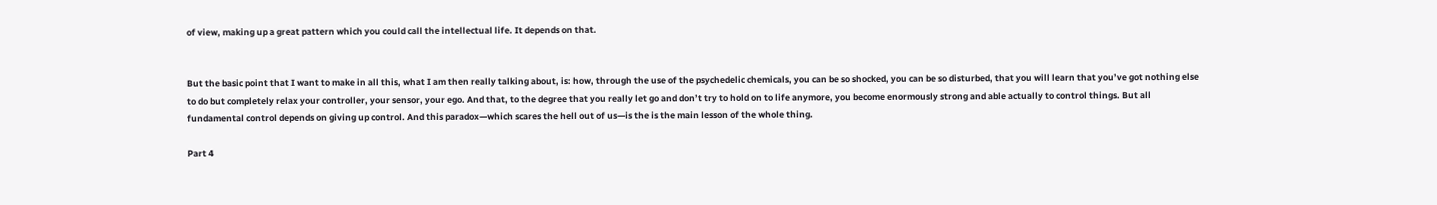of view, making up a great pattern which you could call the intellectual life. It depends on that.


But the basic point that I want to make in all this, what I am then really talking about, is: how, through the use of the psychedelic chemicals, you can be so shocked, you can be so disturbed, that you will learn that you’ve got nothing else to do but completely relax your controller, your sensor, your ego. And that, to the degree that you really let go and don’t try to hold on to life anymore, you become enormously strong and able actually to control things. But all fundamental control depends on giving up control. And this paradox—which scares the hell out of us—is the is the main lesson of the whole thing.

Part 4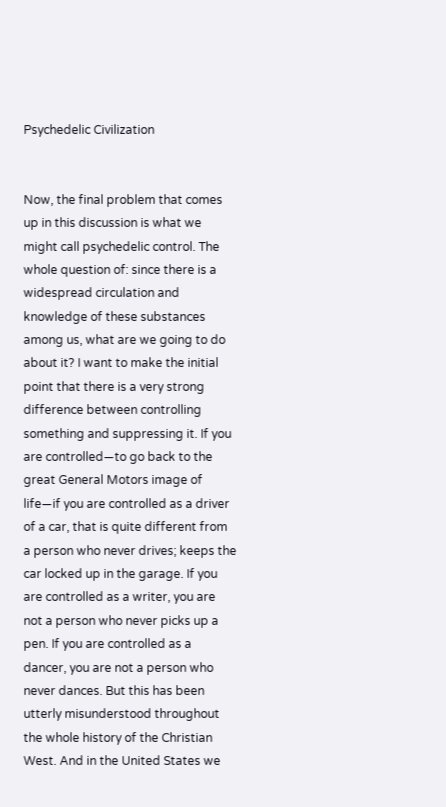Psychedelic Civilization


Now, the final problem that comes up in this discussion is what we might call psychedelic control. The whole question of: since there is a widespread circulation and knowledge of these substances among us, what are we going to do about it? I want to make the initial point that there is a very strong difference between controlling something and suppressing it. If you are controlled—to go back to the great General Motors image of life—if you are controlled as a driver of a car, that is quite different from a person who never drives; keeps the car locked up in the garage. If you are controlled as a writer, you are not a person who never picks up a pen. If you are controlled as a dancer, you are not a person who never dances. But this has been utterly misunderstood throughout the whole history of the Christian West. And in the United States we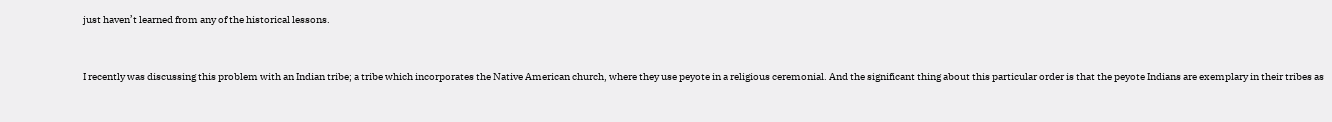just haven’t learned from any of the historical lessons.


I recently was discussing this problem with an Indian tribe; a tribe which incorporates the Native American church, where they use peyote in a religious ceremonial. And the significant thing about this particular order is that the peyote Indians are exemplary in their tribes as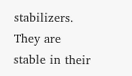stabilizers. They are stable in their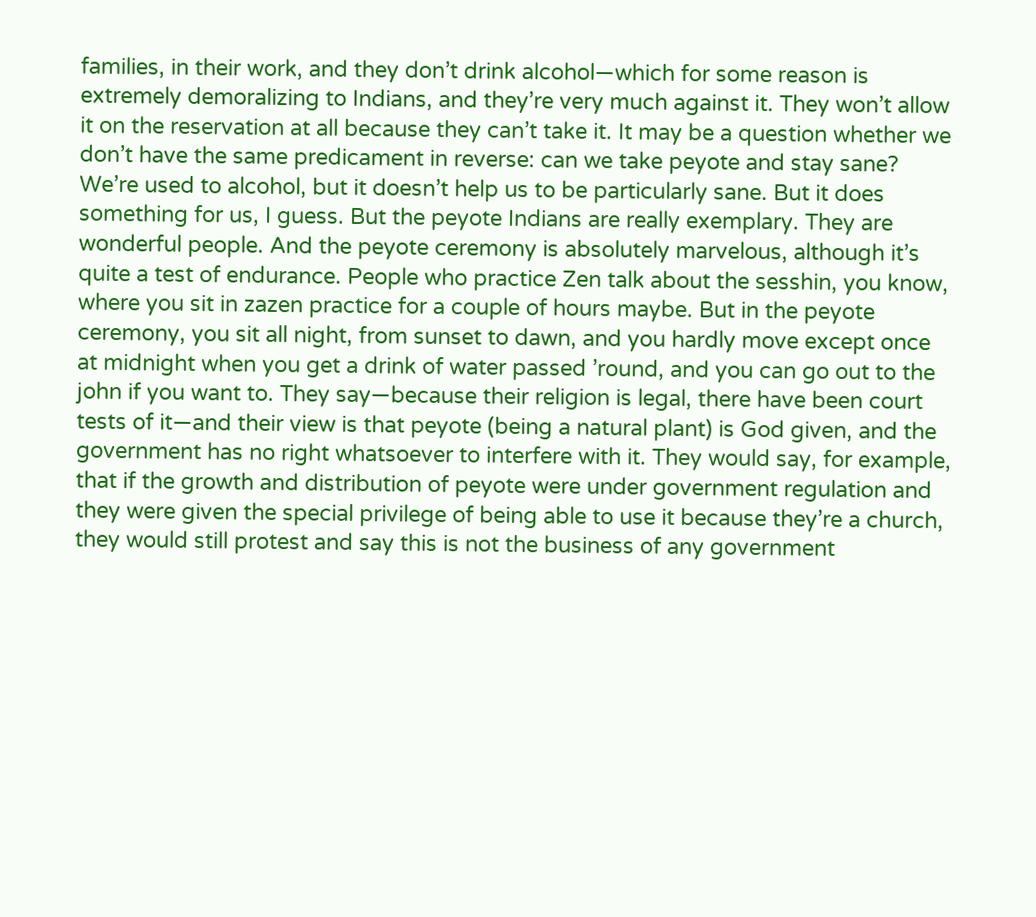families, in their work, and they don’t drink alcohol—which for some reason is extremely demoralizing to Indians, and they’re very much against it. They won’t allow it on the reservation at all because they can’t take it. It may be a question whether we don’t have the same predicament in reverse: can we take peyote and stay sane? We’re used to alcohol, but it doesn’t help us to be particularly sane. But it does something for us, I guess. But the peyote Indians are really exemplary. They are wonderful people. And the peyote ceremony is absolutely marvelous, although it’s quite a test of endurance. People who practice Zen talk about the sesshin, you know, where you sit in zazen practice for a couple of hours maybe. But in the peyote ceremony, you sit all night, from sunset to dawn, and you hardly move except once at midnight when you get a drink of water passed ’round, and you can go out to the john if you want to. They say—because their religion is legal, there have been court tests of it—and their view is that peyote (being a natural plant) is God given, and the government has no right whatsoever to interfere with it. They would say, for example, that if the growth and distribution of peyote were under government regulation and they were given the special privilege of being able to use it because they’re a church, they would still protest and say this is not the business of any government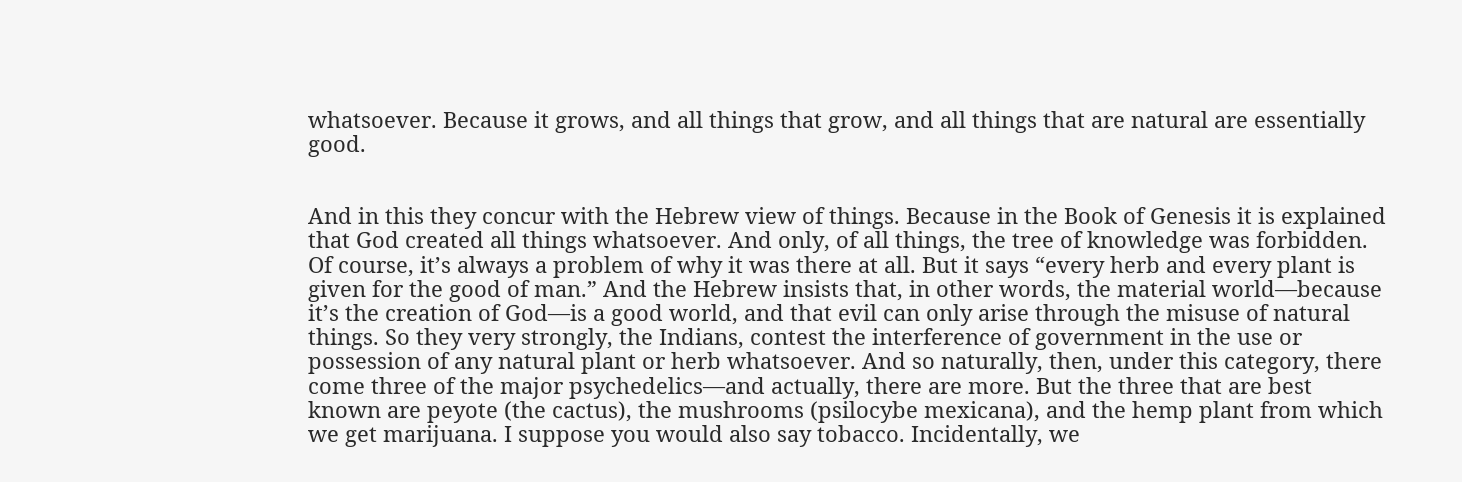whatsoever. Because it grows, and all things that grow, and all things that are natural are essentially good.


And in this they concur with the Hebrew view of things. Because in the Book of Genesis it is explained that God created all things whatsoever. And only, of all things, the tree of knowledge was forbidden. Of course, it’s always a problem of why it was there at all. But it says “every herb and every plant is given for the good of man.” And the Hebrew insists that, in other words, the material world—because it’s the creation of God—is a good world, and that evil can only arise through the misuse of natural things. So they very strongly, the Indians, contest the interference of government in the use or possession of any natural plant or herb whatsoever. And so naturally, then, under this category, there come three of the major psychedelics—and actually, there are more. But the three that are best known are peyote (the cactus), the mushrooms (psilocybe mexicana), and the hemp plant from which we get marijuana. I suppose you would also say tobacco. Incidentally, we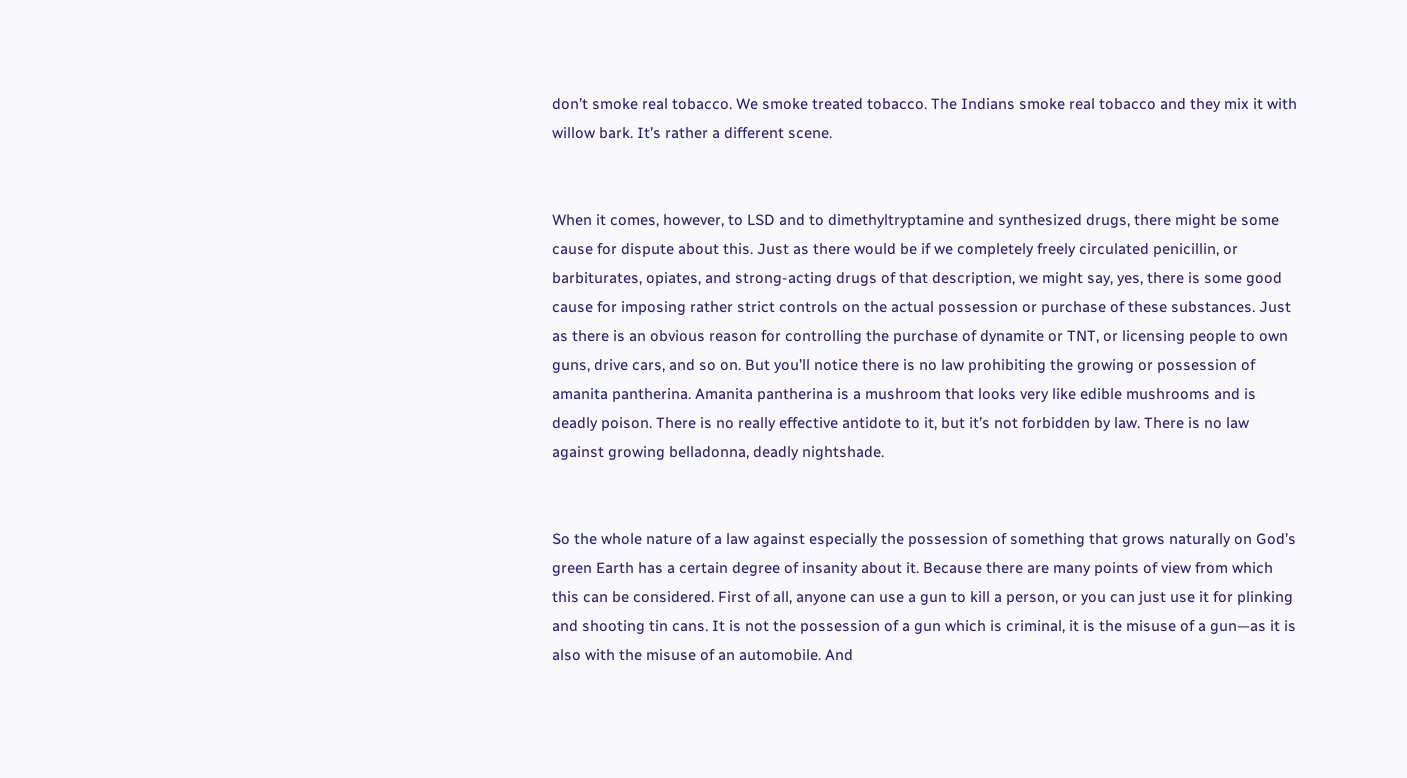don’t smoke real tobacco. We smoke treated tobacco. The Indians smoke real tobacco and they mix it with willow bark. It’s rather a different scene.


When it comes, however, to LSD and to dimethyltryptamine and synthesized drugs, there might be some cause for dispute about this. Just as there would be if we completely freely circulated penicillin, or barbiturates, opiates, and strong-acting drugs of that description, we might say, yes, there is some good cause for imposing rather strict controls on the actual possession or purchase of these substances. Just as there is an obvious reason for controlling the purchase of dynamite or TNT, or licensing people to own guns, drive cars, and so on. But you’ll notice there is no law prohibiting the growing or possession of amanita pantherina. Amanita pantherina is a mushroom that looks very like edible mushrooms and is deadly poison. There is no really effective antidote to it, but it’s not forbidden by law. There is no law against growing belladonna, deadly nightshade.


So the whole nature of a law against especially the possession of something that grows naturally on God’s green Earth has a certain degree of insanity about it. Because there are many points of view from which this can be considered. First of all, anyone can use a gun to kill a person, or you can just use it for plinking and shooting tin cans. It is not the possession of a gun which is criminal, it is the misuse of a gun—as it is also with the misuse of an automobile. And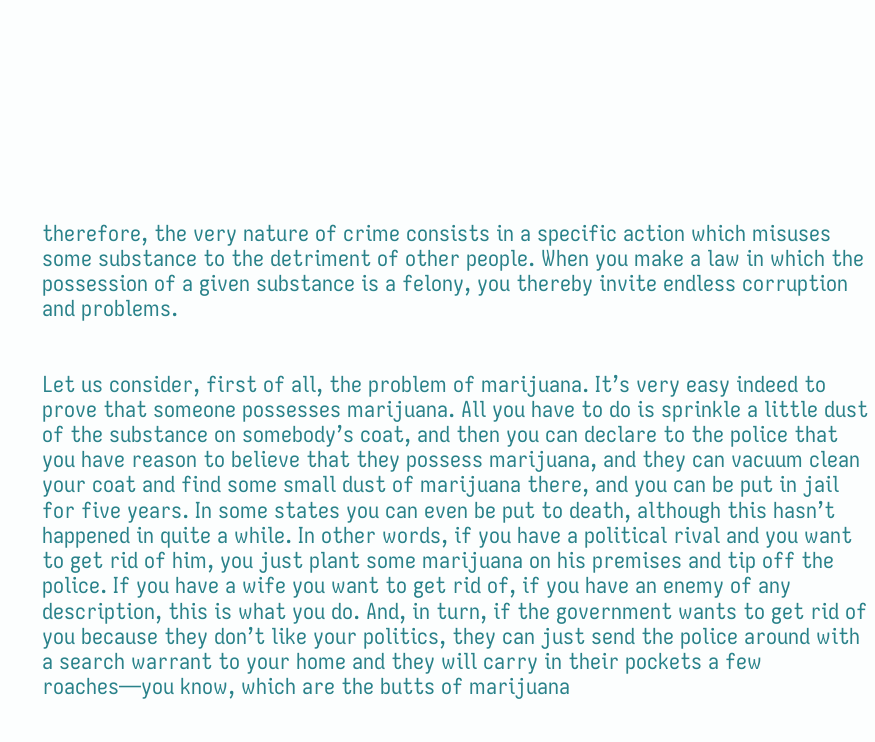therefore, the very nature of crime consists in a specific action which misuses some substance to the detriment of other people. When you make a law in which the possession of a given substance is a felony, you thereby invite endless corruption and problems.


Let us consider, first of all, the problem of marijuana. It’s very easy indeed to prove that someone possesses marijuana. All you have to do is sprinkle a little dust of the substance on somebody’s coat, and then you can declare to the police that you have reason to believe that they possess marijuana, and they can vacuum clean your coat and find some small dust of marijuana there, and you can be put in jail for five years. In some states you can even be put to death, although this hasn’t happened in quite a while. In other words, if you have a political rival and you want to get rid of him, you just plant some marijuana on his premises and tip off the police. If you have a wife you want to get rid of, if you have an enemy of any description, this is what you do. And, in turn, if the government wants to get rid of you because they don’t like your politics, they can just send the police around with a search warrant to your home and they will carry in their pockets a few roaches—you know, which are the butts of marijuana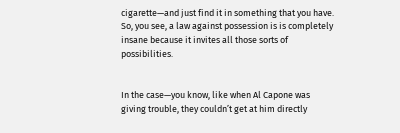cigarette—and just find it in something that you have. So, you see, a law against possession is is completely insane because it invites all those sorts of possibilities.


In the case—you know, like when Al Capone was giving trouble, they couldn’t get at him directly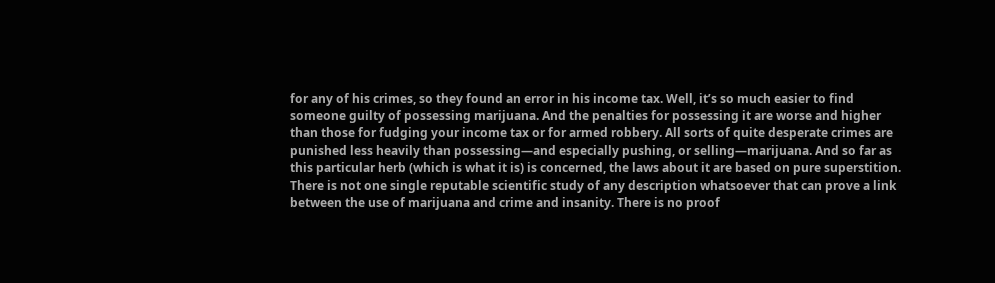for any of his crimes, so they found an error in his income tax. Well, it’s so much easier to find someone guilty of possessing marijuana. And the penalties for possessing it are worse and higher than those for fudging your income tax or for armed robbery. All sorts of quite desperate crimes are punished less heavily than possessing—and especially pushing, or selling—marijuana. And so far as this particular herb (which is what it is) is concerned, the laws about it are based on pure superstition. There is not one single reputable scientific study of any description whatsoever that can prove a link between the use of marijuana and crime and insanity. There is no proof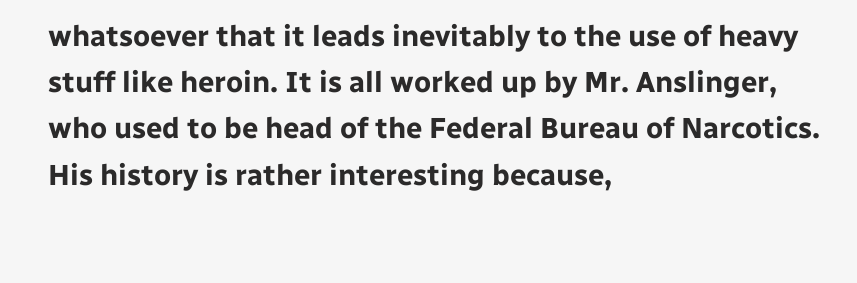whatsoever that it leads inevitably to the use of heavy stuff like heroin. It is all worked up by Mr. Anslinger, who used to be head of the Federal Bureau of Narcotics. His history is rather interesting because,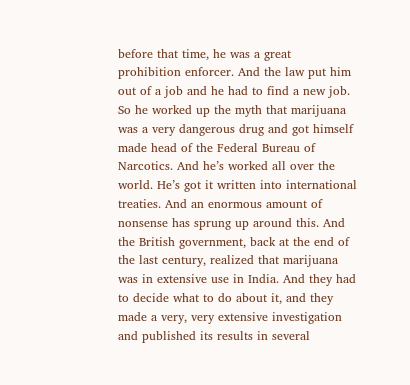before that time, he was a great prohibition enforcer. And the law put him out of a job and he had to find a new job. So he worked up the myth that marijuana was a very dangerous drug and got himself made head of the Federal Bureau of Narcotics. And he’s worked all over the world. He’s got it written into international treaties. And an enormous amount of nonsense has sprung up around this. And the British government, back at the end of the last century, realized that marijuana was in extensive use in India. And they had to decide what to do about it, and they made a very, very extensive investigation and published its results in several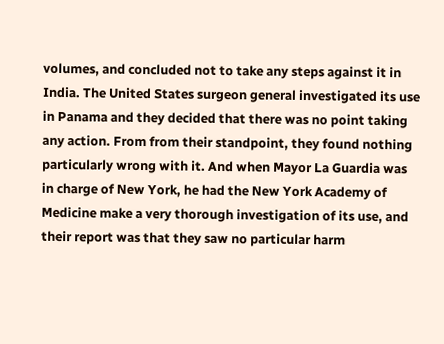volumes, and concluded not to take any steps against it in India. The United States surgeon general investigated its use in Panama and they decided that there was no point taking any action. From from their standpoint, they found nothing particularly wrong with it. And when Mayor La Guardia was in charge of New York, he had the New York Academy of Medicine make a very thorough investigation of its use, and their report was that they saw no particular harm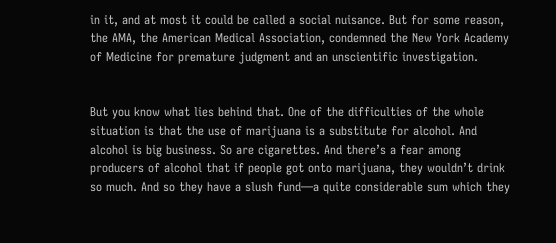in it, and at most it could be called a social nuisance. But for some reason, the AMA, the American Medical Association, condemned the New York Academy of Medicine for premature judgment and an unscientific investigation.


But you know what lies behind that. One of the difficulties of the whole situation is that the use of marijuana is a substitute for alcohol. And alcohol is big business. So are cigarettes. And there’s a fear among producers of alcohol that if people got onto marijuana, they wouldn’t drink so much. And so they have a slush fund—a quite considerable sum which they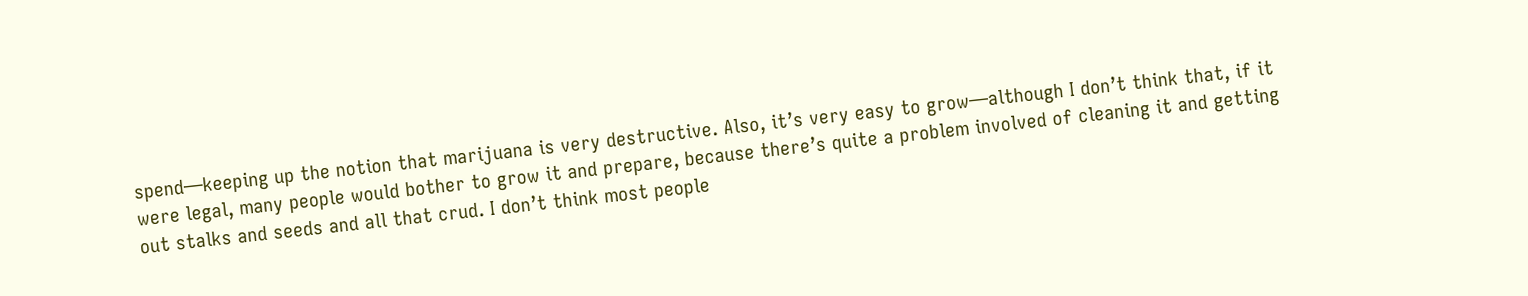spend—keeping up the notion that marijuana is very destructive. Also, it’s very easy to grow—although I don’t think that, if it were legal, many people would bother to grow it and prepare, because there’s quite a problem involved of cleaning it and getting out stalks and seeds and all that crud. I don’t think most people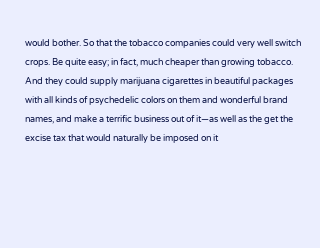would bother. So that the tobacco companies could very well switch crops. Be quite easy; in fact, much cheaper than growing tobacco. And they could supply marijuana cigarettes in beautiful packages with all kinds of psychedelic colors on them and wonderful brand names, and make a terrific business out of it—as well as the get the excise tax that would naturally be imposed on it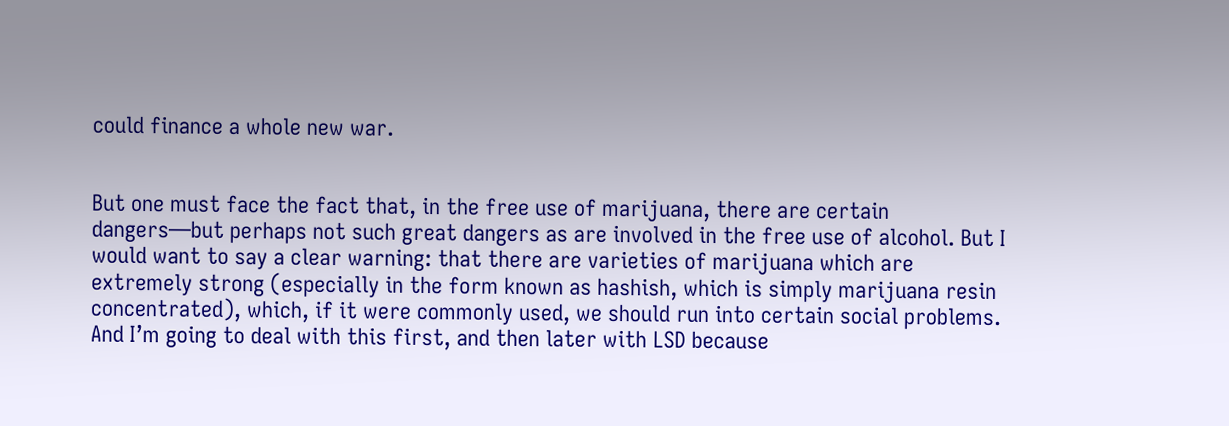could finance a whole new war.


But one must face the fact that, in the free use of marijuana, there are certain dangers—but perhaps not such great dangers as are involved in the free use of alcohol. But I would want to say a clear warning: that there are varieties of marijuana which are extremely strong (especially in the form known as hashish, which is simply marijuana resin concentrated), which, if it were commonly used, we should run into certain social problems. And I’m going to deal with this first, and then later with LSD because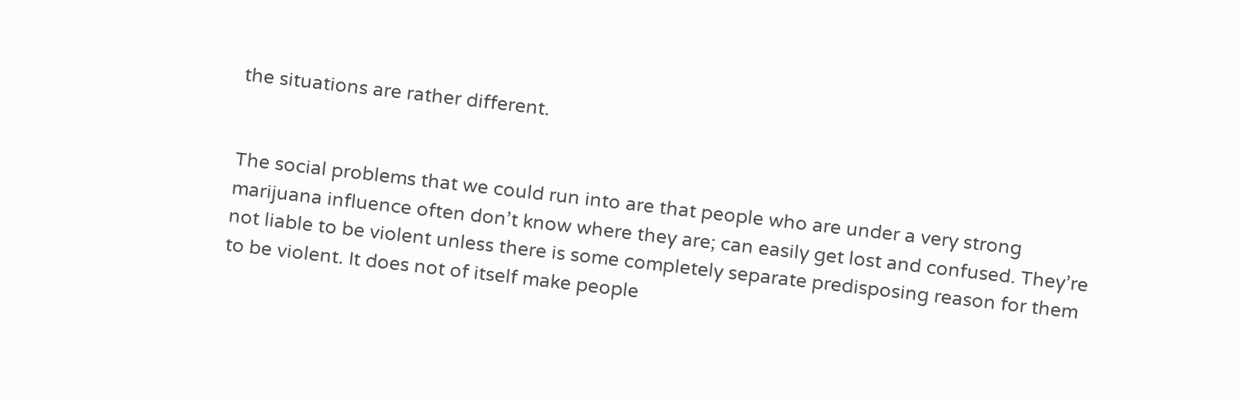the situations are rather different.


The social problems that we could run into are that people who are under a very strong marijuana influence often don’t know where they are; can easily get lost and confused. They’re not liable to be violent unless there is some completely separate predisposing reason for them to be violent. It does not of itself make people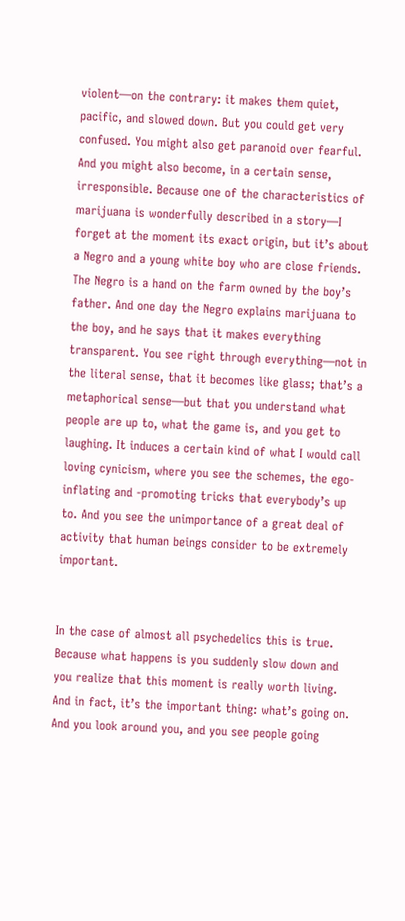violent—on the contrary: it makes them quiet, pacific, and slowed down. But you could get very confused. You might also get paranoid over fearful. And you might also become, in a certain sense, irresponsible. Because one of the characteristics of marijuana is wonderfully described in a story—I forget at the moment its exact origin, but it’s about a Negro and a young white boy who are close friends. The Negro is a hand on the farm owned by the boy’s father. And one day the Negro explains marijuana to the boy, and he says that it makes everything transparent. You see right through everything—not in the literal sense, that it becomes like glass; that’s a metaphorical sense—but that you understand what people are up to, what the game is, and you get to laughing. It induces a certain kind of what I would call loving cynicism, where you see the schemes, the ego-inflating and -promoting tricks that everybody’s up to. And you see the unimportance of a great deal of activity that human beings consider to be extremely important.


In the case of almost all psychedelics this is true. Because what happens is you suddenly slow down and you realize that this moment is really worth living. And in fact, it’s the important thing: what’s going on. And you look around you, and you see people going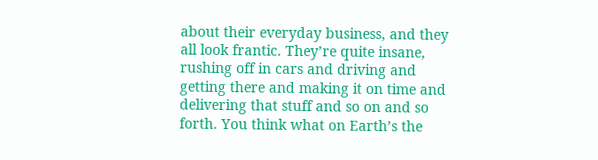about their everyday business, and they all look frantic. They’re quite insane, rushing off in cars and driving and getting there and making it on time and delivering that stuff and so on and so forth. You think what on Earth’s the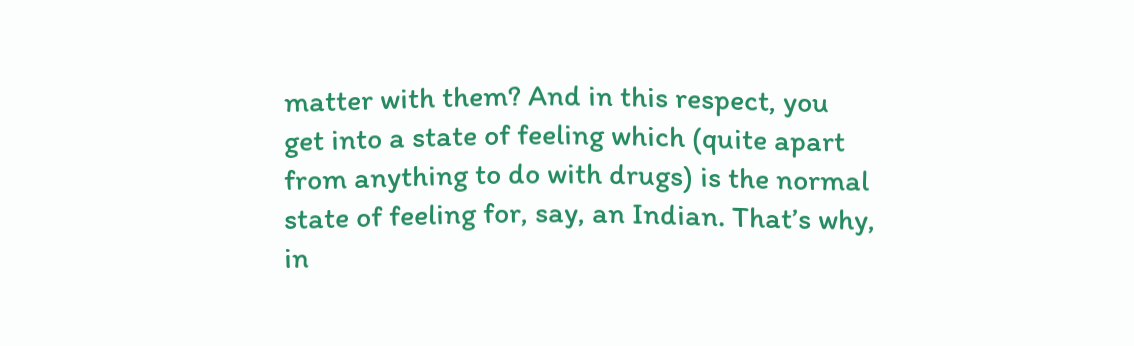matter with them? And in this respect, you get into a state of feeling which (quite apart from anything to do with drugs) is the normal state of feeling for, say, an Indian. That’s why, in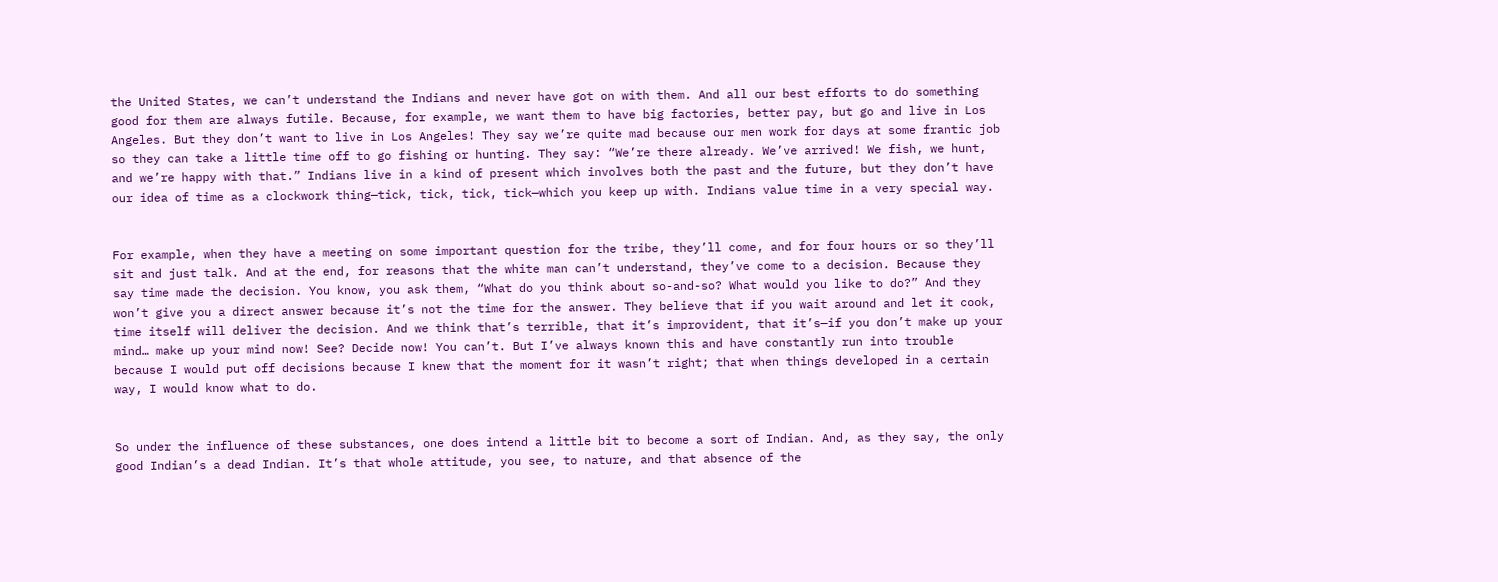the United States, we can’t understand the Indians and never have got on with them. And all our best efforts to do something good for them are always futile. Because, for example, we want them to have big factories, better pay, but go and live in Los Angeles. But they don’t want to live in Los Angeles! They say we’re quite mad because our men work for days at some frantic job so they can take a little time off to go fishing or hunting. They say: “We’re there already. We’ve arrived! We fish, we hunt, and we’re happy with that.” Indians live in a kind of present which involves both the past and the future, but they don’t have our idea of time as a clockwork thing—tick, tick, tick, tick—which you keep up with. Indians value time in a very special way.


For example, when they have a meeting on some important question for the tribe, they’ll come, and for four hours or so they’ll sit and just talk. And at the end, for reasons that the white man can’t understand, they’ve come to a decision. Because they say time made the decision. You know, you ask them, “What do you think about so-and-so? What would you like to do?” And they won’t give you a direct answer because it’s not the time for the answer. They believe that if you wait around and let it cook, time itself will deliver the decision. And we think that’s terrible, that it’s improvident, that it’s—if you don’t make up your mind… make up your mind now! See? Decide now! You can’t. But I’ve always known this and have constantly run into trouble because I would put off decisions because I knew that the moment for it wasn’t right; that when things developed in a certain way, I would know what to do.


So under the influence of these substances, one does intend a little bit to become a sort of Indian. And, as they say, the only good Indian’s a dead Indian. It’s that whole attitude, you see, to nature, and that absence of the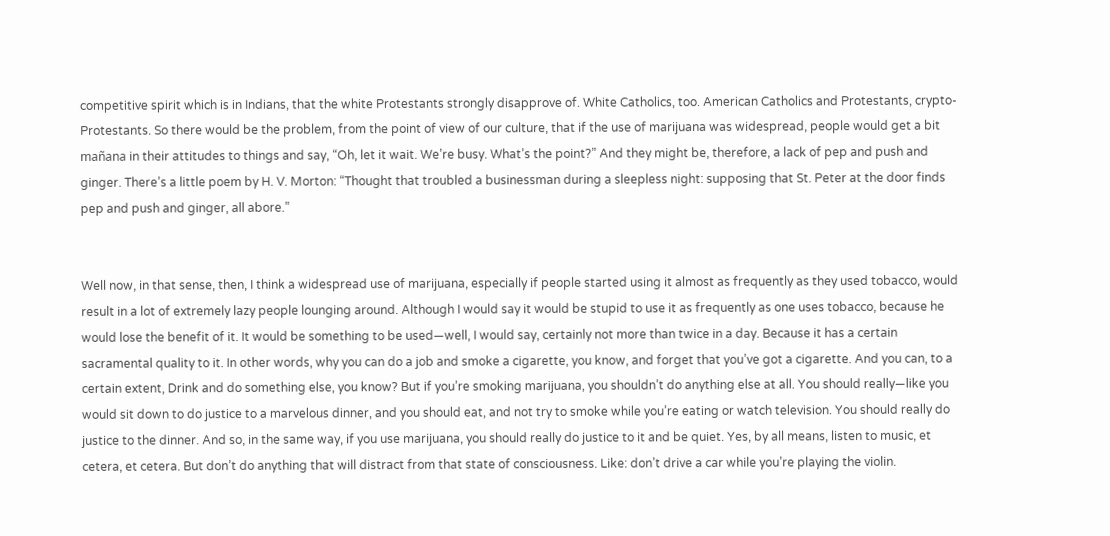competitive spirit which is in Indians, that the white Protestants strongly disapprove of. White Catholics, too. American Catholics and Protestants, crypto-Protestants. So there would be the problem, from the point of view of our culture, that if the use of marijuana was widespread, people would get a bit mañana in their attitudes to things and say, “Oh, let it wait. We’re busy. What’s the point?” And they might be, therefore, a lack of pep and push and ginger. There’s a little poem by H. V. Morton: “Thought that troubled a businessman during a sleepless night: supposing that St. Peter at the door finds pep and push and ginger, all abore.”


Well now, in that sense, then, I think a widespread use of marijuana, especially if people started using it almost as frequently as they used tobacco, would result in a lot of extremely lazy people lounging around. Although I would say it would be stupid to use it as frequently as one uses tobacco, because he would lose the benefit of it. It would be something to be used—well, I would say, certainly not more than twice in a day. Because it has a certain sacramental quality to it. In other words, why you can do a job and smoke a cigarette, you know, and forget that you’ve got a cigarette. And you can, to a certain extent, Drink and do something else, you know? But if you’re smoking marijuana, you shouldn’t do anything else at all. You should really—like you would sit down to do justice to a marvelous dinner, and you should eat, and not try to smoke while you’re eating or watch television. You should really do justice to the dinner. And so, in the same way, if you use marijuana, you should really do justice to it and be quiet. Yes, by all means, listen to music, et cetera, et cetera. But don’t do anything that will distract from that state of consciousness. Like: don’t drive a car while you’re playing the violin.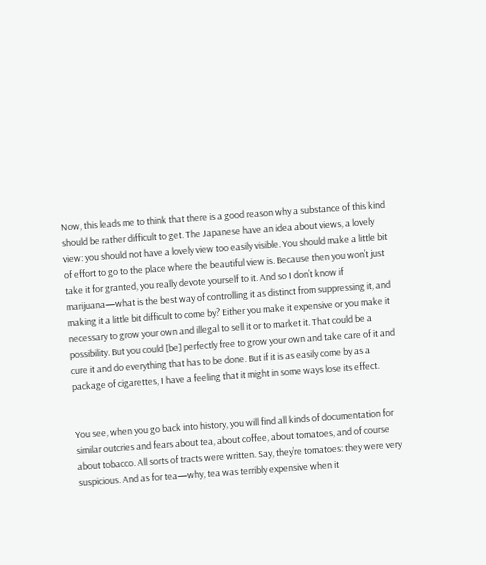Now, this leads me to think that there is a good reason why a substance of this kind should be rather difficult to get. The Japanese have an idea about views, a lovely view: you should not have a lovely view too easily visible. You should make a little bit of effort to go to the place where the beautiful view is. Because then you won’t just take it for granted, you really devote yourself to it. And so I don’t know if marijuana—what is the best way of controlling it as distinct from suppressing it, and making it a little bit difficult to come by? Either you make it expensive or you make it necessary to grow your own and illegal to sell it or to market it. That could be a possibility. But you could [be] perfectly free to grow your own and take care of it and cure it and do everything that has to be done. But if it is as easily come by as a package of cigarettes, I have a feeling that it might in some ways lose its effect.


You see, when you go back into history, you will find all kinds of documentation for similar outcries and fears about tea, about coffee, about tomatoes, and of course about tobacco. All sorts of tracts were written. Say, they’re tomatoes: they were very suspicious. And as for tea—why, tea was terribly expensive when it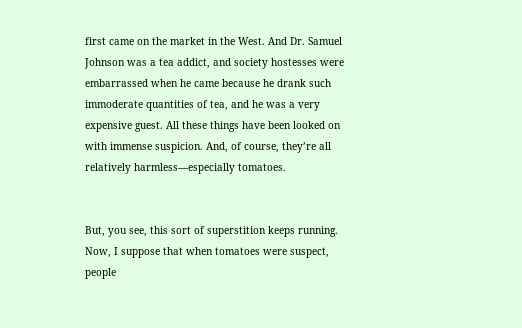first came on the market in the West. And Dr. Samuel Johnson was a tea addict, and society hostesses were embarrassed when he came because he drank such immoderate quantities of tea, and he was a very expensive guest. All these things have been looked on with immense suspicion. And, of course, they’re all relatively harmless—especially tomatoes.


But, you see, this sort of superstition keeps running. Now, I suppose that when tomatoes were suspect, people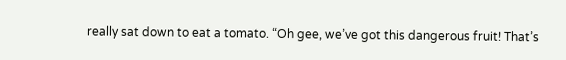really sat down to eat a tomato. “Oh gee, we’ve got this dangerous fruit! That’s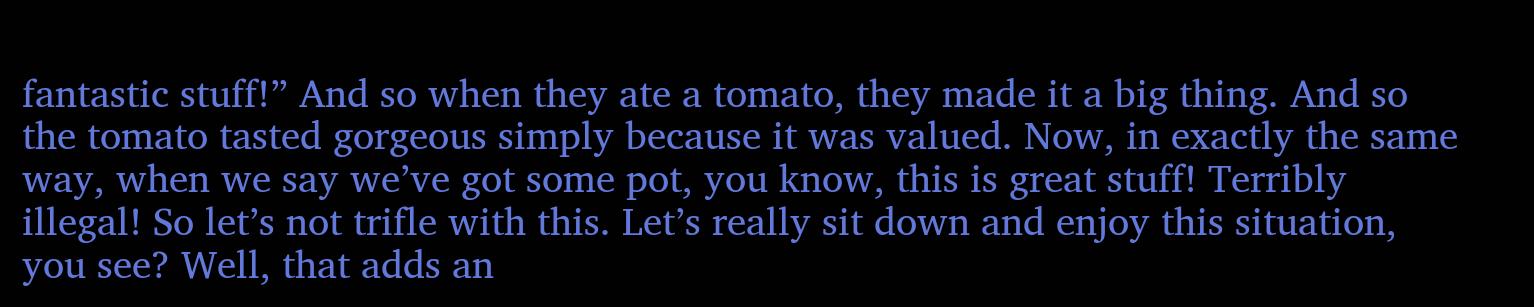fantastic stuff!” And so when they ate a tomato, they made it a big thing. And so the tomato tasted gorgeous simply because it was valued. Now, in exactly the same way, when we say we’ve got some pot, you know, this is great stuff! Terribly illegal! So let’s not trifle with this. Let’s really sit down and enjoy this situation, you see? Well, that adds an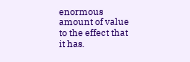enormous amount of value to the effect that it has.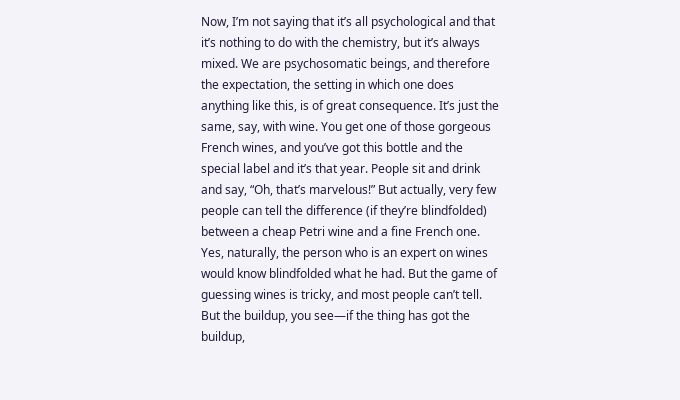Now, I’m not saying that it’s all psychological and that it’s nothing to do with the chemistry, but it’s always mixed. We are psychosomatic beings, and therefore the expectation, the setting in which one does anything like this, is of great consequence. It’s just the same, say, with wine. You get one of those gorgeous French wines, and you’ve got this bottle and the special label and it’s that year. People sit and drink and say, “Oh, that’s marvelous!” But actually, very few people can tell the difference (if they’re blindfolded) between a cheap Petri wine and a fine French one. Yes, naturally, the person who is an expert on wines would know blindfolded what he had. But the game of guessing wines is tricky, and most people can’t tell. But the buildup, you see—if the thing has got the buildup,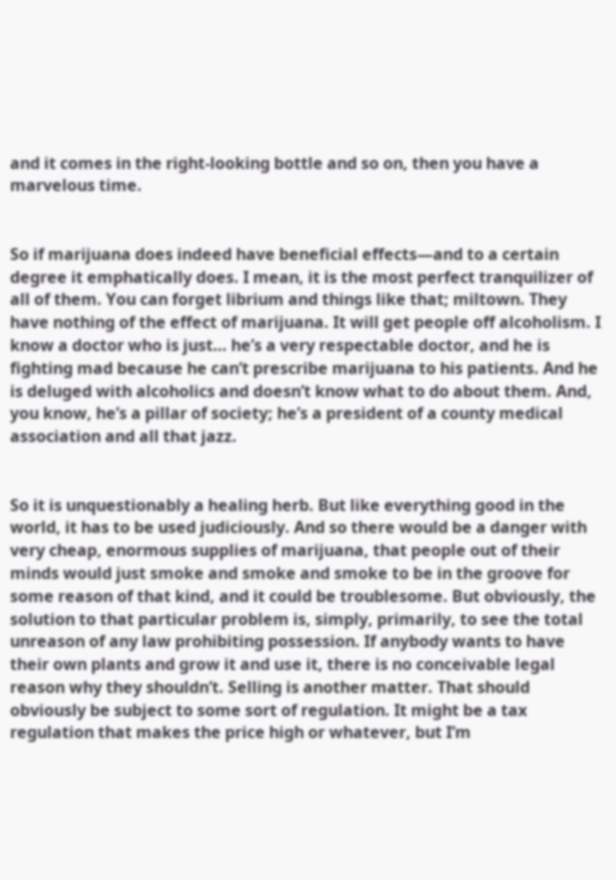and it comes in the right-looking bottle and so on, then you have a marvelous time.


So if marijuana does indeed have beneficial effects—and to a certain degree it emphatically does. I mean, it is the most perfect tranquilizer of all of them. You can forget librium and things like that; miltown. They have nothing of the effect of marijuana. It will get people off alcoholism. I know a doctor who is just… he’s a very respectable doctor, and he is fighting mad because he can’t prescribe marijuana to his patients. And he is deluged with alcoholics and doesn’t know what to do about them. And, you know, he’s a pillar of society; he’s a president of a county medical association and all that jazz.


So it is unquestionably a healing herb. But like everything good in the world, it has to be used judiciously. And so there would be a danger with very cheap, enormous supplies of marijuana, that people out of their minds would just smoke and smoke and smoke to be in the groove for some reason of that kind, and it could be troublesome. But obviously, the solution to that particular problem is, simply, primarily, to see the total unreason of any law prohibiting possession. If anybody wants to have their own plants and grow it and use it, there is no conceivable legal reason why they shouldn’t. Selling is another matter. That should obviously be subject to some sort of regulation. It might be a tax regulation that makes the price high or whatever, but I’m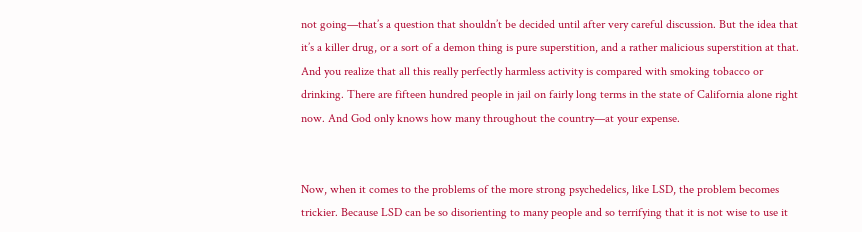not going—that’s a question that shouldn’t be decided until after very careful discussion. But the idea that it’s a killer drug, or a sort of a demon thing is pure superstition, and a rather malicious superstition at that. And you realize that all this really perfectly harmless activity is compared with smoking tobacco or drinking. There are fifteen hundred people in jail on fairly long terms in the state of California alone right now. And God only knows how many throughout the country—at your expense.


Now, when it comes to the problems of the more strong psychedelics, like LSD, the problem becomes trickier. Because LSD can be so disorienting to many people and so terrifying that it is not wise to use it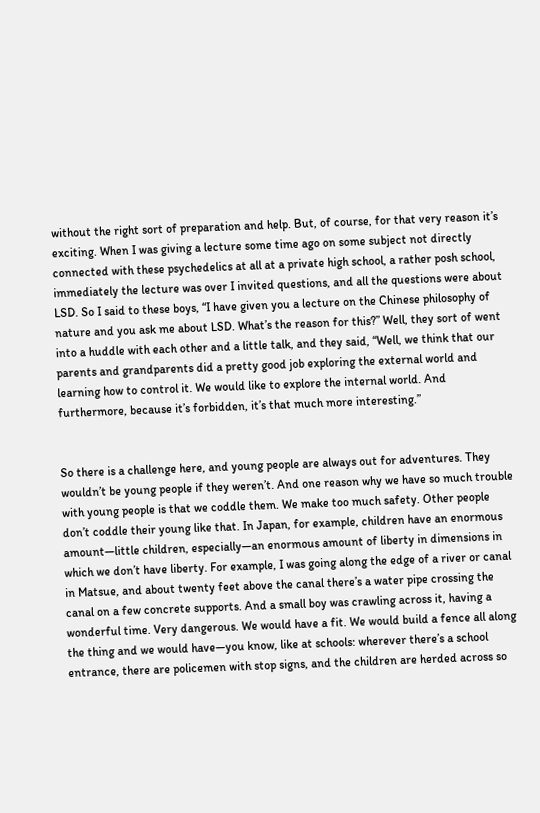without the right sort of preparation and help. But, of course, for that very reason it’s exciting. When I was giving a lecture some time ago on some subject not directly connected with these psychedelics at all at a private high school, a rather posh school, immediately the lecture was over I invited questions, and all the questions were about LSD. So I said to these boys, “I have given you a lecture on the Chinese philosophy of nature and you ask me about LSD. What’s the reason for this?” Well, they sort of went into a huddle with each other and a little talk, and they said, “Well, we think that our parents and grandparents did a pretty good job exploring the external world and learning how to control it. We would like to explore the internal world. And furthermore, because it’s forbidden, it’s that much more interesting.”


So there is a challenge here, and young people are always out for adventures. They wouldn’t be young people if they weren’t. And one reason why we have so much trouble with young people is that we coddle them. We make too much safety. Other people don’t coddle their young like that. In Japan, for example, children have an enormous amount—little children, especially—an enormous amount of liberty in dimensions in which we don’t have liberty. For example, I was going along the edge of a river or canal in Matsue, and about twenty feet above the canal there’s a water pipe crossing the canal on a few concrete supports. And a small boy was crawling across it, having a wonderful time. Very dangerous. We would have a fit. We would build a fence all along the thing and we would have—you know, like at schools: wherever there’s a school entrance, there are policemen with stop signs, and the children are herded across so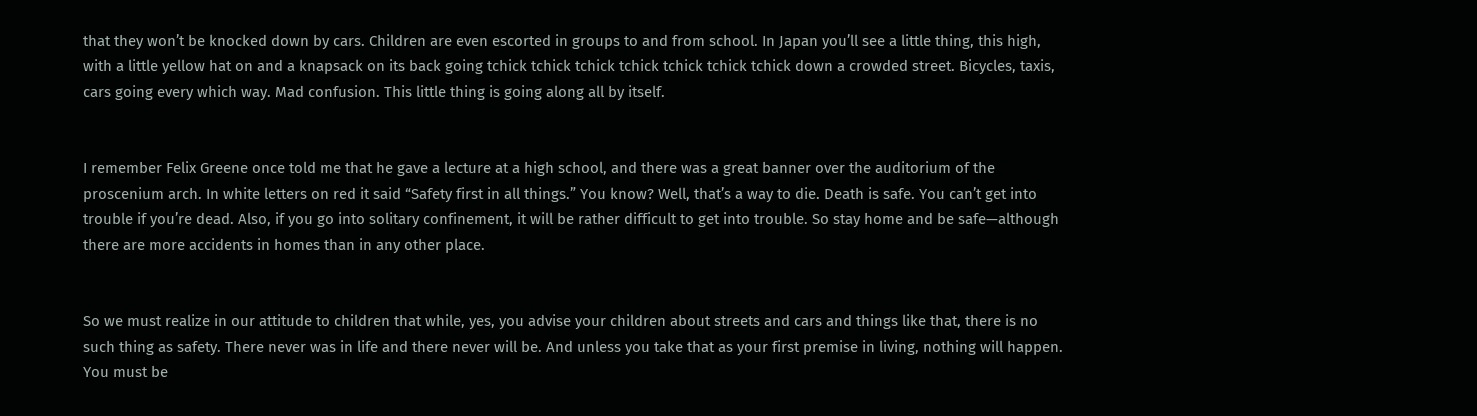that they won’t be knocked down by cars. Children are even escorted in groups to and from school. In Japan you’ll see a little thing, this high, with a little yellow hat on and a knapsack on its back going tchick tchick tchick tchick tchick tchick tchick down a crowded street. Bicycles, taxis, cars going every which way. Mad confusion. This little thing is going along all by itself.


I remember Felix Greene once told me that he gave a lecture at a high school, and there was a great banner over the auditorium of the proscenium arch. In white letters on red it said “Safety first in all things.” You know? Well, that’s a way to die. Death is safe. You can’t get into trouble if you’re dead. Also, if you go into solitary confinement, it will be rather difficult to get into trouble. So stay home and be safe—although there are more accidents in homes than in any other place.


So we must realize in our attitude to children that while, yes, you advise your children about streets and cars and things like that, there is no such thing as safety. There never was in life and there never will be. And unless you take that as your first premise in living, nothing will happen. You must be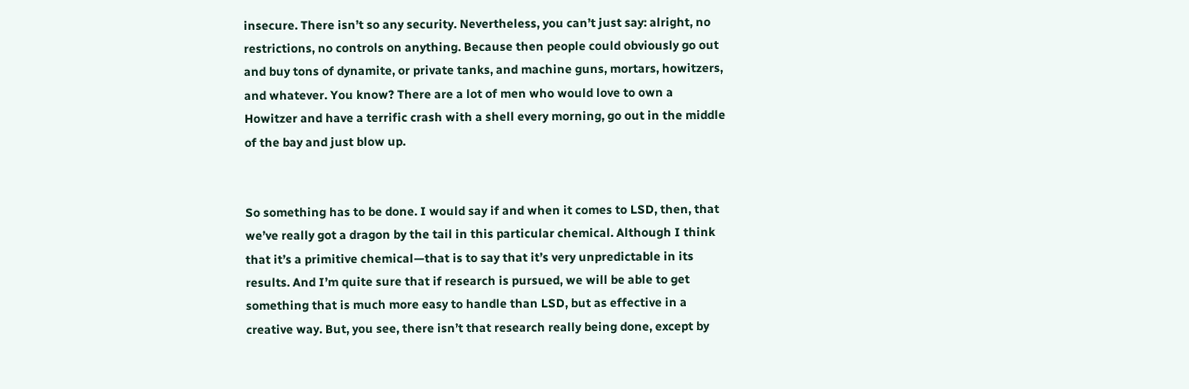insecure. There isn’t so any security. Nevertheless, you can’t just say: alright, no restrictions, no controls on anything. Because then people could obviously go out and buy tons of dynamite, or private tanks, and machine guns, mortars, howitzers, and whatever. You know? There are a lot of men who would love to own a Howitzer and have a terrific crash with a shell every morning, go out in the middle of the bay and just blow up.


So something has to be done. I would say if and when it comes to LSD, then, that we’ve really got a dragon by the tail in this particular chemical. Although I think that it’s a primitive chemical—that is to say that it’s very unpredictable in its results. And I’m quite sure that if research is pursued, we will be able to get something that is much more easy to handle than LSD, but as effective in a creative way. But, you see, there isn’t that research really being done, except by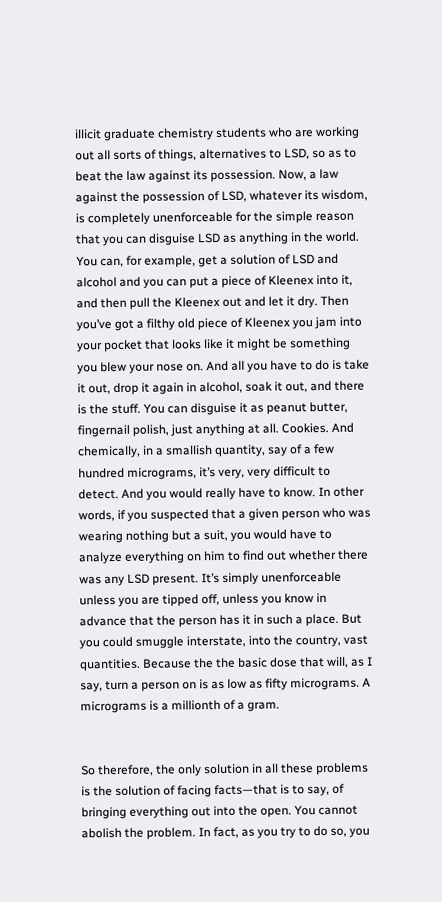illicit graduate chemistry students who are working out all sorts of things, alternatives to LSD, so as to beat the law against its possession. Now, a law against the possession of LSD, whatever its wisdom, is completely unenforceable for the simple reason that you can disguise LSD as anything in the world. You can, for example, get a solution of LSD and alcohol and you can put a piece of Kleenex into it, and then pull the Kleenex out and let it dry. Then you’ve got a filthy old piece of Kleenex you jam into your pocket that looks like it might be something you blew your nose on. And all you have to do is take it out, drop it again in alcohol, soak it out, and there is the stuff. You can disguise it as peanut butter, fingernail polish, just anything at all. Cookies. And chemically, in a smallish quantity, say of a few hundred micrograms, it’s very, very difficult to detect. And you would really have to know. In other words, if you suspected that a given person who was wearing nothing but a suit, you would have to analyze everything on him to find out whether there was any LSD present. It’s simply unenforceable unless you are tipped off, unless you know in advance that the person has it in such a place. But you could smuggle interstate, into the country, vast quantities. Because the the basic dose that will, as I say, turn a person on is as low as fifty micrograms. A micrograms is a millionth of a gram.


So therefore, the only solution in all these problems is the solution of facing facts—that is to say, of bringing everything out into the open. You cannot abolish the problem. In fact, as you try to do so, you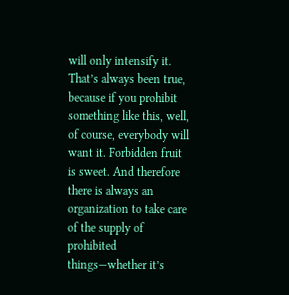will only intensify it. That’s always been true, because if you prohibit something like this, well, of course, everybody will want it. Forbidden fruit is sweet. And therefore there is always an organization to take care of the supply of prohibited things—whether it’s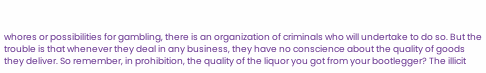whores or possibilities for gambling, there is an organization of criminals who will undertake to do so. But the trouble is that whenever they deal in any business, they have no conscience about the quality of goods they deliver. So remember, in prohibition, the quality of the liquor you got from your bootlegger? The illicit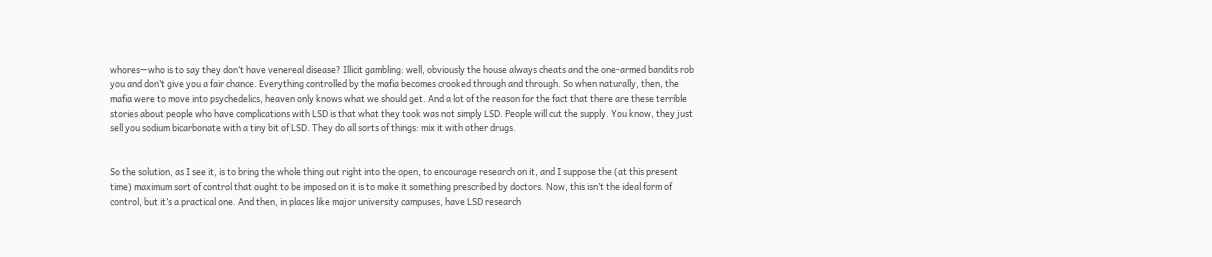whores—who is to say they don’t have venereal disease? Illicit gambling: well, obviously the house always cheats and the one-armed bandits rob you and don’t give you a fair chance. Everything controlled by the mafia becomes crooked through and through. So when naturally, then, the mafia were to move into psychedelics, heaven only knows what we should get. And a lot of the reason for the fact that there are these terrible stories about people who have complications with LSD is that what they took was not simply LSD. People will cut the supply. You know, they just sell you sodium bicarbonate with a tiny bit of LSD. They do all sorts of things: mix it with other drugs.


So the solution, as I see it, is to bring the whole thing out right into the open, to encourage research on it, and I suppose the (at this present time) maximum sort of control that ought to be imposed on it is to make it something prescribed by doctors. Now, this isn’t the ideal form of control, but it’s a practical one. And then, in places like major university campuses, have LSD research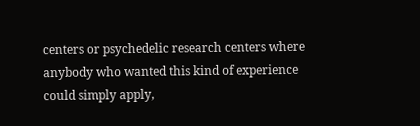centers or psychedelic research centers where anybody who wanted this kind of experience could simply apply,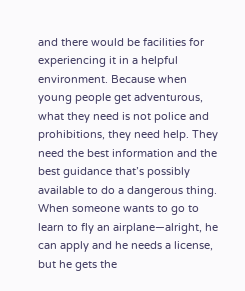and there would be facilities for experiencing it in a helpful environment. Because when young people get adventurous, what they need is not police and prohibitions, they need help. They need the best information and the best guidance that’s possibly available to do a dangerous thing. When someone wants to go to learn to fly an airplane—alright, he can apply and he needs a license, but he gets the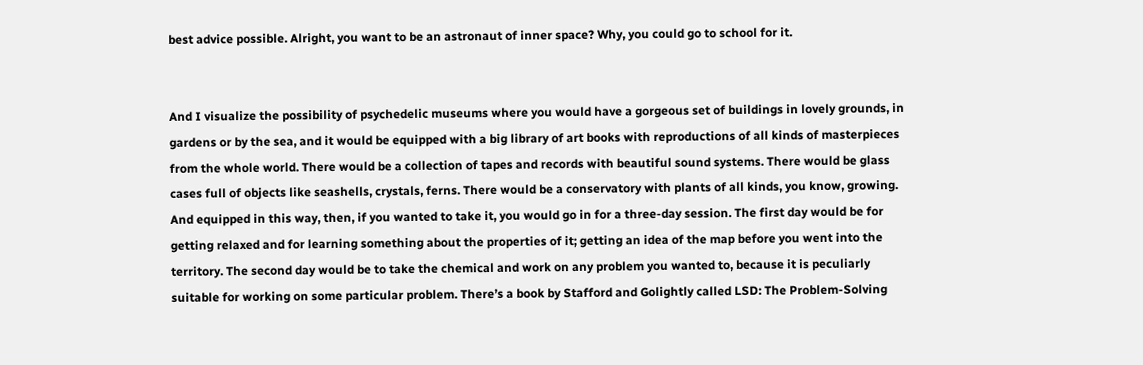best advice possible. Alright, you want to be an astronaut of inner space? Why, you could go to school for it.


And I visualize the possibility of psychedelic museums where you would have a gorgeous set of buildings in lovely grounds, in gardens or by the sea, and it would be equipped with a big library of art books with reproductions of all kinds of masterpieces from the whole world. There would be a collection of tapes and records with beautiful sound systems. There would be glass cases full of objects like seashells, crystals, ferns. There would be a conservatory with plants of all kinds, you know, growing. And equipped in this way, then, if you wanted to take it, you would go in for a three-day session. The first day would be for getting relaxed and for learning something about the properties of it; getting an idea of the map before you went into the territory. The second day would be to take the chemical and work on any problem you wanted to, because it is peculiarly suitable for working on some particular problem. There’s a book by Stafford and Golightly called LSD: The Problem-Solving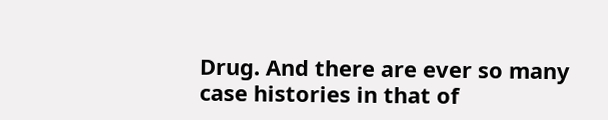Drug. And there are ever so many case histories in that of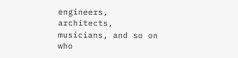engineers, architects, musicians, and so on who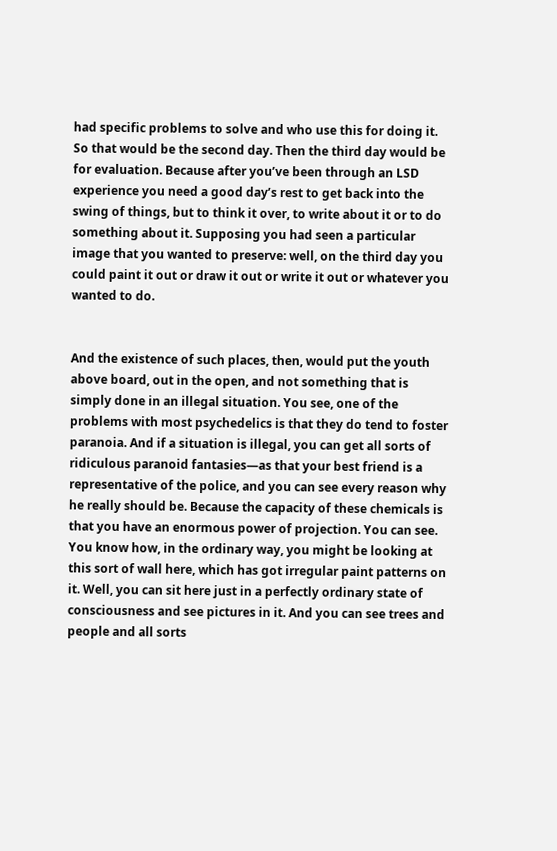had specific problems to solve and who use this for doing it. So that would be the second day. Then the third day would be for evaluation. Because after you’ve been through an LSD experience you need a good day’s rest to get back into the swing of things, but to think it over, to write about it or to do something about it. Supposing you had seen a particular image that you wanted to preserve: well, on the third day you could paint it out or draw it out or write it out or whatever you wanted to do.


And the existence of such places, then, would put the youth above board, out in the open, and not something that is simply done in an illegal situation. You see, one of the problems with most psychedelics is that they do tend to foster paranoia. And if a situation is illegal, you can get all sorts of ridiculous paranoid fantasies—as that your best friend is a representative of the police, and you can see every reason why he really should be. Because the capacity of these chemicals is that you have an enormous power of projection. You can see. You know how, in the ordinary way, you might be looking at this sort of wall here, which has got irregular paint patterns on it. Well, you can sit here just in a perfectly ordinary state of consciousness and see pictures in it. And you can see trees and people and all sorts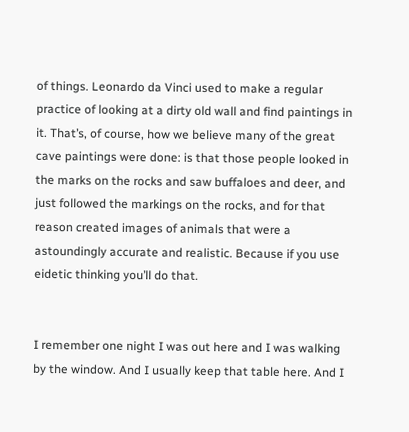of things. Leonardo da Vinci used to make a regular practice of looking at a dirty old wall and find paintings in it. That’s, of course, how we believe many of the great cave paintings were done: is that those people looked in the marks on the rocks and saw buffaloes and deer, and just followed the markings on the rocks, and for that reason created images of animals that were a astoundingly accurate and realistic. Because if you use eidetic thinking you’ll do that.


I remember one night I was out here and I was walking by the window. And I usually keep that table here. And I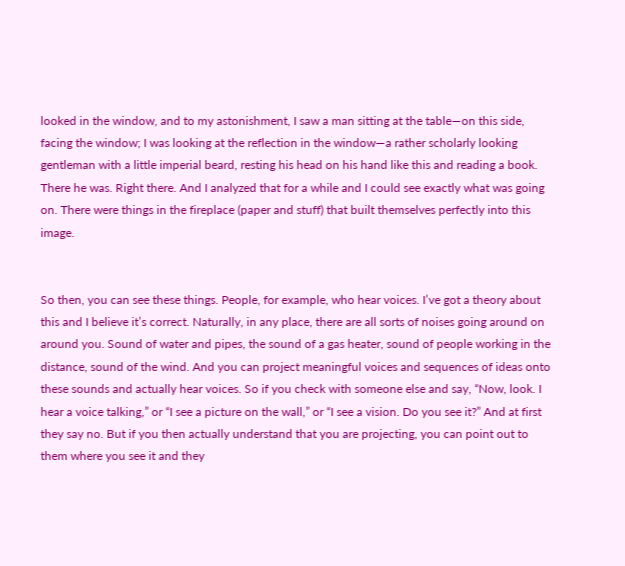looked in the window, and to my astonishment, I saw a man sitting at the table—on this side, facing the window; I was looking at the reflection in the window—a rather scholarly looking gentleman with a little imperial beard, resting his head on his hand like this and reading a book. There he was. Right there. And I analyzed that for a while and I could see exactly what was going on. There were things in the fireplace (paper and stuff) that built themselves perfectly into this image.


So then, you can see these things. People, for example, who hear voices. I’ve got a theory about this and I believe it’s correct. Naturally, in any place, there are all sorts of noises going around on around you. Sound of water and pipes, the sound of a gas heater, sound of people working in the distance, sound of the wind. And you can project meaningful voices and sequences of ideas onto these sounds and actually hear voices. So if you check with someone else and say, “Now, look. I hear a voice talking,” or “I see a picture on the wall,” or “I see a vision. Do you see it?” And at first they say no. But if you then actually understand that you are projecting, you can point out to them where you see it and they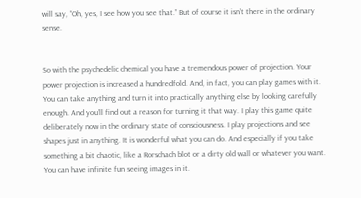will say, “Oh, yes, I see how you see that.” But of course it isn’t there in the ordinary sense.


So with the psychedelic chemical you have a tremendous power of projection. Your power projection is increased a hundredfold. And, in fact, you can play games with it. You can take anything and turn it into practically anything else by looking carefully enough. And you’ll find out a reason for turning it that way. I play this game quite deliberately now in the ordinary state of consciousness. I play projections and see shapes just in anything. It is wonderful what you can do. And especially if you take something a bit chaotic, like a Rorschach blot or a dirty old wall or whatever you want. You can have infinite fun seeing images in it.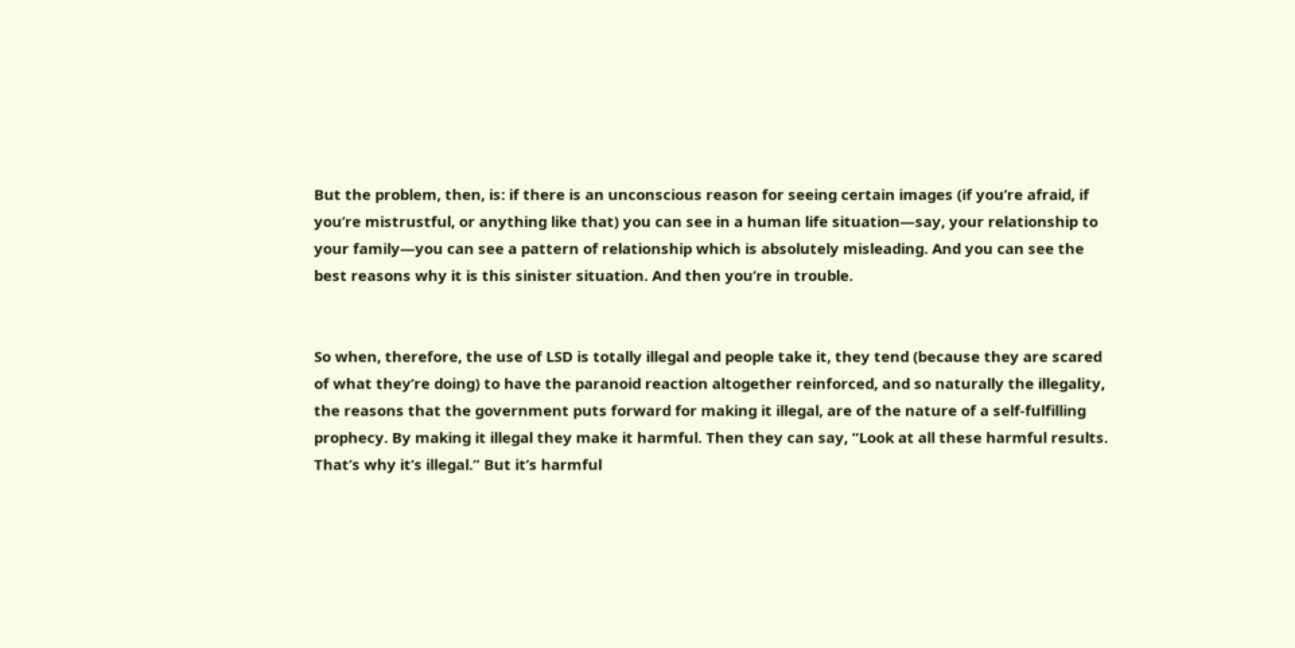But the problem, then, is: if there is an unconscious reason for seeing certain images (if you’re afraid, if you’re mistrustful, or anything like that) you can see in a human life situation—say, your relationship to your family—you can see a pattern of relationship which is absolutely misleading. And you can see the best reasons why it is this sinister situation. And then you’re in trouble.


So when, therefore, the use of LSD is totally illegal and people take it, they tend (because they are scared of what they’re doing) to have the paranoid reaction altogether reinforced, and so naturally the illegality, the reasons that the government puts forward for making it illegal, are of the nature of a self-fulfilling prophecy. By making it illegal they make it harmful. Then they can say, “Look at all these harmful results. That’s why it’s illegal.” But it’s harmful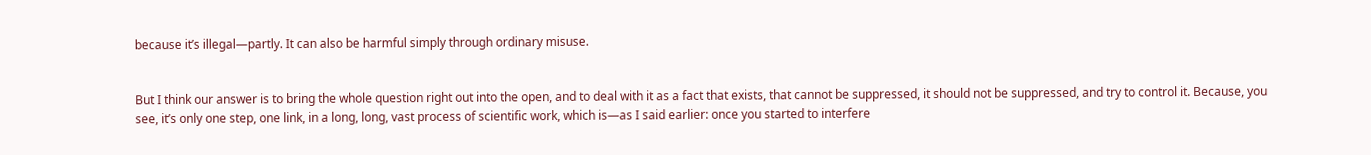because it’s illegal—partly. It can also be harmful simply through ordinary misuse.


But I think our answer is to bring the whole question right out into the open, and to deal with it as a fact that exists, that cannot be suppressed, it should not be suppressed, and try to control it. Because, you see, it’s only one step, one link, in a long, long, vast process of scientific work, which is—as I said earlier: once you started to interfere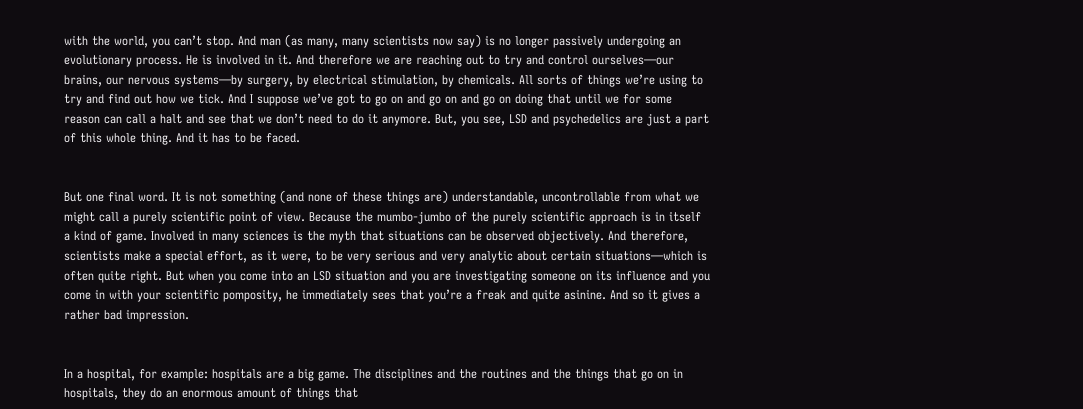with the world, you can’t stop. And man (as many, many scientists now say) is no longer passively undergoing an evolutionary process. He is involved in it. And therefore we are reaching out to try and control ourselves—our brains, our nervous systems—by surgery, by electrical stimulation, by chemicals. All sorts of things we’re using to try and find out how we tick. And I suppose we’ve got to go on and go on and go on doing that until we for some reason can call a halt and see that we don’t need to do it anymore. But, you see, LSD and psychedelics are just a part of this whole thing. And it has to be faced.


But one final word. It is not something (and none of these things are) understandable, uncontrollable from what we might call a purely scientific point of view. Because the mumbo-jumbo of the purely scientific approach is in itself a kind of game. Involved in many sciences is the myth that situations can be observed objectively. And therefore, scientists make a special effort, as it were, to be very serious and very analytic about certain situations—which is often quite right. But when you come into an LSD situation and you are investigating someone on its influence and you come in with your scientific pomposity, he immediately sees that you’re a freak and quite asinine. And so it gives a rather bad impression.


In a hospital, for example: hospitals are a big game. The disciplines and the routines and the things that go on in hospitals, they do an enormous amount of things that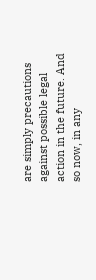are simply precautions against possible legal action in the future. And so now, in any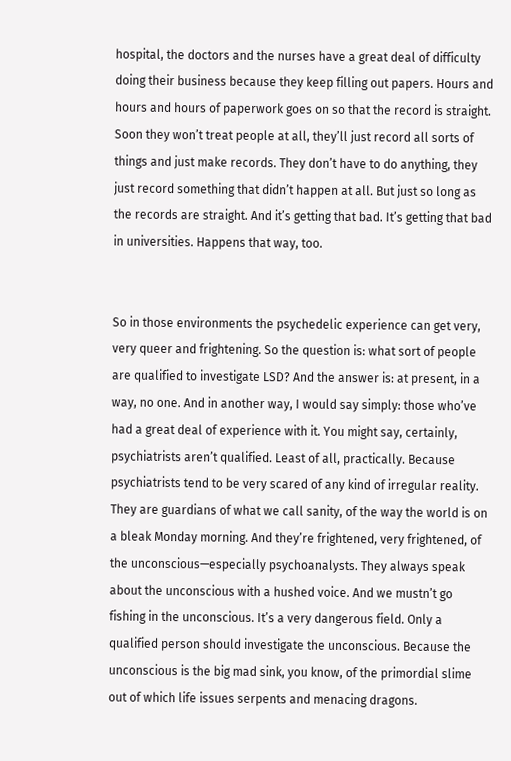hospital, the doctors and the nurses have a great deal of difficulty doing their business because they keep filling out papers. Hours and hours and hours of paperwork goes on so that the record is straight. Soon they won’t treat people at all, they’ll just record all sorts of things and just make records. They don’t have to do anything, they just record something that didn’t happen at all. But just so long as the records are straight. And it’s getting that bad. It’s getting that bad in universities. Happens that way, too.


So in those environments the psychedelic experience can get very, very queer and frightening. So the question is: what sort of people are qualified to investigate LSD? And the answer is: at present, in a way, no one. And in another way, I would say simply: those who’ve had a great deal of experience with it. You might say, certainly, psychiatrists aren’t qualified. Least of all, practically. Because psychiatrists tend to be very scared of any kind of irregular reality. They are guardians of what we call sanity, of the way the world is on a bleak Monday morning. And they’re frightened, very frightened, of the unconscious—especially psychoanalysts. They always speak about the unconscious with a hushed voice. And we mustn’t go fishing in the unconscious. It’s a very dangerous field. Only a qualified person should investigate the unconscious. Because the unconscious is the big mad sink, you know, of the primordial slime out of which life issues serpents and menacing dragons.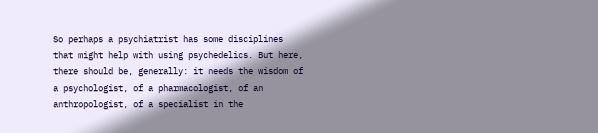So perhaps a psychiatrist has some disciplines that might help with using psychedelics. But here, there should be, generally: it needs the wisdom of a psychologist, of a pharmacologist, of an anthropologist, of a specialist in the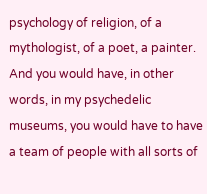psychology of religion, of a mythologist, of a poet, a painter. And you would have, in other words, in my psychedelic museums, you would have to have a team of people with all sorts of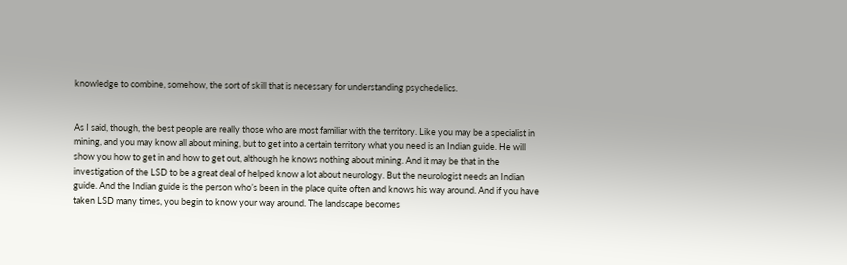knowledge to combine, somehow, the sort of skill that is necessary for understanding psychedelics.


As I said, though, the best people are really those who are most familiar with the territory. Like you may be a specialist in mining, and you may know all about mining, but to get into a certain territory what you need is an Indian guide. He will show you how to get in and how to get out, although he knows nothing about mining. And it may be that in the investigation of the LSD to be a great deal of helped know a lot about neurology. But the neurologist needs an Indian guide. And the Indian guide is the person who’s been in the place quite often and knows his way around. And if you have taken LSD many times, you begin to know your way around. The landscape becomes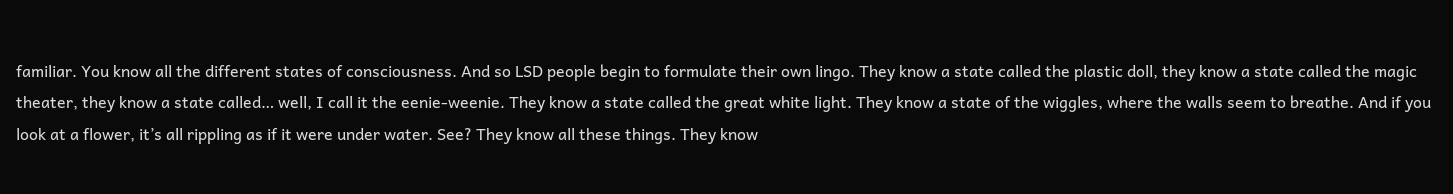familiar. You know all the different states of consciousness. And so LSD people begin to formulate their own lingo. They know a state called the plastic doll, they know a state called the magic theater, they know a state called… well, I call it the eenie-weenie. They know a state called the great white light. They know a state of the wiggles, where the walls seem to breathe. And if you look at a flower, it’s all rippling as if it were under water. See? They know all these things. They know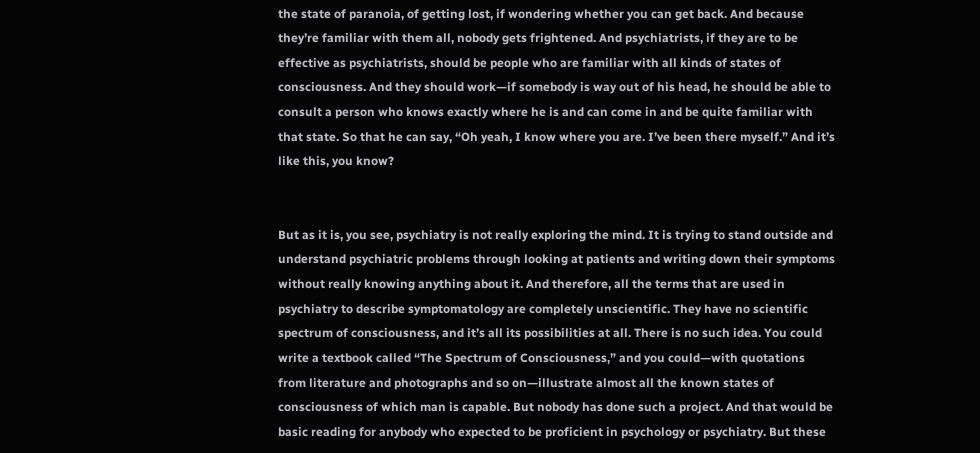the state of paranoia, of getting lost, if wondering whether you can get back. And because they’re familiar with them all, nobody gets frightened. And psychiatrists, if they are to be effective as psychiatrists, should be people who are familiar with all kinds of states of consciousness. And they should work—if somebody is way out of his head, he should be able to consult a person who knows exactly where he is and can come in and be quite familiar with that state. So that he can say, “Oh yeah, I know where you are. I’ve been there myself.” And it’s like this, you know?


But as it is, you see, psychiatry is not really exploring the mind. It is trying to stand outside and understand psychiatric problems through looking at patients and writing down their symptoms without really knowing anything about it. And therefore, all the terms that are used in psychiatry to describe symptomatology are completely unscientific. They have no scientific spectrum of consciousness, and it’s all its possibilities at all. There is no such idea. You could write a textbook called “The Spectrum of Consciousness,” and you could—with quotations from literature and photographs and so on—illustrate almost all the known states of consciousness of which man is capable. But nobody has done such a project. And that would be basic reading for anybody who expected to be proficient in psychology or psychiatry. But these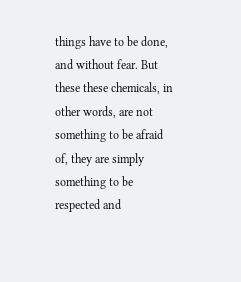things have to be done, and without fear. But these these chemicals, in other words, are not something to be afraid of, they are simply something to be respected and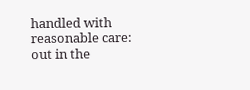handled with reasonable care: out in the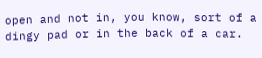open and not in, you know, sort of a dingy pad or in the back of a car.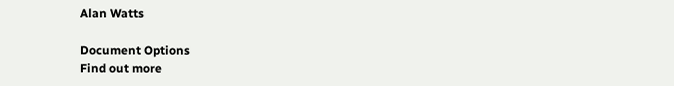Alan Watts

Document Options
Find out more